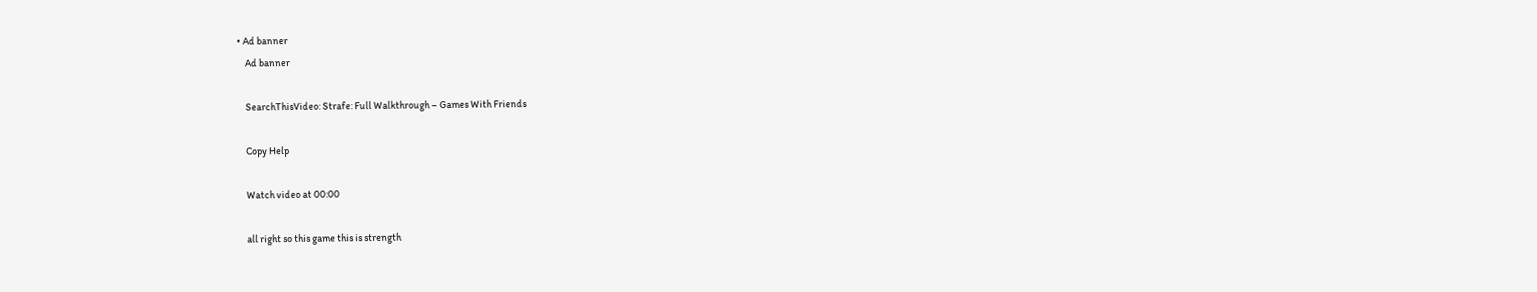• Ad banner
    Ad banner

    SearchThisVideo: Strafe: Full Walkthrough – Games With Friends

    Copy Help

    Watch video at 00:00

    all right so this game this is strength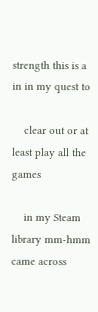strength this is a in in my quest to

    clear out or at least play all the games

    in my Steam library mm-hmm came across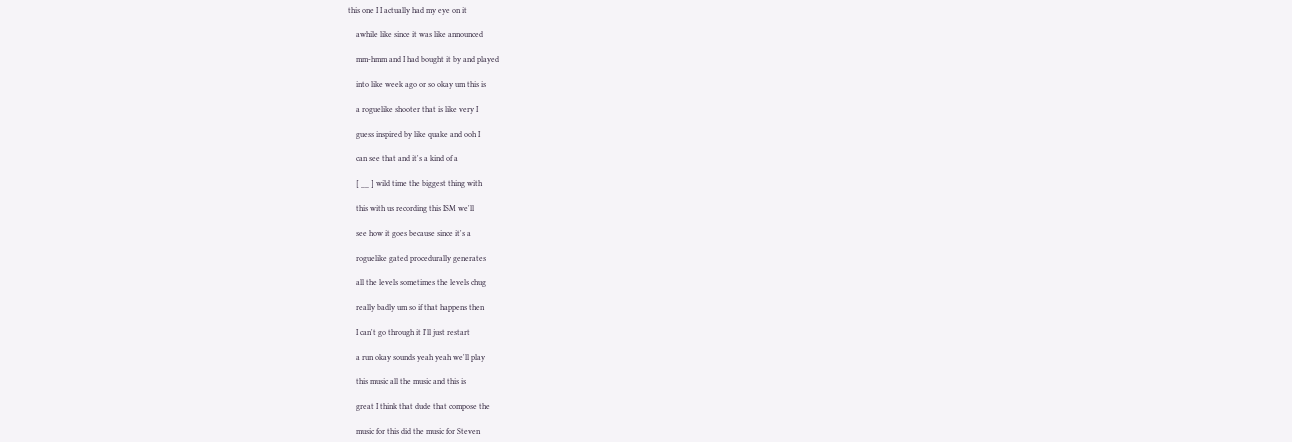this one I I actually had my eye on it

    awhile like since it was like announced

    mm-hmm and I had bought it by and played

    into like week ago or so okay um this is

    a roguelike shooter that is like very I

    guess inspired by like quake and ooh I

    can see that and it's a kind of a

    [ __ ] wild time the biggest thing with

    this with us recording this ISM we'll

    see how it goes because since it's a

    roguelike gated procedurally generates

    all the levels sometimes the levels chug

    really badly um so if that happens then

    I can't go through it I'll just restart

    a run okay sounds yeah yeah we'll play

    this music all the music and this is

    great I think that dude that compose the

    music for this did the music for Steven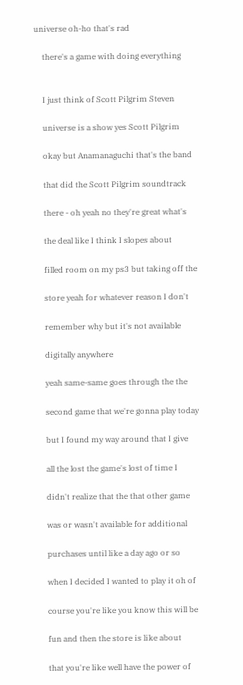universe oh-ho that's rad

    there's a game with doing everything


    I just think of Scott Pilgrim Steven

    universe is a show yes Scott Pilgrim

    okay but Anamanaguchi that's the band

    that did the Scott Pilgrim soundtrack

    there - oh yeah no they're great what's

    the deal like I think I slopes about

    filled room on my ps3 but taking off the

    store yeah for whatever reason I don't

    remember why but it's not available

    digitally anywhere

    yeah same-same goes through the the

    second game that we're gonna play today

    but I found my way around that I give

    all the lost the game's lost of time I

    didn't realize that the that other game

    was or wasn't available for additional

    purchases until like a day ago or so

    when I decided I wanted to play it oh of

    course you're like you know this will be

    fun and then the store is like about

    that you're like well have the power of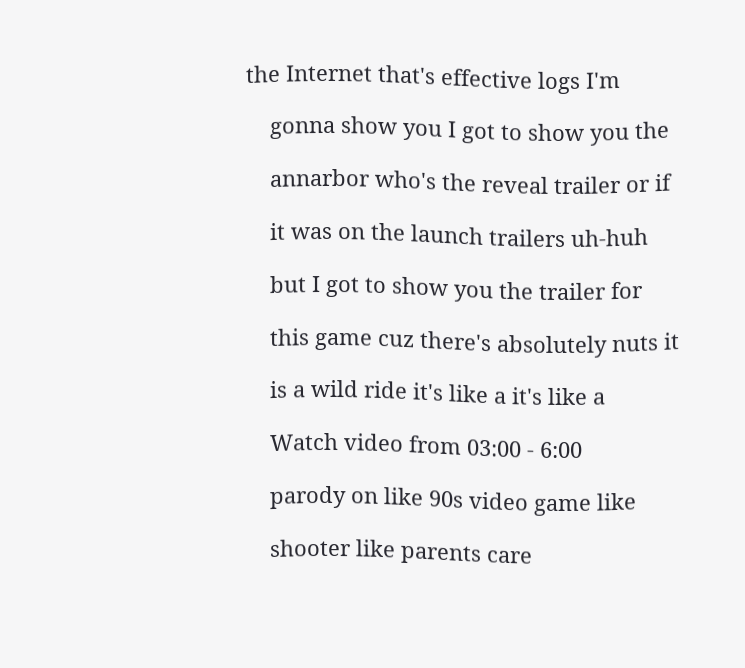the Internet that's effective logs I'm

    gonna show you I got to show you the

    annarbor who's the reveal trailer or if

    it was on the launch trailers uh-huh

    but I got to show you the trailer for

    this game cuz there's absolutely nuts it

    is a wild ride it's like a it's like a

    Watch video from 03:00 - 6:00

    parody on like 90s video game like

    shooter like parents care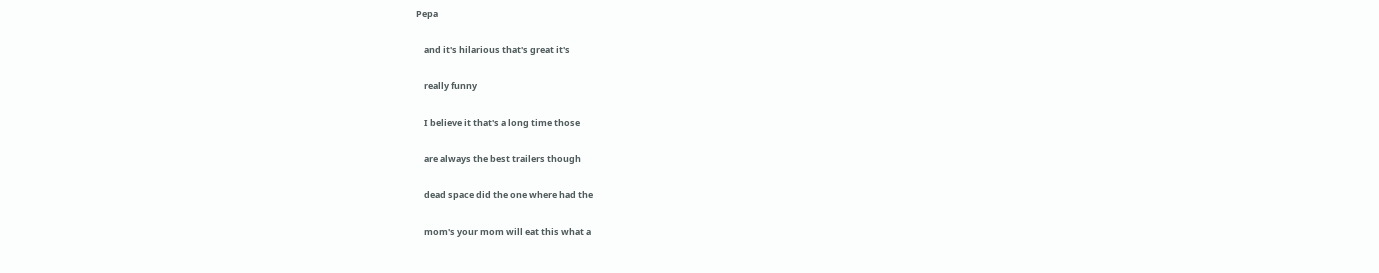Pepa

    and it's hilarious that's great it's

    really funny

    I believe it that's a long time those

    are always the best trailers though

    dead space did the one where had the

    mom's your mom will eat this what a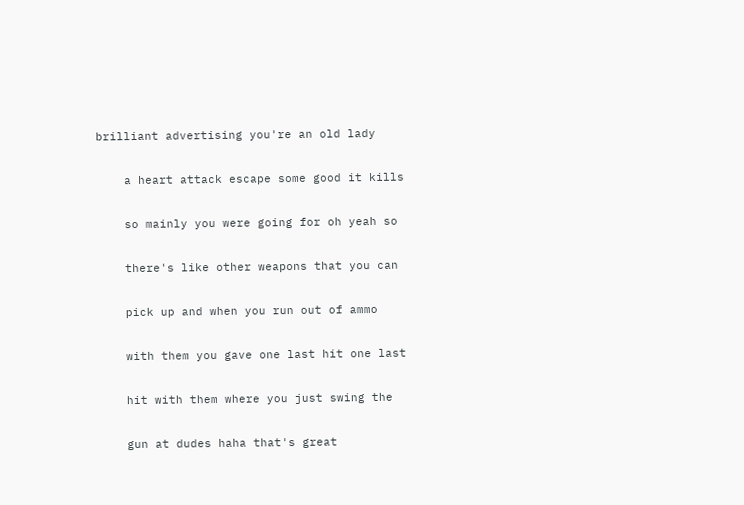brilliant advertising you're an old lady

    a heart attack escape some good it kills

    so mainly you were going for oh yeah so

    there's like other weapons that you can

    pick up and when you run out of ammo

    with them you gave one last hit one last

    hit with them where you just swing the

    gun at dudes haha that's great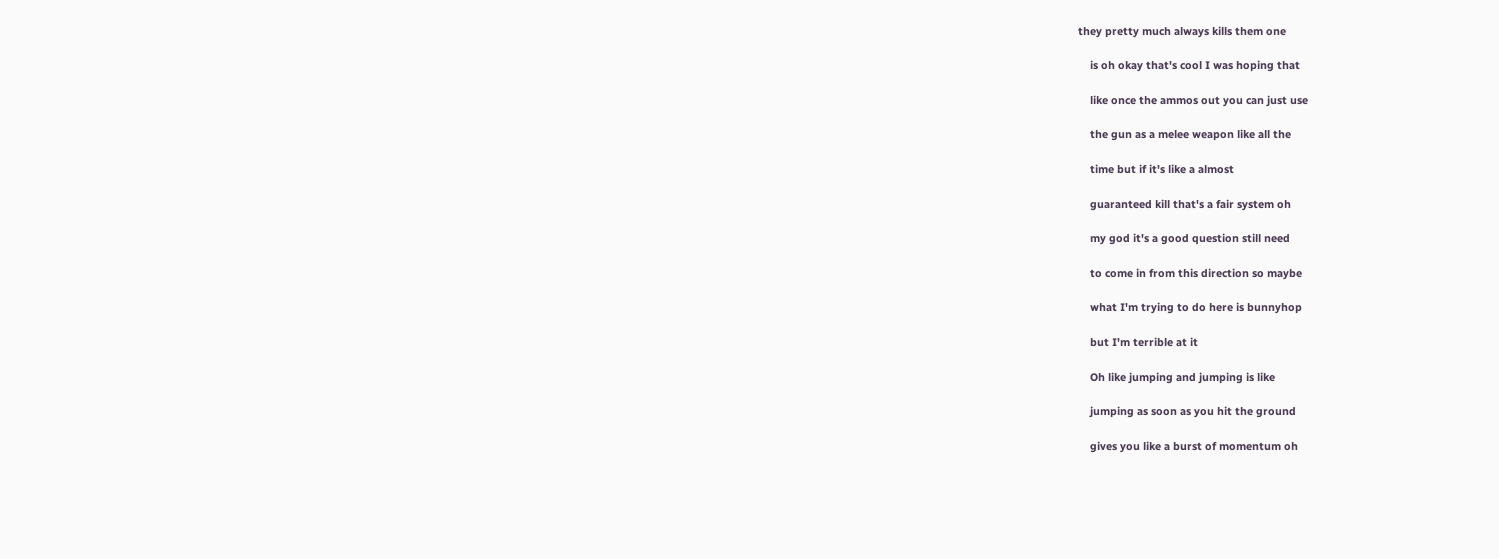they pretty much always kills them one

    is oh okay that's cool I was hoping that

    like once the ammos out you can just use

    the gun as a melee weapon like all the

    time but if it's like a almost

    guaranteed kill that's a fair system oh

    my god it's a good question still need

    to come in from this direction so maybe

    what I'm trying to do here is bunnyhop

    but I'm terrible at it

    Oh like jumping and jumping is like

    jumping as soon as you hit the ground

    gives you like a burst of momentum oh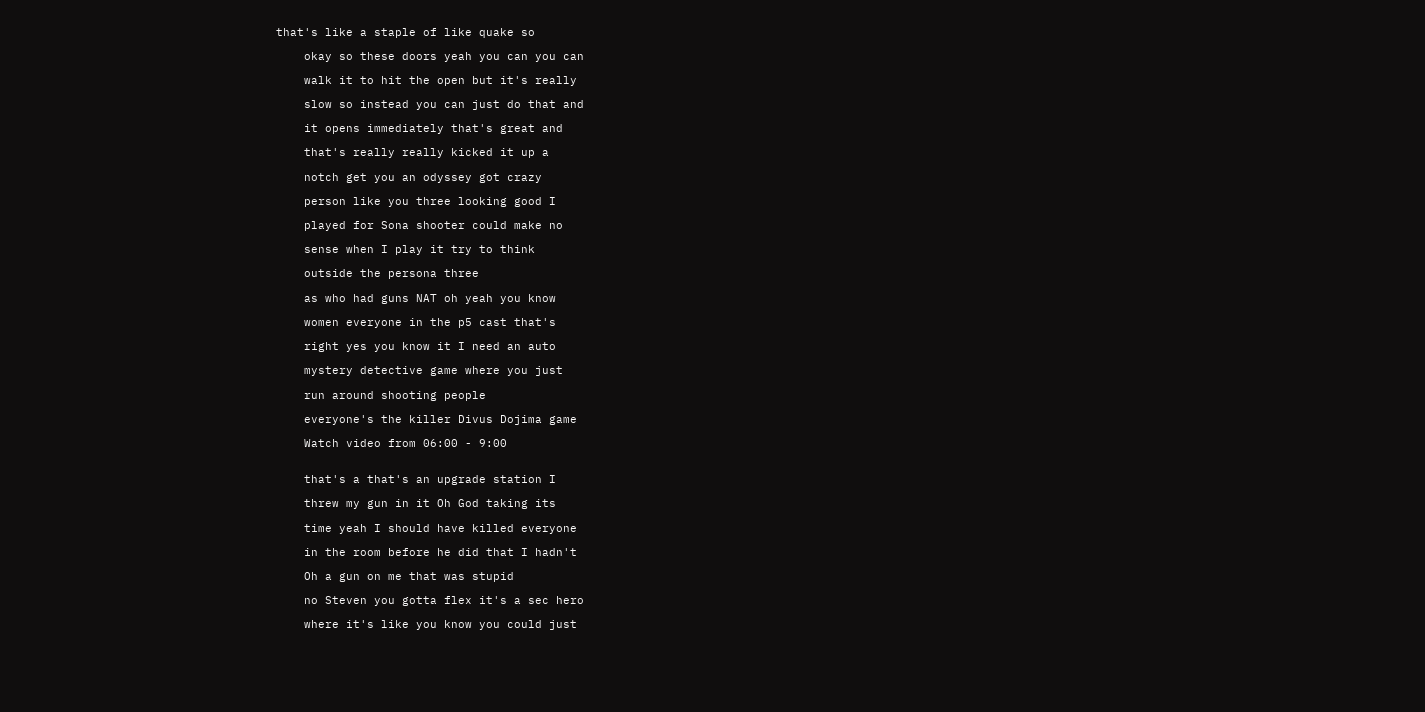that's like a staple of like quake so

    okay so these doors yeah you can you can

    walk it to hit the open but it's really

    slow so instead you can just do that and

    it opens immediately that's great and

    that's really really kicked it up a

    notch get you an odyssey got crazy

    person like you three looking good I

    played for Sona shooter could make no

    sense when I play it try to think

    outside the persona three

    as who had guns NAT oh yeah you know

    women everyone in the p5 cast that's

    right yes you know it I need an auto

    mystery detective game where you just

    run around shooting people

    everyone's the killer Divus Dojima game

    Watch video from 06:00 - 9:00


    that's a that's an upgrade station I

    threw my gun in it Oh God taking its

    time yeah I should have killed everyone

    in the room before he did that I hadn't

    Oh a gun on me that was stupid

    no Steven you gotta flex it's a sec hero

    where it's like you know you could just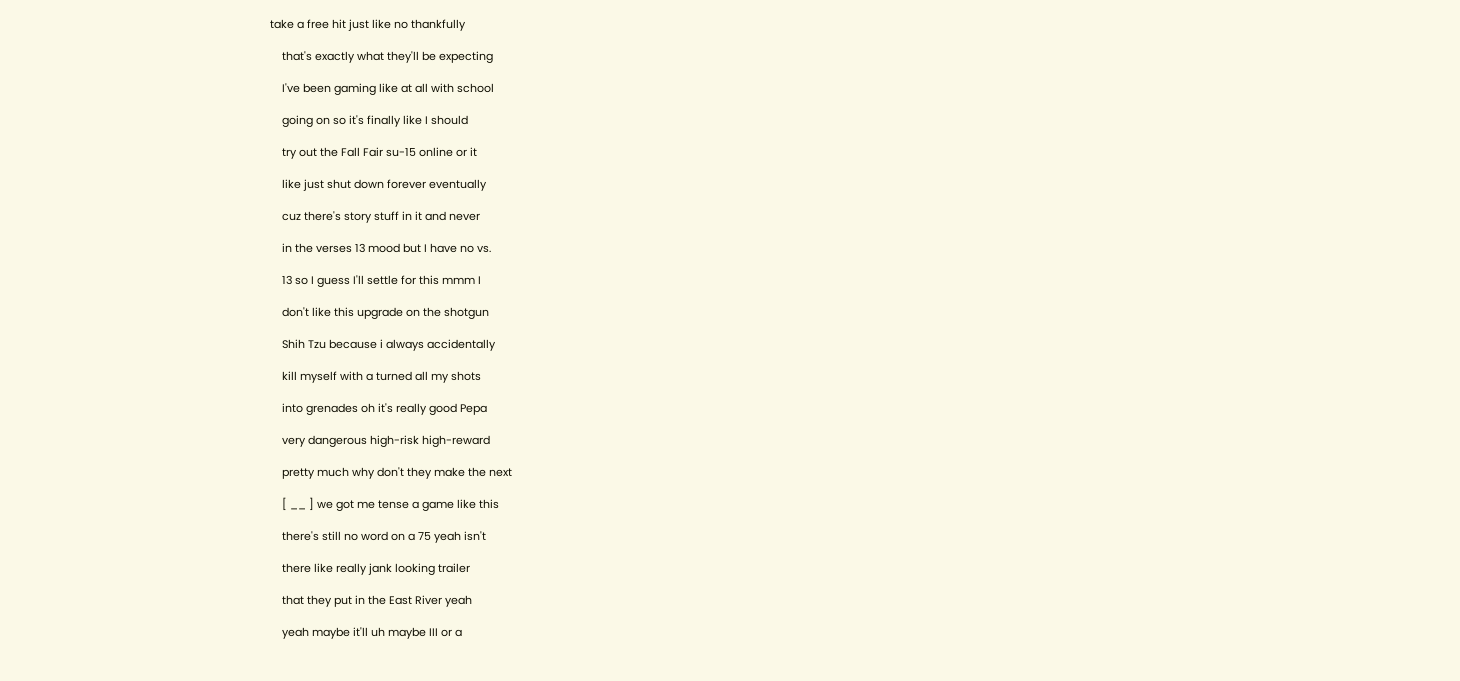take a free hit just like no thankfully

    that's exactly what they'll be expecting

    I've been gaming like at all with school

    going on so it's finally like I should

    try out the Fall Fair su-15 online or it

    like just shut down forever eventually

    cuz there's story stuff in it and never

    in the verses 13 mood but I have no vs.

    13 so I guess I'll settle for this mmm I

    don't like this upgrade on the shotgun

    Shih Tzu because i always accidentally

    kill myself with a turned all my shots

    into grenades oh it's really good Pepa

    very dangerous high-risk high-reward

    pretty much why don't they make the next

    [ __ ] we got me tense a game like this

    there's still no word on a 75 yeah isn't

    there like really jank looking trailer

    that they put in the East River yeah

    yeah maybe it'll uh maybe III or a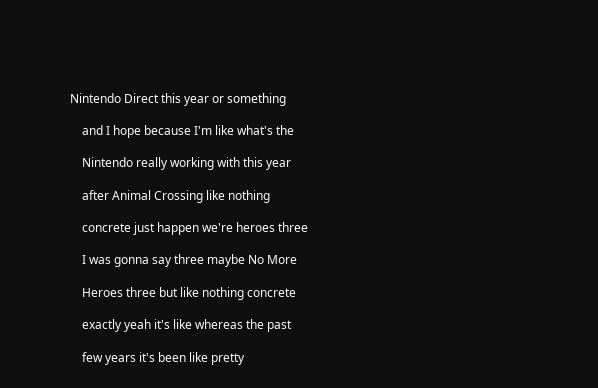Nintendo Direct this year or something

    and I hope because I'm like what's the

    Nintendo really working with this year

    after Animal Crossing like nothing

    concrete just happen we're heroes three

    I was gonna say three maybe No More

    Heroes three but like nothing concrete

    exactly yeah it's like whereas the past

    few years it's been like pretty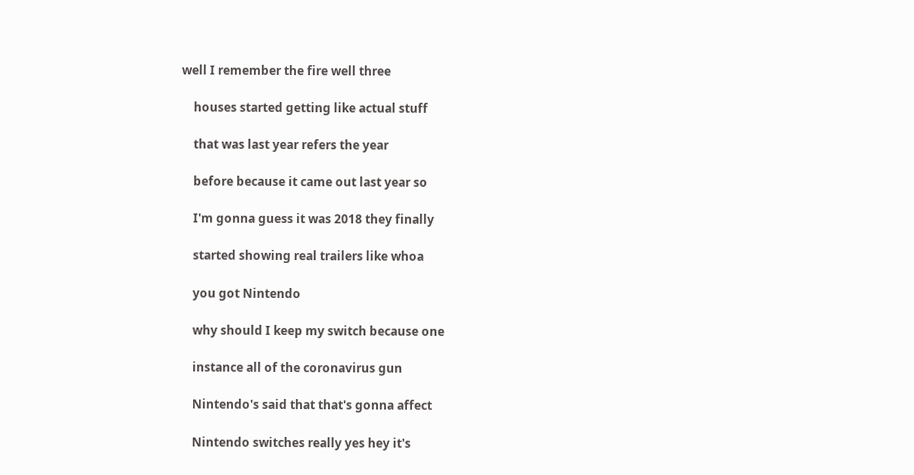well I remember the fire well three

    houses started getting like actual stuff

    that was last year refers the year

    before because it came out last year so

    I'm gonna guess it was 2018 they finally

    started showing real trailers like whoa

    you got Nintendo

    why should I keep my switch because one

    instance all of the coronavirus gun

    Nintendo's said that that's gonna affect

    Nintendo switches really yes hey it's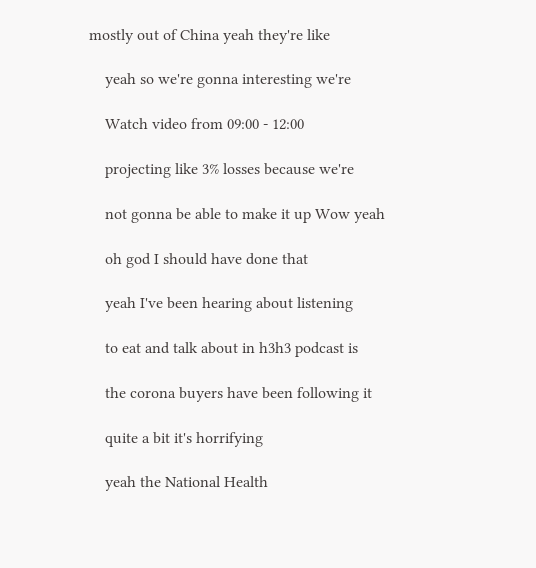mostly out of China yeah they're like

    yeah so we're gonna interesting we're

    Watch video from 09:00 - 12:00

    projecting like 3% losses because we're

    not gonna be able to make it up Wow yeah

    oh god I should have done that

    yeah I've been hearing about listening

    to eat and talk about in h3h3 podcast is

    the corona buyers have been following it

    quite a bit it's horrifying

    yeah the National Health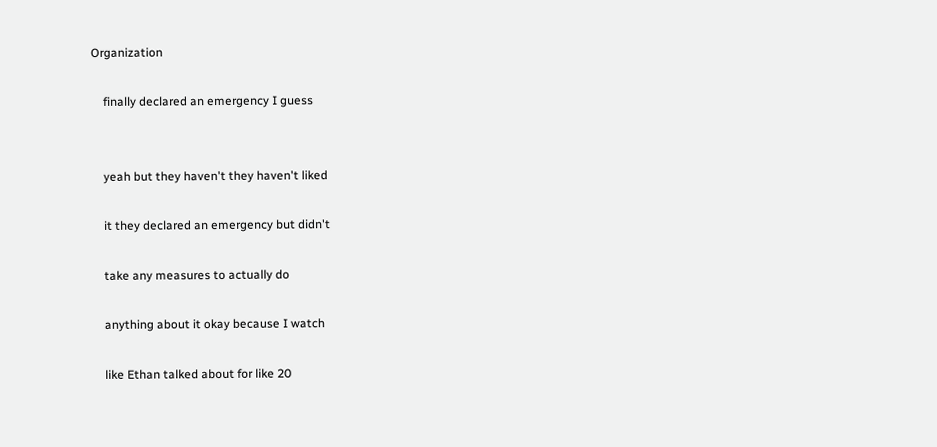Organization

    finally declared an emergency I guess


    yeah but they haven't they haven't liked

    it they declared an emergency but didn't

    take any measures to actually do

    anything about it okay because I watch

    like Ethan talked about for like 20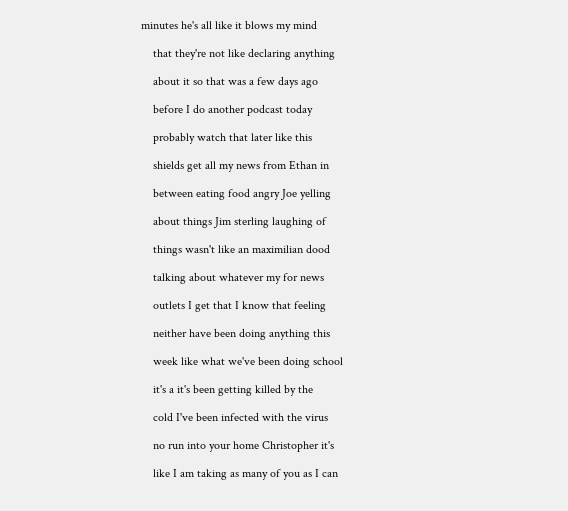minutes he's all like it blows my mind

    that they're not like declaring anything

    about it so that was a few days ago

    before I do another podcast today

    probably watch that later like this

    shields get all my news from Ethan in

    between eating food angry Joe yelling

    about things Jim sterling laughing of

    things wasn't like an maximilian dood

    talking about whatever my for news

    outlets I get that I know that feeling

    neither have been doing anything this

    week like what we've been doing school

    it's a it's been getting killed by the

    cold I've been infected with the virus

    no run into your home Christopher it's

    like I am taking as many of you as I can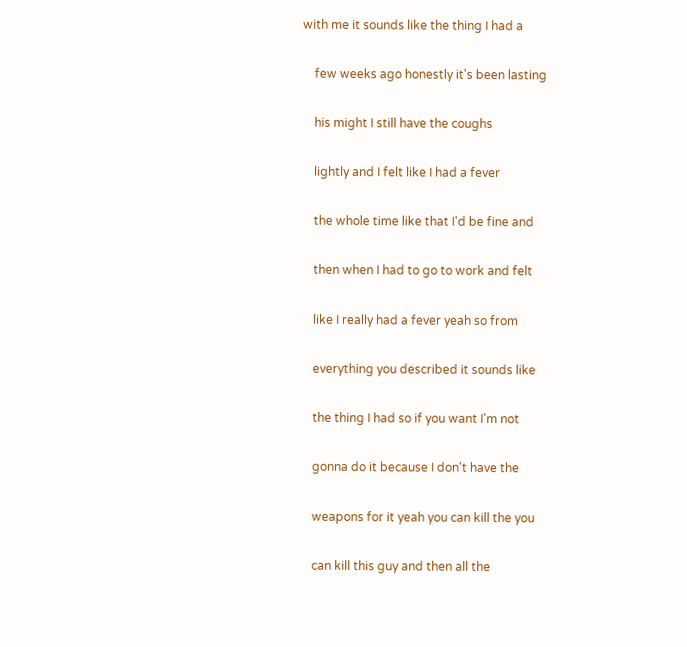with me it sounds like the thing I had a

    few weeks ago honestly it's been lasting

    his might I still have the coughs

    lightly and I felt like I had a fever

    the whole time like that I'd be fine and

    then when I had to go to work and felt

    like I really had a fever yeah so from

    everything you described it sounds like

    the thing I had so if you want I'm not

    gonna do it because I don't have the

    weapons for it yeah you can kill the you

    can kill this guy and then all the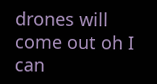drones will come out oh I can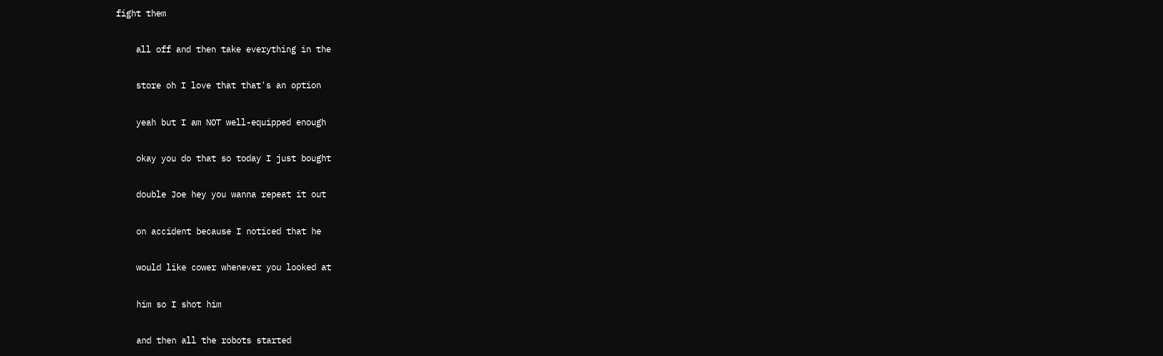fight them

    all off and then take everything in the

    store oh I love that that's an option

    yeah but I am NOT well-equipped enough

    okay you do that so today I just bought

    double Joe hey you wanna repeat it out

    on accident because I noticed that he

    would like cower whenever you looked at

    him so I shot him

    and then all the robots started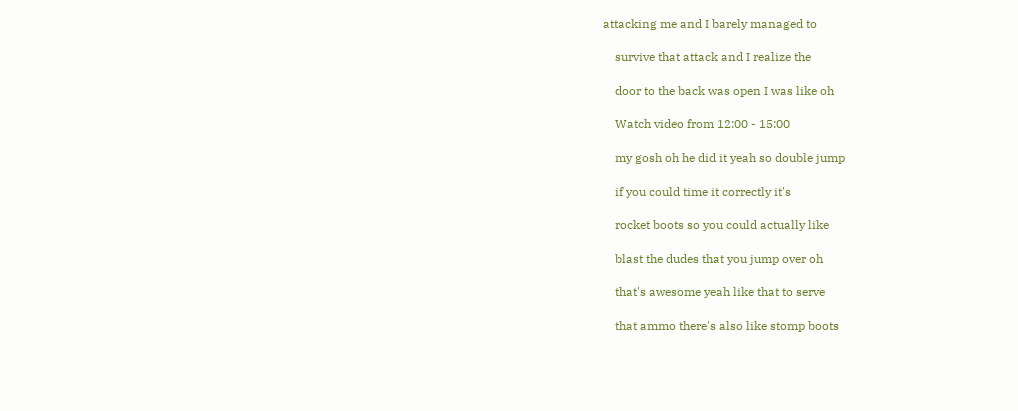attacking me and I barely managed to

    survive that attack and I realize the

    door to the back was open I was like oh

    Watch video from 12:00 - 15:00

    my gosh oh he did it yeah so double jump

    if you could time it correctly it's

    rocket boots so you could actually like

    blast the dudes that you jump over oh

    that's awesome yeah like that to serve

    that ammo there's also like stomp boots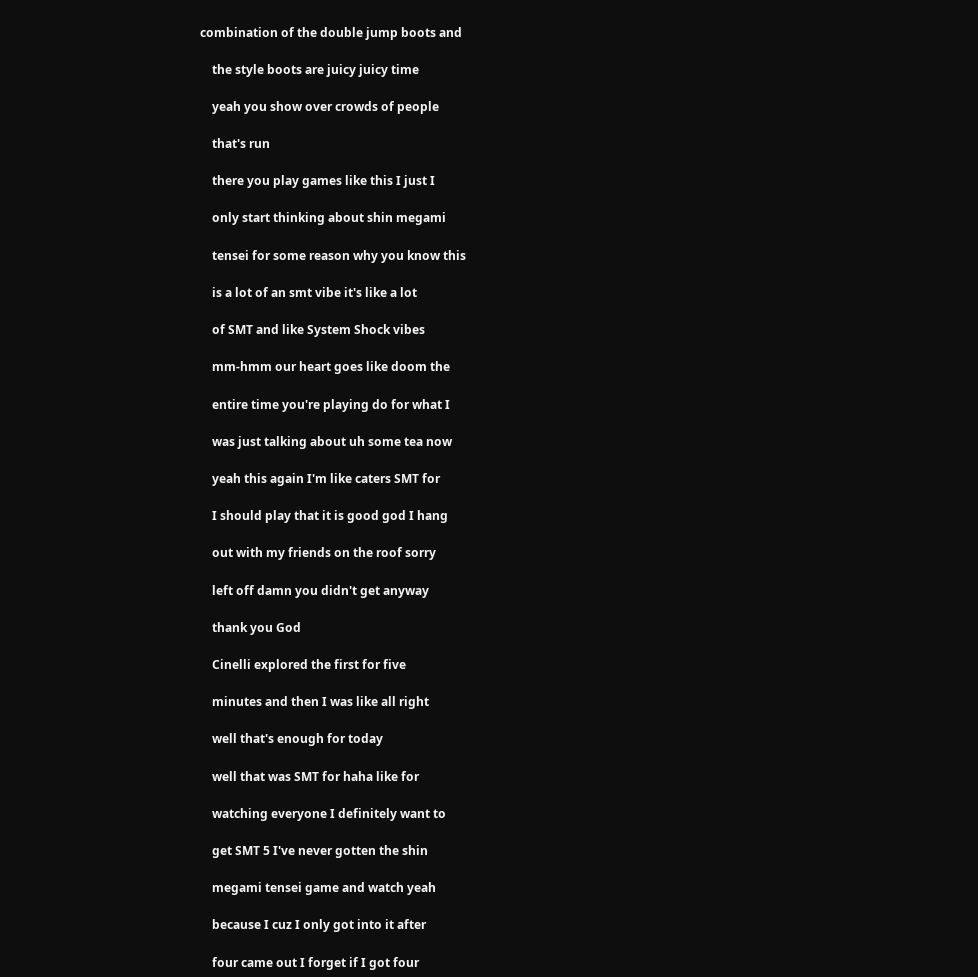combination of the double jump boots and

    the style boots are juicy juicy time

    yeah you show over crowds of people

    that's run

    there you play games like this I just I

    only start thinking about shin megami

    tensei for some reason why you know this

    is a lot of an smt vibe it's like a lot

    of SMT and like System Shock vibes

    mm-hmm our heart goes like doom the

    entire time you're playing do for what I

    was just talking about uh some tea now

    yeah this again I'm like caters SMT for

    I should play that it is good god I hang

    out with my friends on the roof sorry

    left off damn you didn't get anyway

    thank you God

    Cinelli explored the first for five

    minutes and then I was like all right

    well that's enough for today

    well that was SMT for haha like for

    watching everyone I definitely want to

    get SMT 5 I've never gotten the shin

    megami tensei game and watch yeah

    because I cuz I only got into it after

    four came out I forget if I got four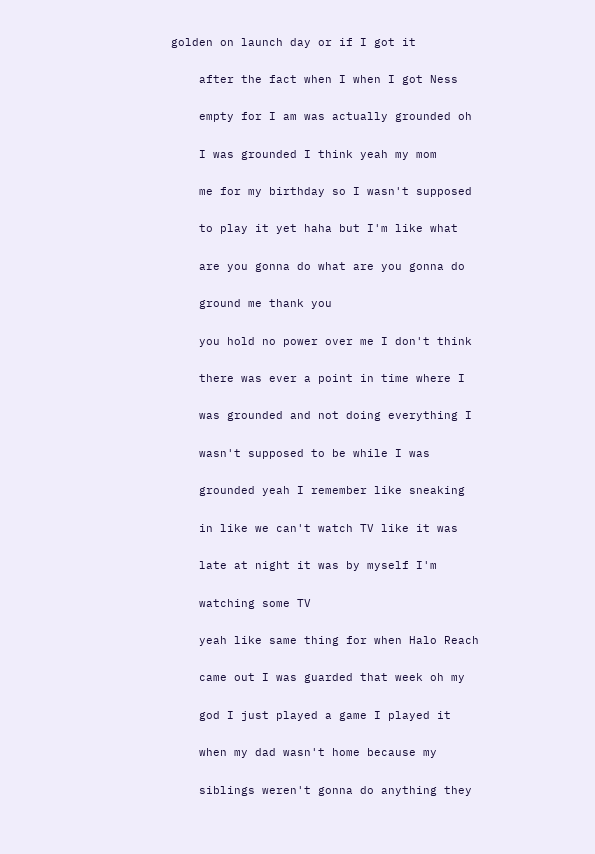golden on launch day or if I got it

    after the fact when I when I got Ness

    empty for I am was actually grounded oh

    I was grounded I think yeah my mom

    me for my birthday so I wasn't supposed

    to play it yet haha but I'm like what

    are you gonna do what are you gonna do

    ground me thank you

    you hold no power over me I don't think

    there was ever a point in time where I

    was grounded and not doing everything I

    wasn't supposed to be while I was

    grounded yeah I remember like sneaking

    in like we can't watch TV like it was

    late at night it was by myself I'm

    watching some TV

    yeah like same thing for when Halo Reach

    came out I was guarded that week oh my

    god I just played a game I played it

    when my dad wasn't home because my

    siblings weren't gonna do anything they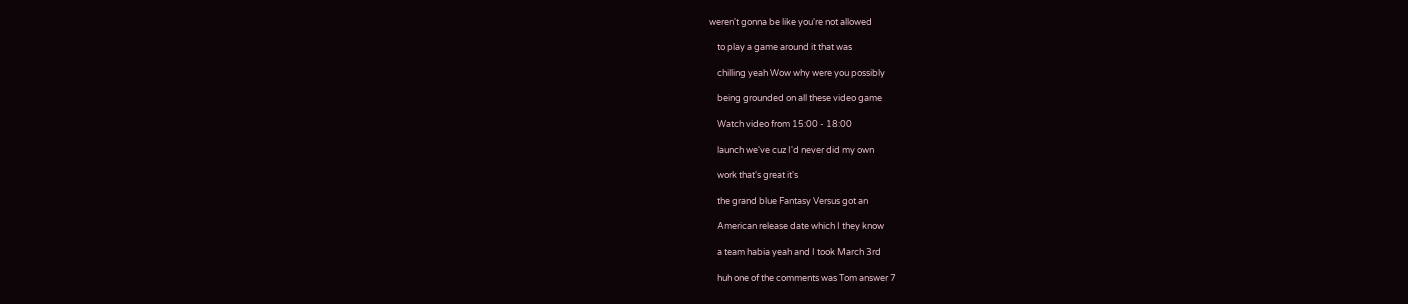weren't gonna be like you're not allowed

    to play a game around it that was

    chilling yeah Wow why were you possibly

    being grounded on all these video game

    Watch video from 15:00 - 18:00

    launch we've cuz I'd never did my own

    work that's great it's

    the grand blue Fantasy Versus got an

    American release date which I they know

    a team habia yeah and I took March 3rd

    huh one of the comments was Tom answer 7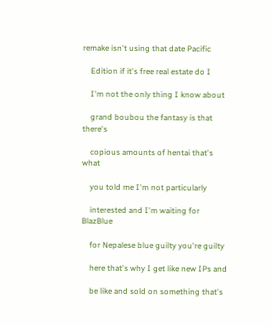remake isn't using that date Pacific

    Edition if it's free real estate do I

    I'm not the only thing I know about

    grand boubou the fantasy is that there's

    copious amounts of hentai that's what

    you told me I'm not particularly

    interested and I'm waiting for BlazBlue

    for Nepalese blue guilty you're guilty

    here that's why I get like new IPs and

    be like and sold on something that's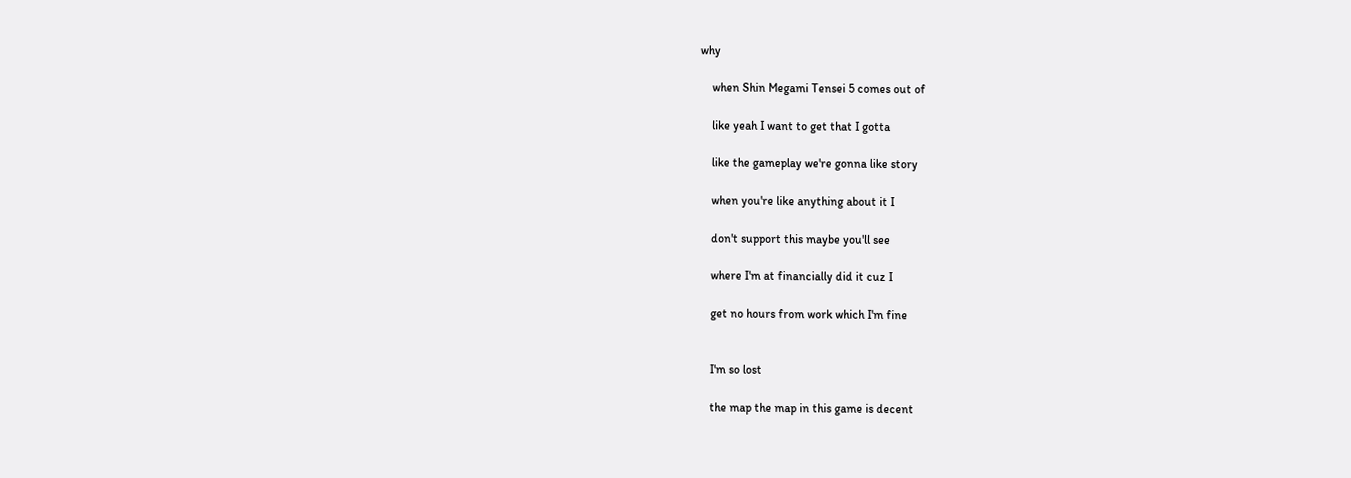why

    when Shin Megami Tensei 5 comes out of

    like yeah I want to get that I gotta

    like the gameplay we're gonna like story

    when you're like anything about it I

    don't support this maybe you'll see

    where I'm at financially did it cuz I

    get no hours from work which I'm fine


    I'm so lost

    the map the map in this game is decent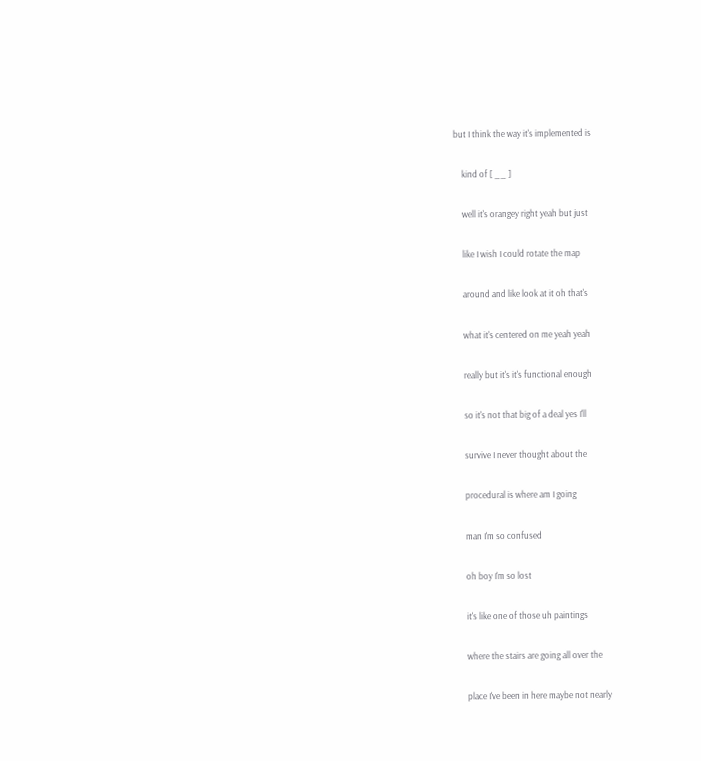but I think the way it's implemented is

    kind of [ __ ]

    well it's orangey right yeah but just

    like I wish I could rotate the map

    around and like look at it oh that's

    what it's centered on me yeah yeah

    really but it's it's functional enough

    so it's not that big of a deal yes I'll

    survive I never thought about the

    procedural is where am I going

    man I'm so confused

    oh boy I'm so lost

    it's like one of those uh paintings

    where the stairs are going all over the

    place I've been in here maybe not nearly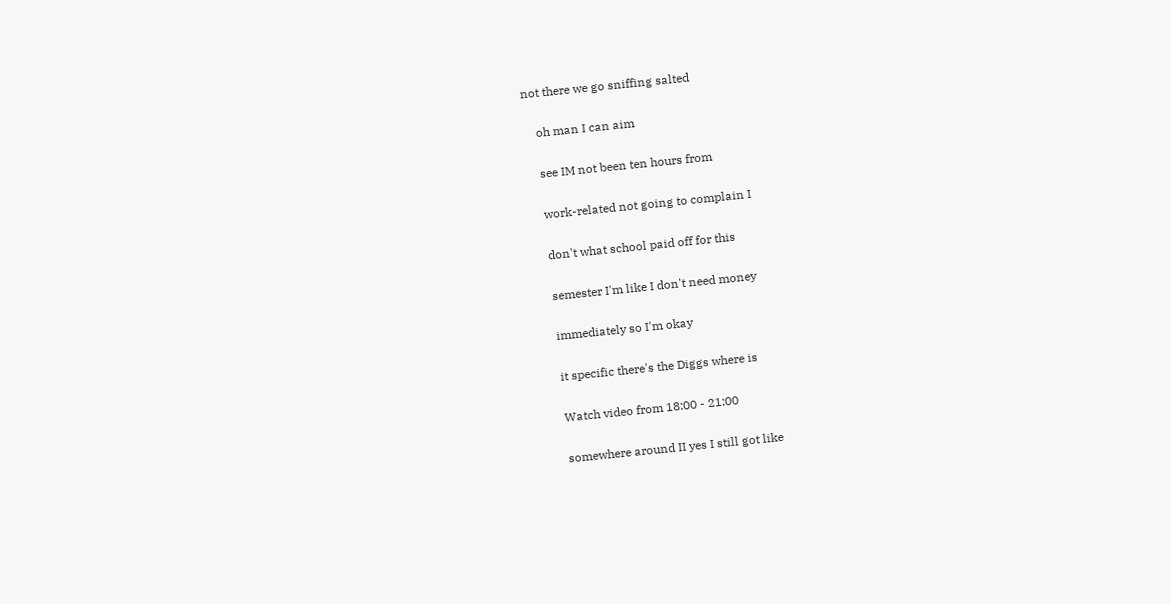not there we go sniffing salted

    oh man I can aim

    see IM not been ten hours from

    work-related not going to complain I

    don't what school paid off for this

    semester I'm like I don't need money

    immediately so I'm okay

    it specific there's the Diggs where is

    Watch video from 18:00 - 21:00

    somewhere around II yes I still got like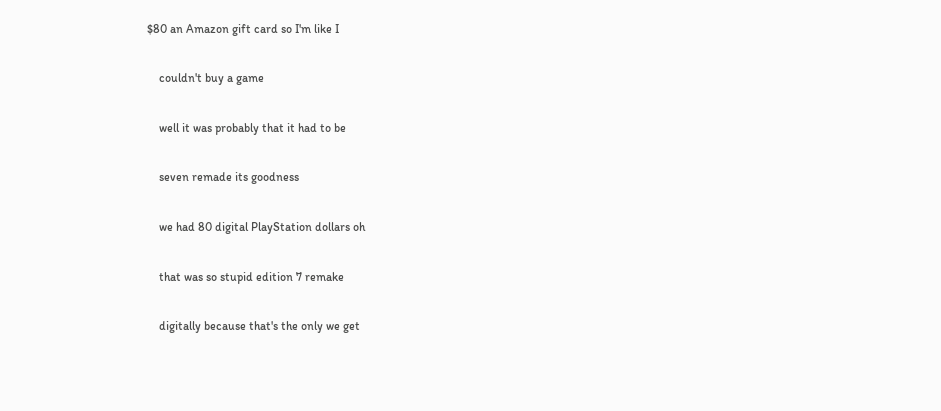$80 an Amazon gift card so I'm like I

    couldn't buy a game

    well it was probably that it had to be

    seven remade its goodness

    we had 80 digital PlayStation dollars oh

    that was so stupid edition 7 remake

    digitally because that's the only we get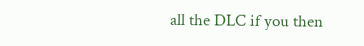all the DLC if you then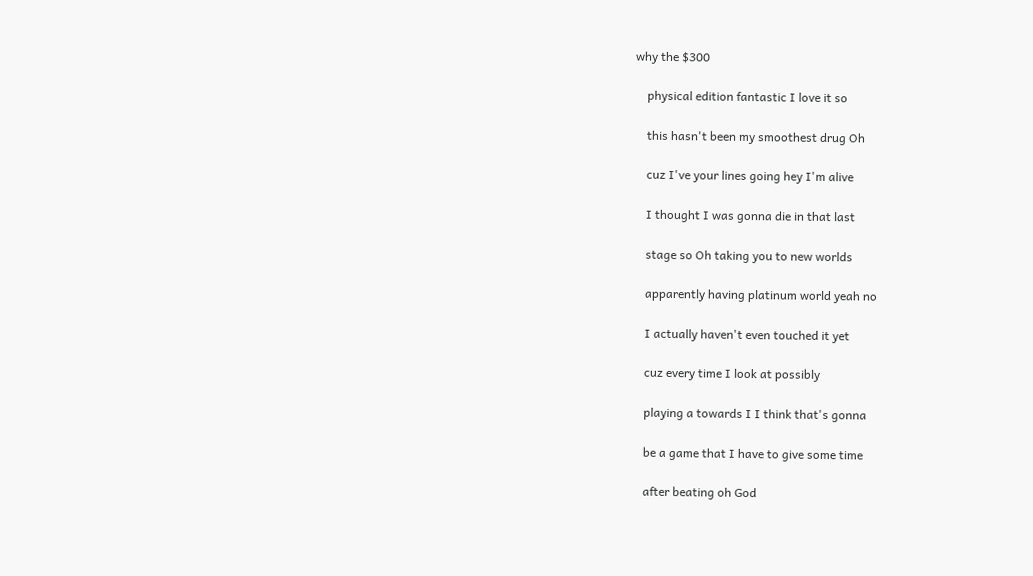why the $300

    physical edition fantastic I love it so

    this hasn't been my smoothest drug Oh

    cuz I've your lines going hey I'm alive

    I thought I was gonna die in that last

    stage so Oh taking you to new worlds

    apparently having platinum world yeah no

    I actually haven't even touched it yet

    cuz every time I look at possibly

    playing a towards I I think that's gonna

    be a game that I have to give some time

    after beating oh God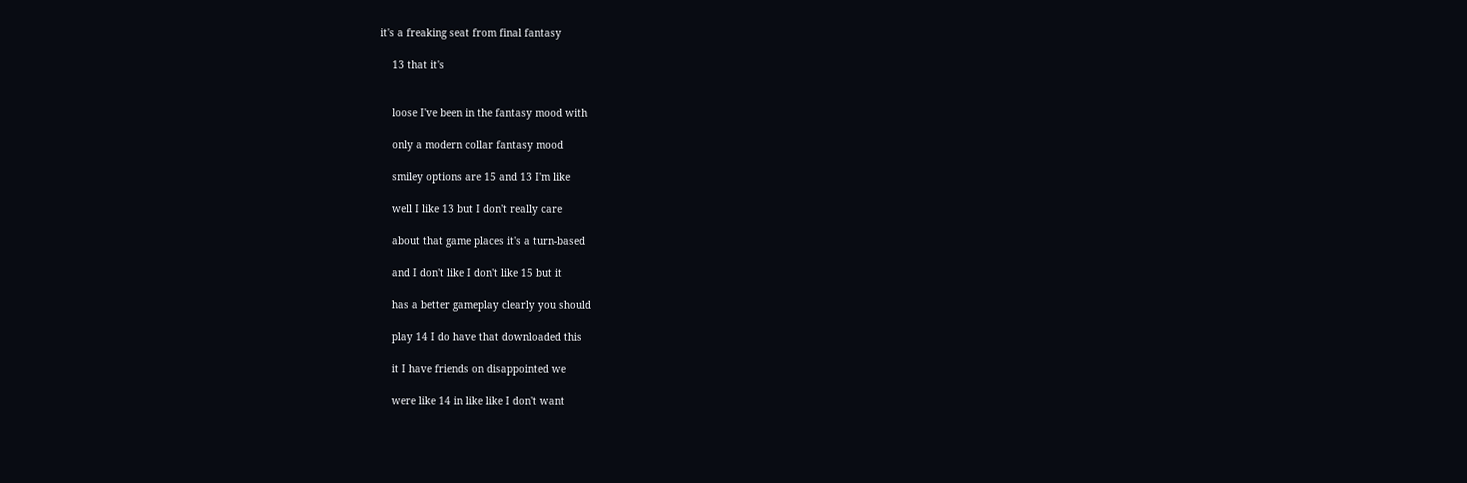it's a freaking seat from final fantasy

    13 that it's


    loose I've been in the fantasy mood with

    only a modern collar fantasy mood

    smiley options are 15 and 13 I'm like

    well I like 13 but I don't really care

    about that game places it's a turn-based

    and I don't like I don't like 15 but it

    has a better gameplay clearly you should

    play 14 I do have that downloaded this

    it I have friends on disappointed we

    were like 14 in like like I don't want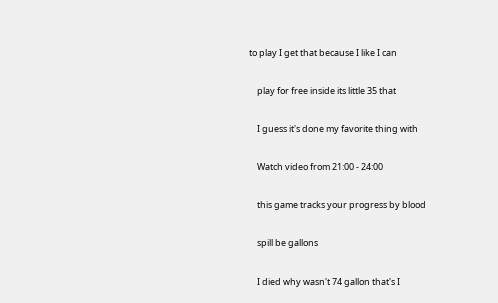to play I get that because I like I can

    play for free inside its little 35 that

    I guess it's done my favorite thing with

    Watch video from 21:00 - 24:00

    this game tracks your progress by blood

    spill be gallons

    I died why wasn't 74 gallon that's I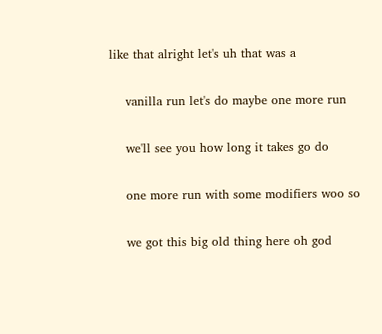like that alright let's uh that was a

    vanilla run let's do maybe one more run

    we'll see you how long it takes go do

    one more run with some modifiers woo so

    we got this big old thing here oh god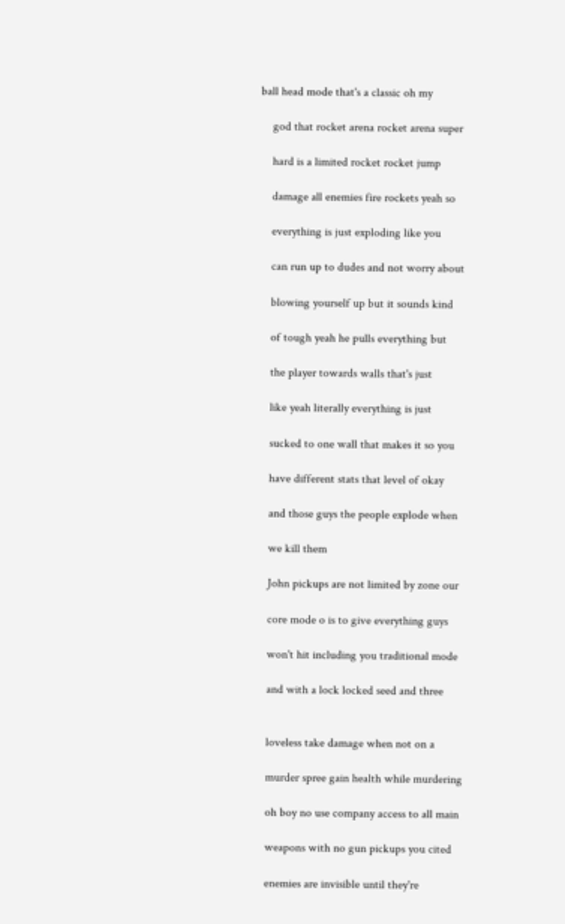ball head mode that's a classic oh my

    god that rocket arena rocket arena super

    hard is a limited rocket rocket jump

    damage all enemies fire rockets yeah so

    everything is just exploding like you

    can run up to dudes and not worry about

    blowing yourself up but it sounds kind

    of tough yeah he pulls everything but

    the player towards walls that's just

    like yeah literally everything is just

    sucked to one wall that makes it so you

    have different stats that level of okay

    and those guys the people explode when

    we kill them

    John pickups are not limited by zone our

    core mode o is to give everything guys

    won't hit including you traditional mode

    and with a lock locked seed and three


    loveless take damage when not on a

    murder spree gain health while murdering

    oh boy no use company access to all main

    weapons with no gun pickups you cited

    enemies are invisible until they're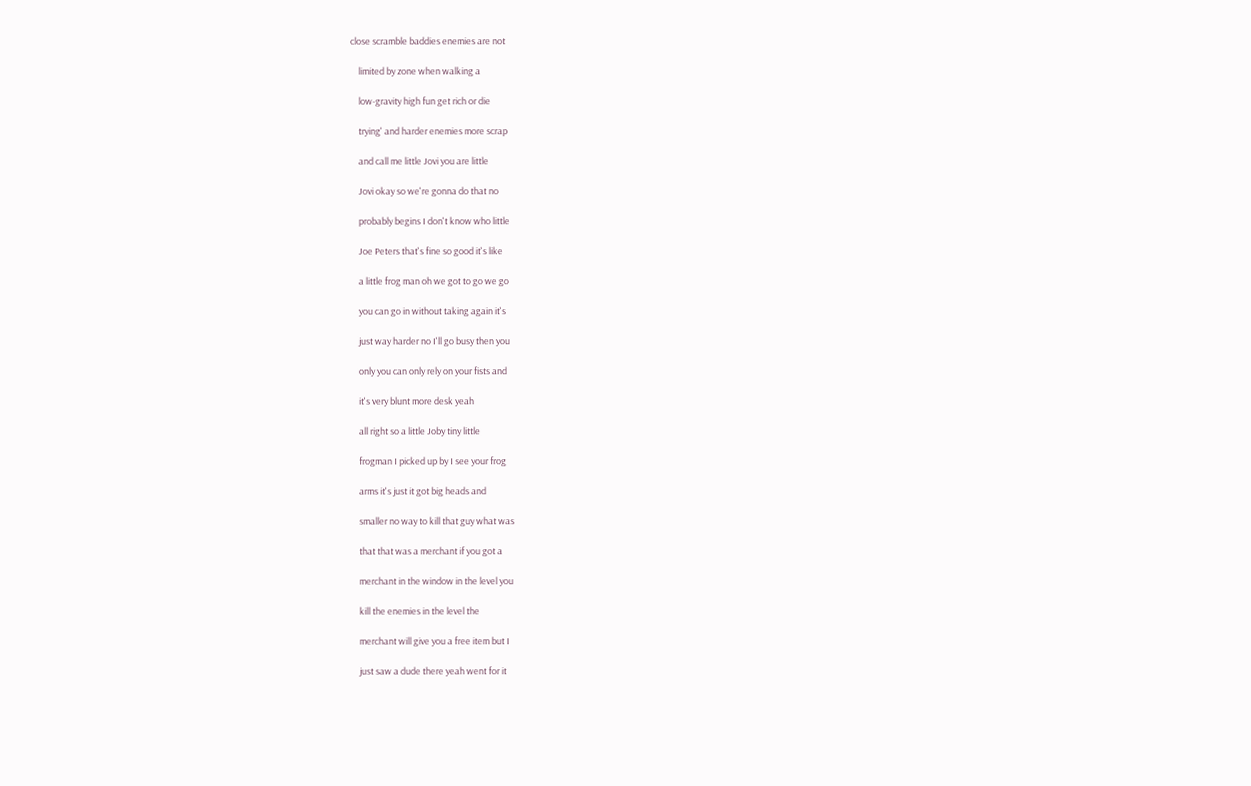close scramble baddies enemies are not

    limited by zone when walking a

    low-gravity high fun get rich or die

    trying' and harder enemies more scrap

    and call me little Jovi you are little

    Jovi okay so we're gonna do that no

    probably begins I don't know who little

    Joe Peters that's fine so good it's like

    a little frog man oh we got to go we go

    you can go in without taking again it's

    just way harder no I'll go busy then you

    only you can only rely on your fists and

    it's very blunt more desk yeah

    all right so a little Joby tiny little

    frogman I picked up by I see your frog

    arms it's just it got big heads and

    smaller no way to kill that guy what was

    that that was a merchant if you got a

    merchant in the window in the level you

    kill the enemies in the level the

    merchant will give you a free item but I

    just saw a dude there yeah went for it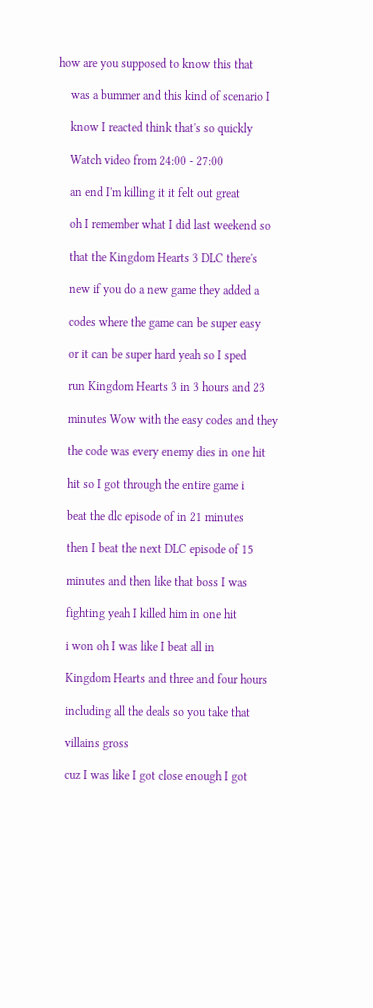how are you supposed to know this that

    was a bummer and this kind of scenario I

    know I reacted think that's so quickly

    Watch video from 24:00 - 27:00

    an end I'm killing it it felt out great

    oh I remember what I did last weekend so

    that the Kingdom Hearts 3 DLC there's

    new if you do a new game they added a

    codes where the game can be super easy

    or it can be super hard yeah so I sped

    run Kingdom Hearts 3 in 3 hours and 23

    minutes Wow with the easy codes and they

    the code was every enemy dies in one hit

    hit so I got through the entire game i

    beat the dlc episode of in 21 minutes

    then I beat the next DLC episode of 15

    minutes and then like that boss I was

    fighting yeah I killed him in one hit

    i won oh I was like I beat all in

    Kingdom Hearts and three and four hours

    including all the deals so you take that

    villains gross

    cuz I was like I got close enough I got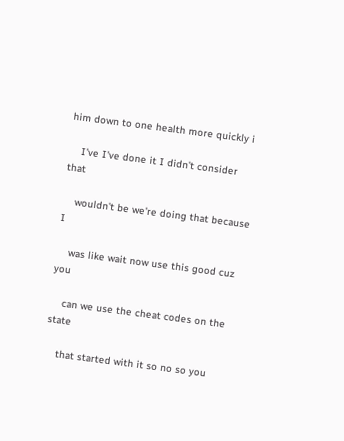him down to one health more quickly i

    I've I've done it I didn't consider that

    wouldn't be we're doing that because I

    was like wait now use this good cuz you

    can we use the cheat codes on the state

    that started with it so no so you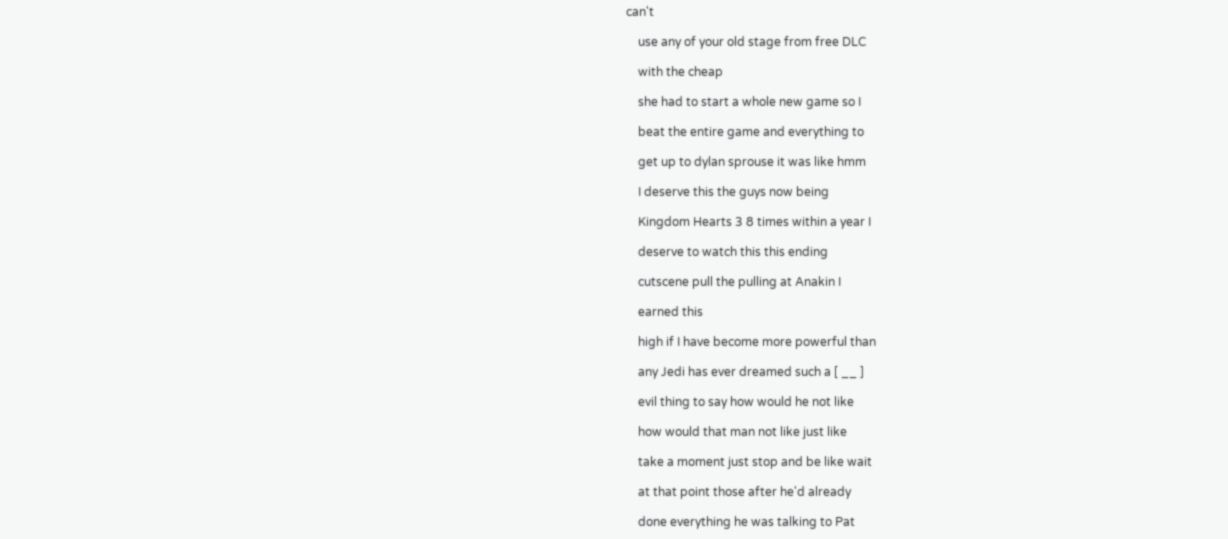can't

    use any of your old stage from free DLC

    with the cheap

    she had to start a whole new game so I

    beat the entire game and everything to

    get up to dylan sprouse it was like hmm

    I deserve this the guys now being

    Kingdom Hearts 3 8 times within a year I

    deserve to watch this this ending

    cutscene pull the pulling at Anakin I

    earned this

    high if I have become more powerful than

    any Jedi has ever dreamed such a [ __ ]

    evil thing to say how would he not like

    how would that man not like just like

    take a moment just stop and be like wait

    at that point those after he'd already

    done everything he was talking to Pat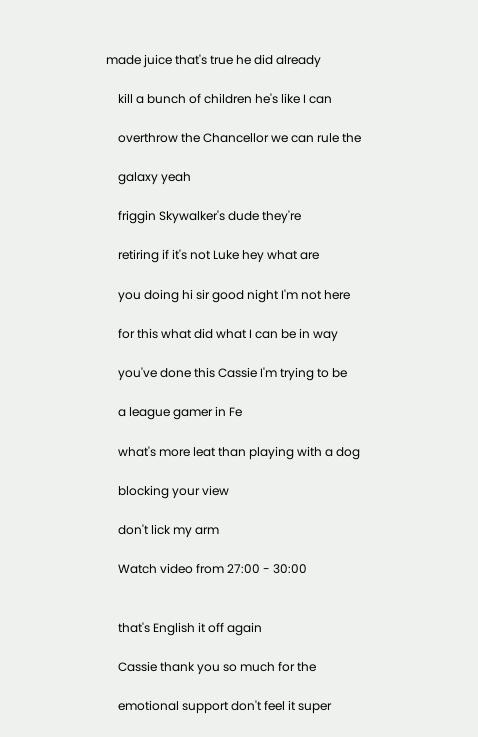made juice that's true he did already

    kill a bunch of children he's like I can

    overthrow the Chancellor we can rule the

    galaxy yeah

    friggin Skywalker's dude they're

    retiring if it's not Luke hey what are

    you doing hi sir good night I'm not here

    for this what did what I can be in way

    you've done this Cassie I'm trying to be

    a league gamer in Fe

    what's more leat than playing with a dog

    blocking your view

    don't lick my arm

    Watch video from 27:00 - 30:00


    that's English it off again

    Cassie thank you so much for the

    emotional support don't feel it super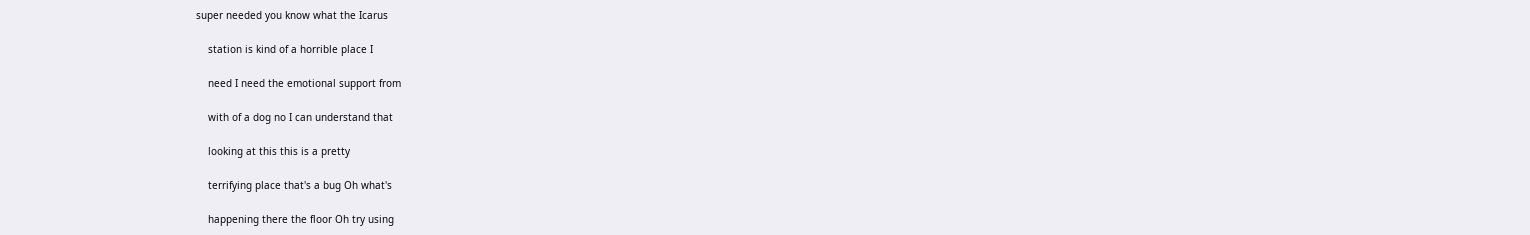super needed you know what the Icarus

    station is kind of a horrible place I

    need I need the emotional support from

    with of a dog no I can understand that

    looking at this this is a pretty

    terrifying place that's a bug Oh what's

    happening there the floor Oh try using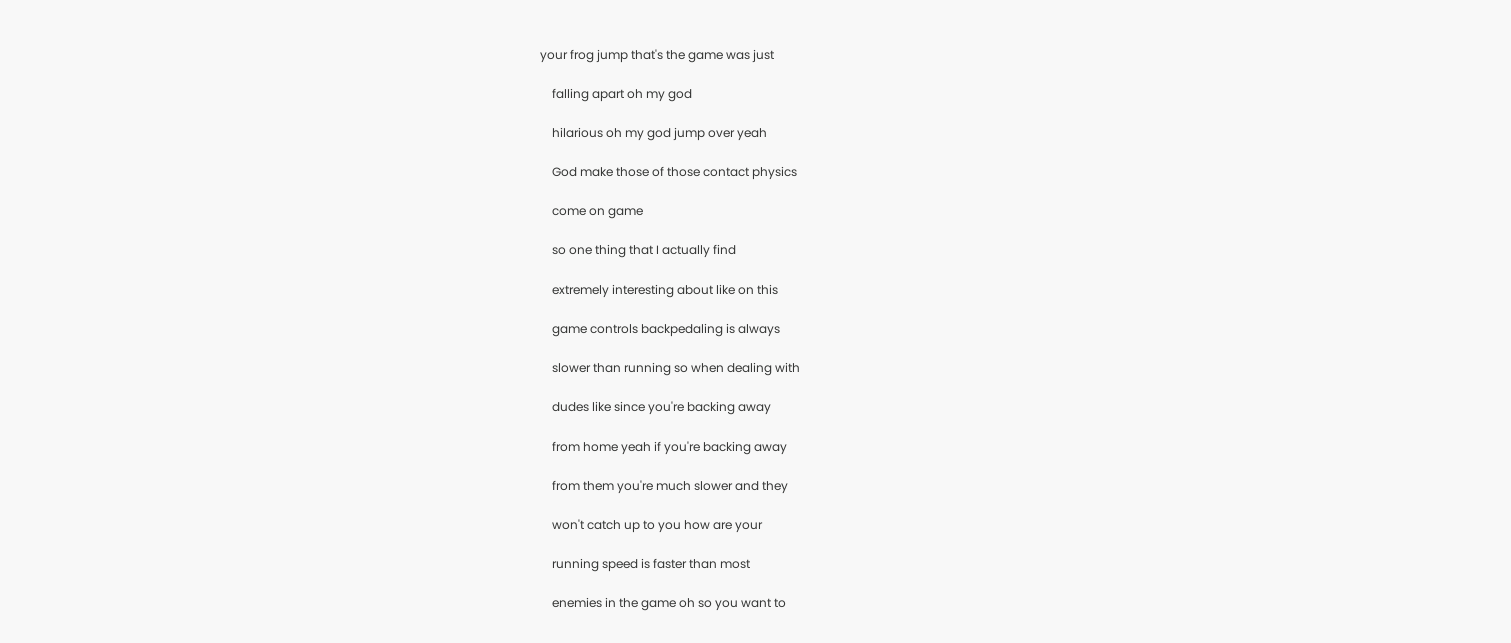your frog jump that's the game was just

    falling apart oh my god

    hilarious oh my god jump over yeah

    God make those of those contact physics

    come on game

    so one thing that I actually find

    extremely interesting about like on this

    game controls backpedaling is always

    slower than running so when dealing with

    dudes like since you're backing away

    from home yeah if you're backing away

    from them you're much slower and they

    won't catch up to you how are your

    running speed is faster than most

    enemies in the game oh so you want to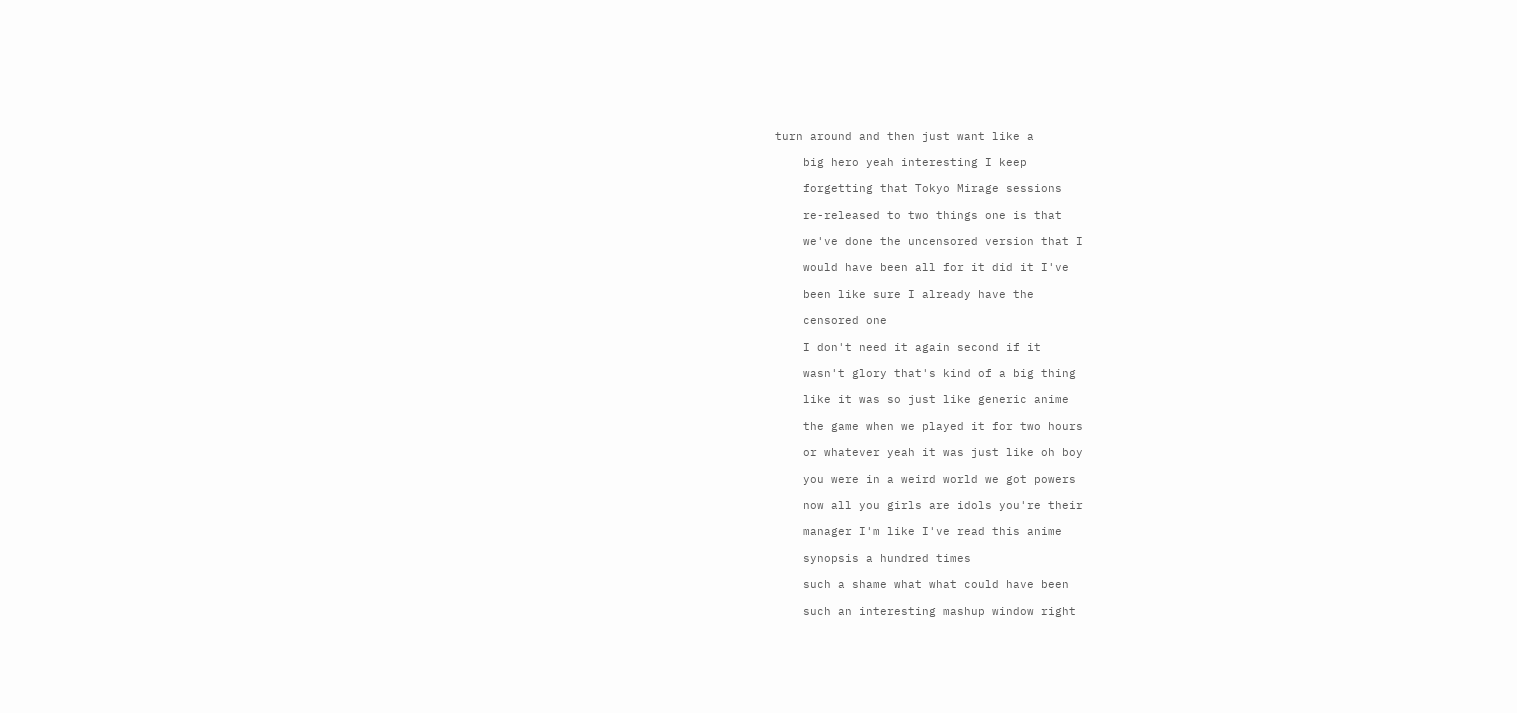turn around and then just want like a

    big hero yeah interesting I keep

    forgetting that Tokyo Mirage sessions

    re-released to two things one is that

    we've done the uncensored version that I

    would have been all for it did it I've

    been like sure I already have the

    censored one

    I don't need it again second if it

    wasn't glory that's kind of a big thing

    like it was so just like generic anime

    the game when we played it for two hours

    or whatever yeah it was just like oh boy

    you were in a weird world we got powers

    now all you girls are idols you're their

    manager I'm like I've read this anime

    synopsis a hundred times

    such a shame what what could have been

    such an interesting mashup window right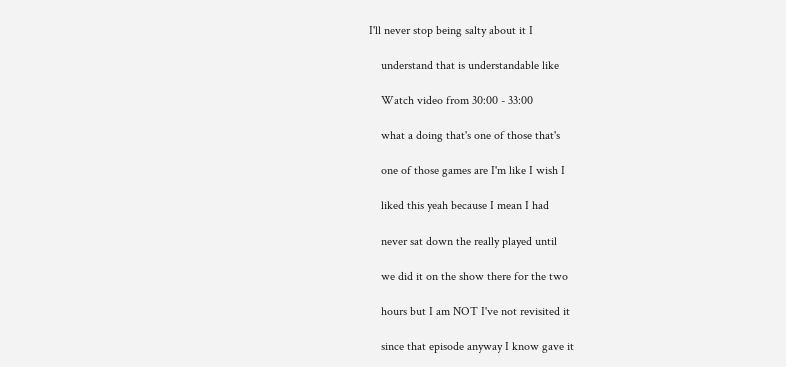I'll never stop being salty about it I

    understand that is understandable like

    Watch video from 30:00 - 33:00

    what a doing that's one of those that's

    one of those games are I'm like I wish I

    liked this yeah because I mean I had

    never sat down the really played until

    we did it on the show there for the two

    hours but I am NOT I've not revisited it

    since that episode anyway I know gave it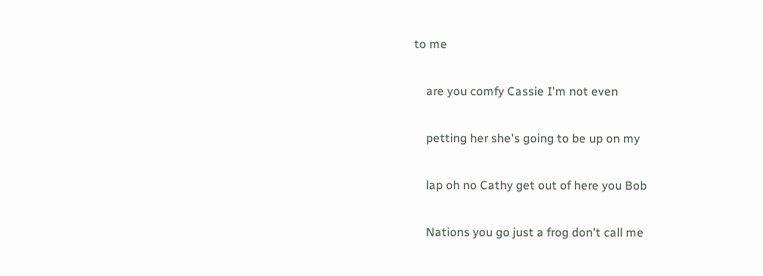to me

    are you comfy Cassie I'm not even

    petting her she's going to be up on my

    lap oh no Cathy get out of here you Bob

    Nations you go just a frog don't call me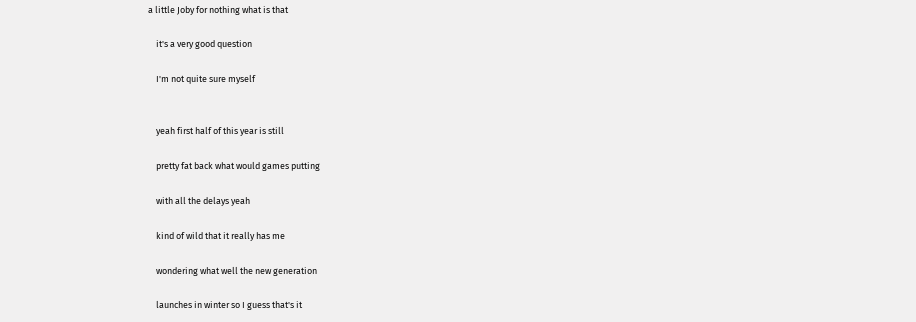a little Joby for nothing what is that

    it's a very good question

    I'm not quite sure myself


    yeah first half of this year is still

    pretty fat back what would games putting

    with all the delays yeah

    kind of wild that it really has me

    wondering what well the new generation

    launches in winter so I guess that's it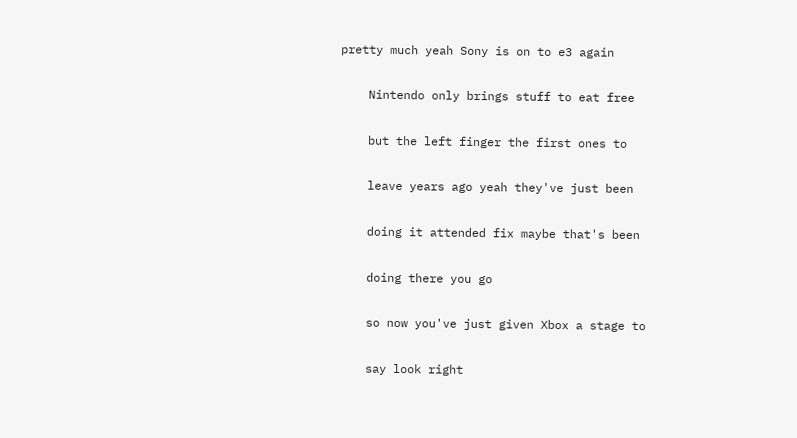pretty much yeah Sony is on to e3 again

    Nintendo only brings stuff to eat free

    but the left finger the first ones to

    leave years ago yeah they've just been

    doing it attended fix maybe that's been

    doing there you go

    so now you've just given Xbox a stage to

    say look right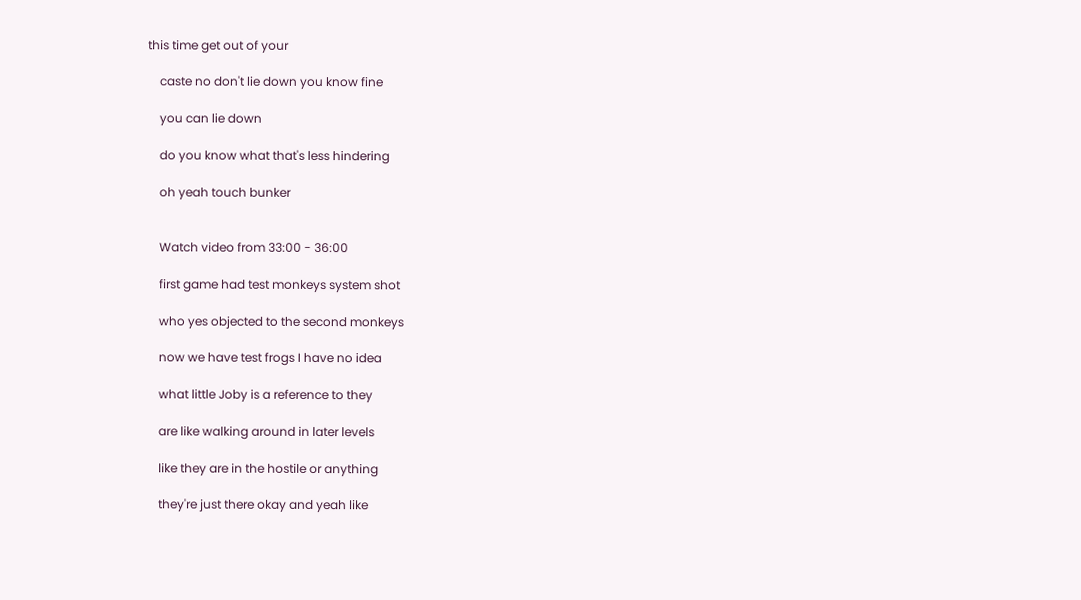this time get out of your

    caste no don't lie down you know fine

    you can lie down

    do you know what that's less hindering

    oh yeah touch bunker


    Watch video from 33:00 - 36:00

    first game had test monkeys system shot

    who yes objected to the second monkeys

    now we have test frogs I have no idea

    what little Joby is a reference to they

    are like walking around in later levels

    like they are in the hostile or anything

    they're just there okay and yeah like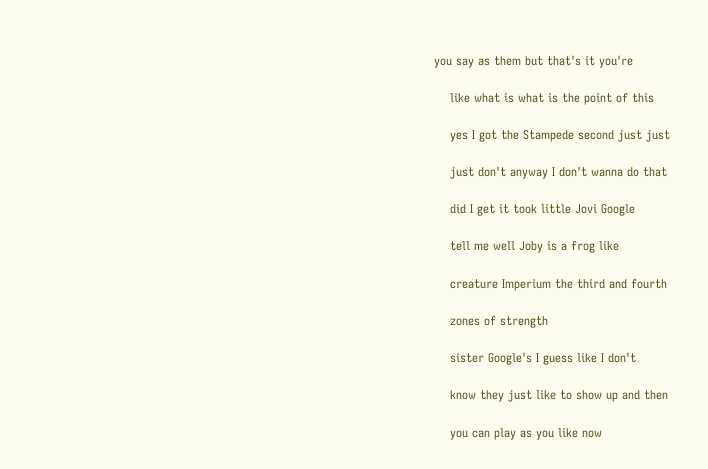you say as them but that's it you're

    like what is what is the point of this

    yes I got the Stampede second just just

    just don't anyway I don't wanna do that

    did I get it took little Jovi Google

    tell me well Joby is a frog like

    creature Imperium the third and fourth

    zones of strength

    sister Google's I guess like I don't

    know they just like to show up and then

    you can play as you like now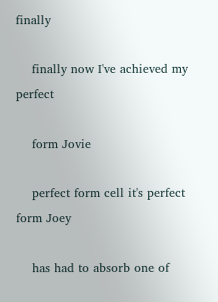finally

    finally now I've achieved my perfect

    form Jovie

    perfect form cell it's perfect form Joey

    has had to absorb one of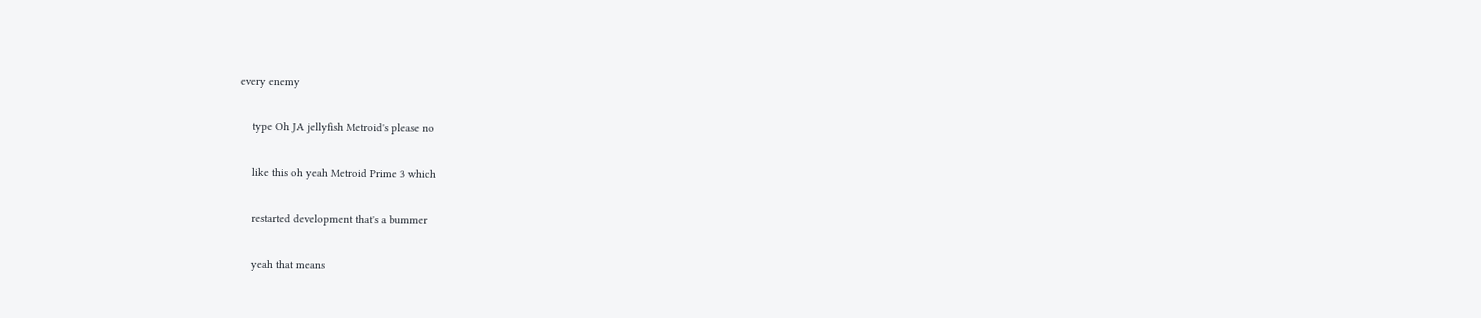every enemy

    type Oh JA jellyfish Metroid's please no

    like this oh yeah Metroid Prime 3 which

    restarted development that's a bummer

    yeah that means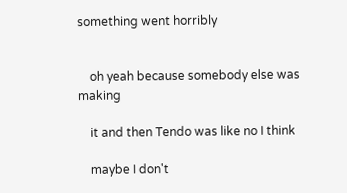something went horribly


    oh yeah because somebody else was making

    it and then Tendo was like no I think

    maybe I don't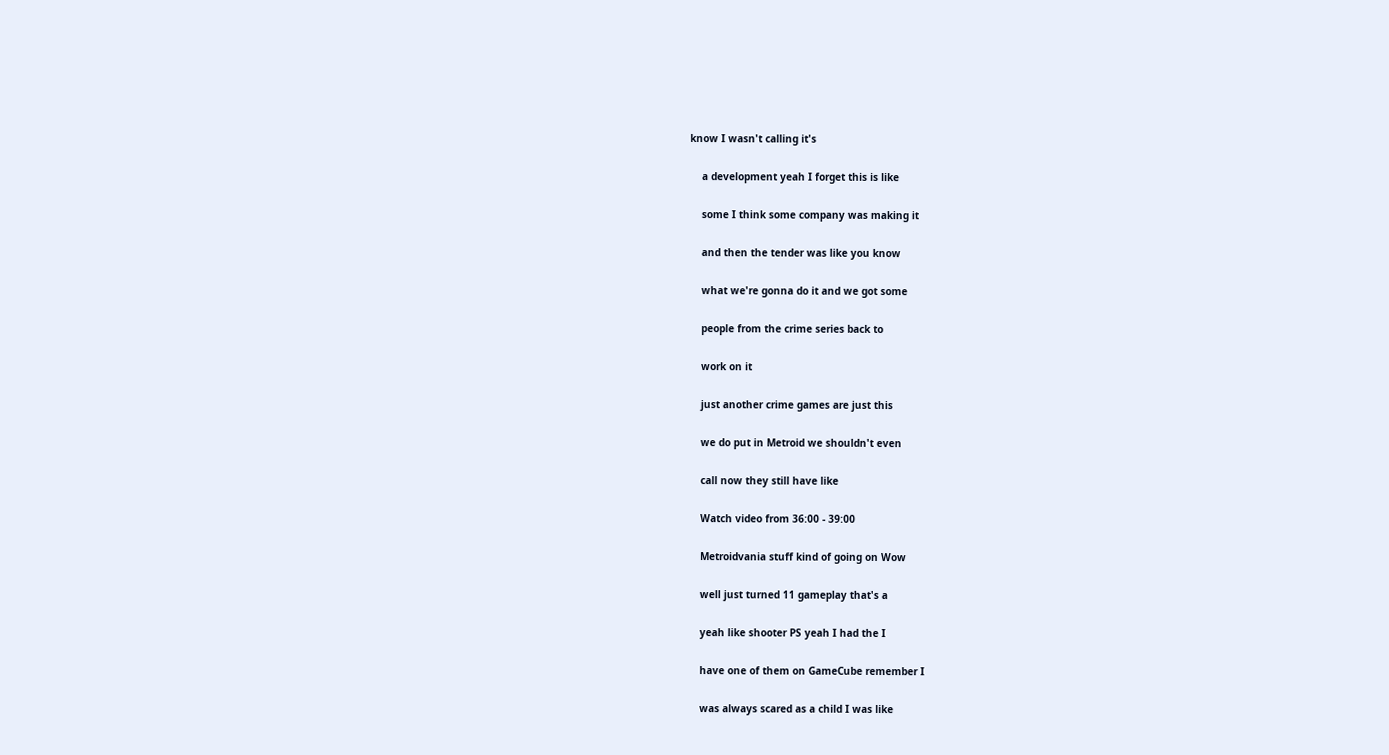know I wasn't calling it's

    a development yeah I forget this is like

    some I think some company was making it

    and then the tender was like you know

    what we're gonna do it and we got some

    people from the crime series back to

    work on it

    just another crime games are just this

    we do put in Metroid we shouldn't even

    call now they still have like

    Watch video from 36:00 - 39:00

    Metroidvania stuff kind of going on Wow

    well just turned 11 gameplay that's a

    yeah like shooter PS yeah I had the I

    have one of them on GameCube remember I

    was always scared as a child I was like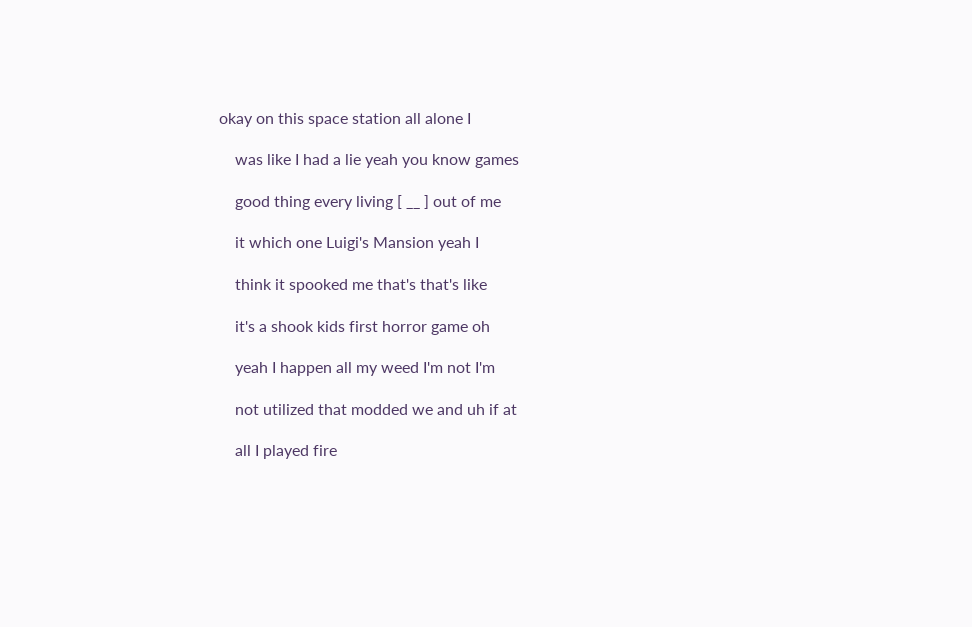okay on this space station all alone I

    was like I had a lie yeah you know games

    good thing every living [ __ ] out of me

    it which one Luigi's Mansion yeah I

    think it spooked me that's that's like

    it's a shook kids first horror game oh

    yeah I happen all my weed I'm not I'm

    not utilized that modded we and uh if at

    all I played fire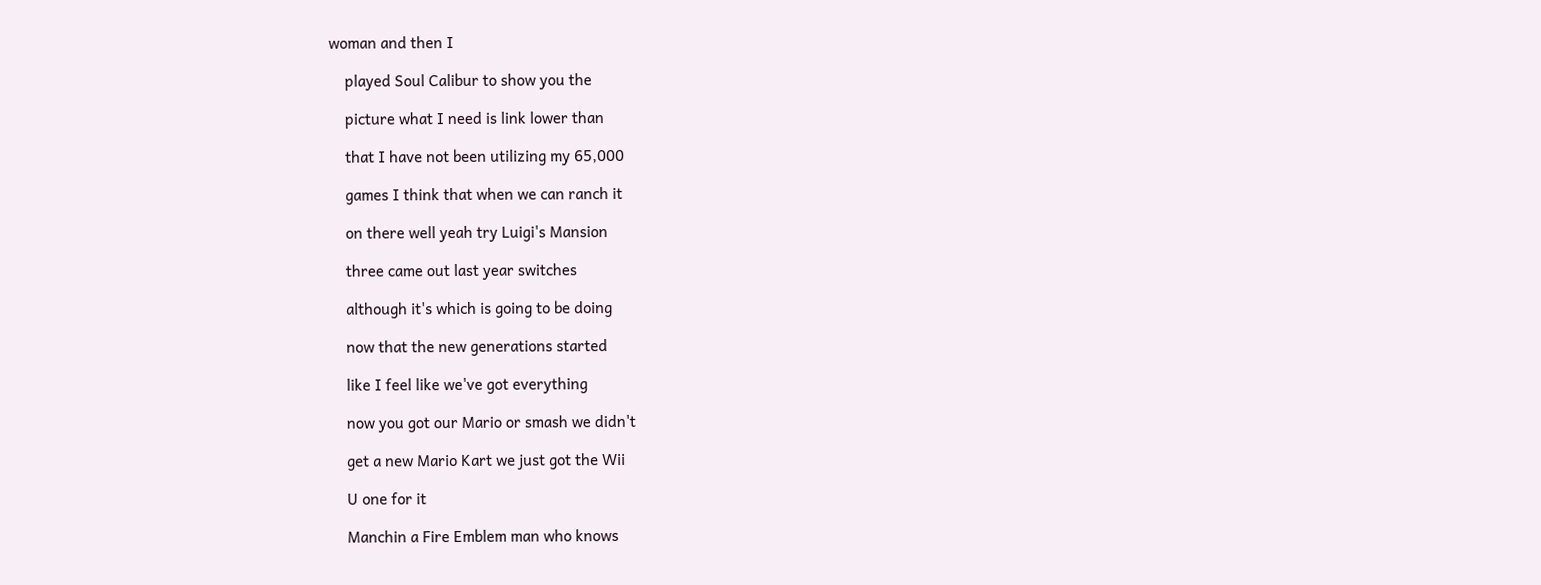woman and then I

    played Soul Calibur to show you the

    picture what I need is link lower than

    that I have not been utilizing my 65,000

    games I think that when we can ranch it

    on there well yeah try Luigi's Mansion

    three came out last year switches

    although it's which is going to be doing

    now that the new generations started

    like I feel like we've got everything

    now you got our Mario or smash we didn't

    get a new Mario Kart we just got the Wii

    U one for it

    Manchin a Fire Emblem man who knows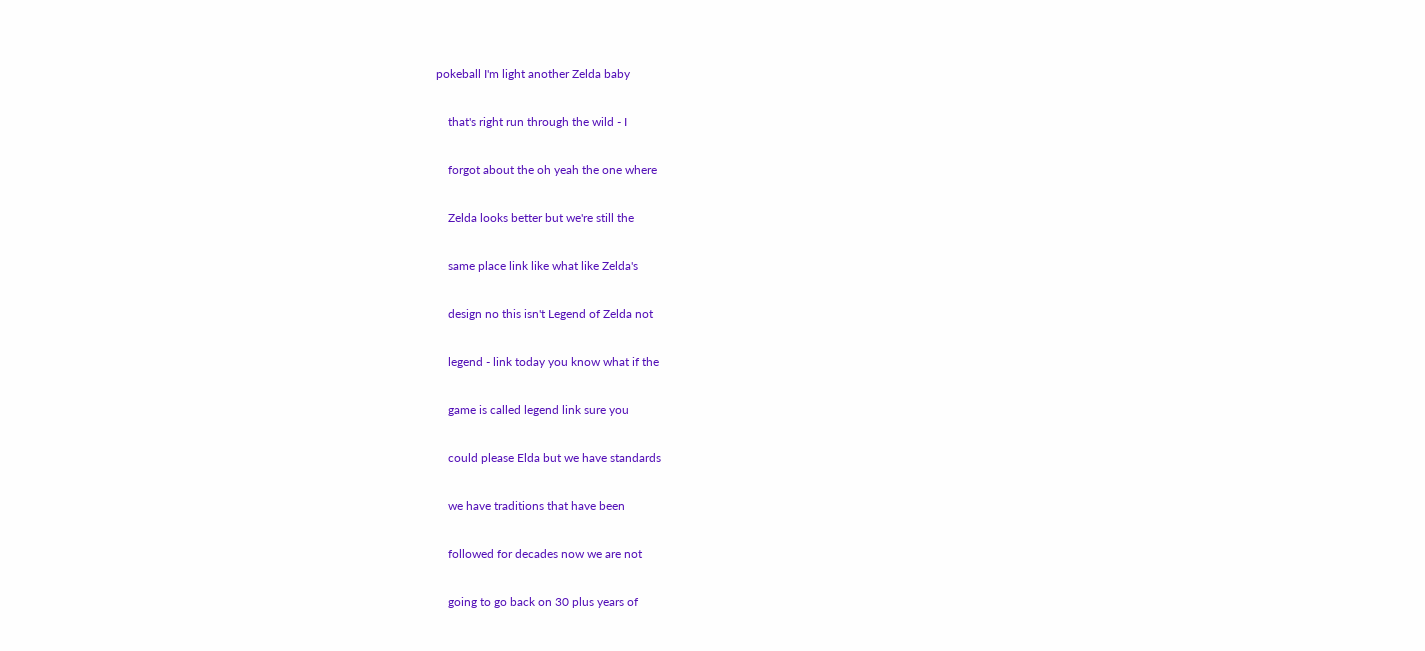pokeball I'm light another Zelda baby

    that's right run through the wild - I

    forgot about the oh yeah the one where

    Zelda looks better but we're still the

    same place link like what like Zelda's

    design no this isn't Legend of Zelda not

    legend - link today you know what if the

    game is called legend link sure you

    could please Elda but we have standards

    we have traditions that have been

    followed for decades now we are not

    going to go back on 30 plus years of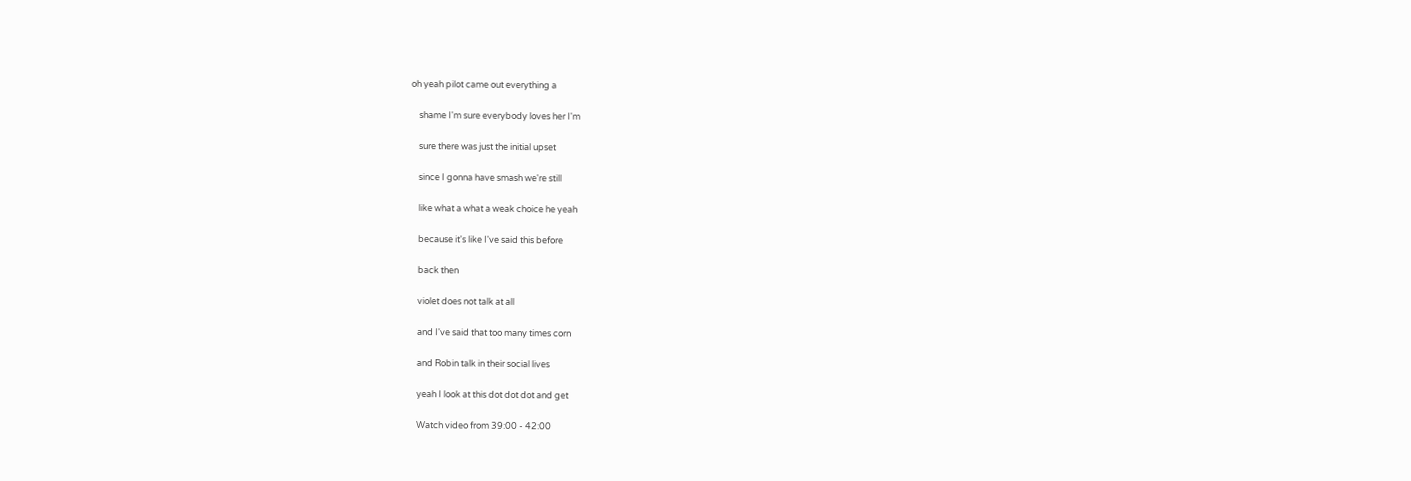oh yeah pilot came out everything a

    shame I'm sure everybody loves her I'm

    sure there was just the initial upset

    since I gonna have smash we're still

    like what a what a weak choice he yeah

    because it's like I've said this before

    back then

    violet does not talk at all

    and I've said that too many times corn

    and Robin talk in their social lives

    yeah I look at this dot dot dot and get

    Watch video from 39:00 - 42:00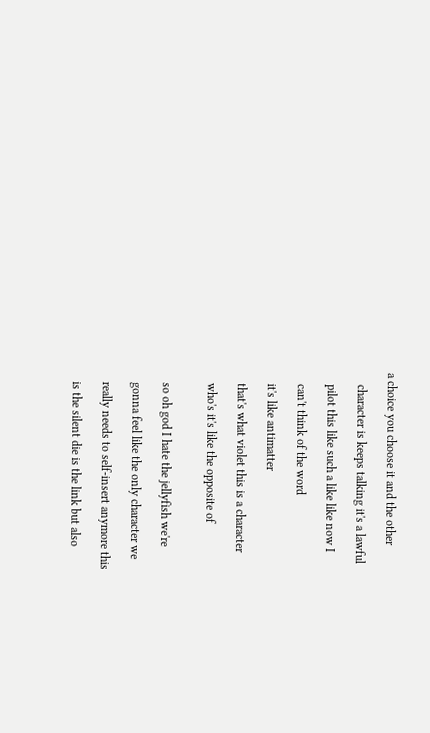a choice you choose it and the other

    character is keeps talking it's a lawful

    pilot this like such a like like now I

    can't think of the word

    it's like antimatter

    that's what violet this is a character

    who's it's like the opposite of


    so oh god I hate the jellyfish we're

    gonna feel like the only character we

    really needs to self-insert anymore this

    is the silent die is the link but also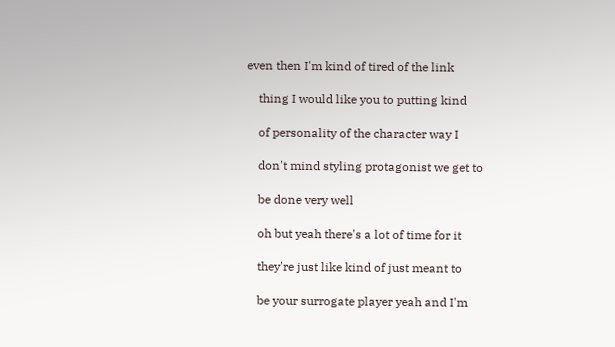even then I'm kind of tired of the link

    thing I would like you to putting kind

    of personality of the character way I

    don't mind styling protagonist we get to

    be done very well

    oh but yeah there's a lot of time for it

    they're just like kind of just meant to

    be your surrogate player yeah and I'm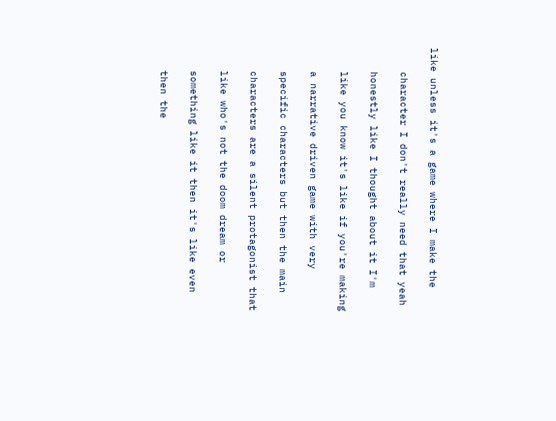like unless it's a game where I make the

    character I don't really need that yeah

    honestly like I thought about it I'm

    like you know it's like if you're making

    a narrative driven game with very

    specific characters but then the main

    characters are a silent protagonist that

    like who's not the doom dream or

    something like it then it's like even

    then the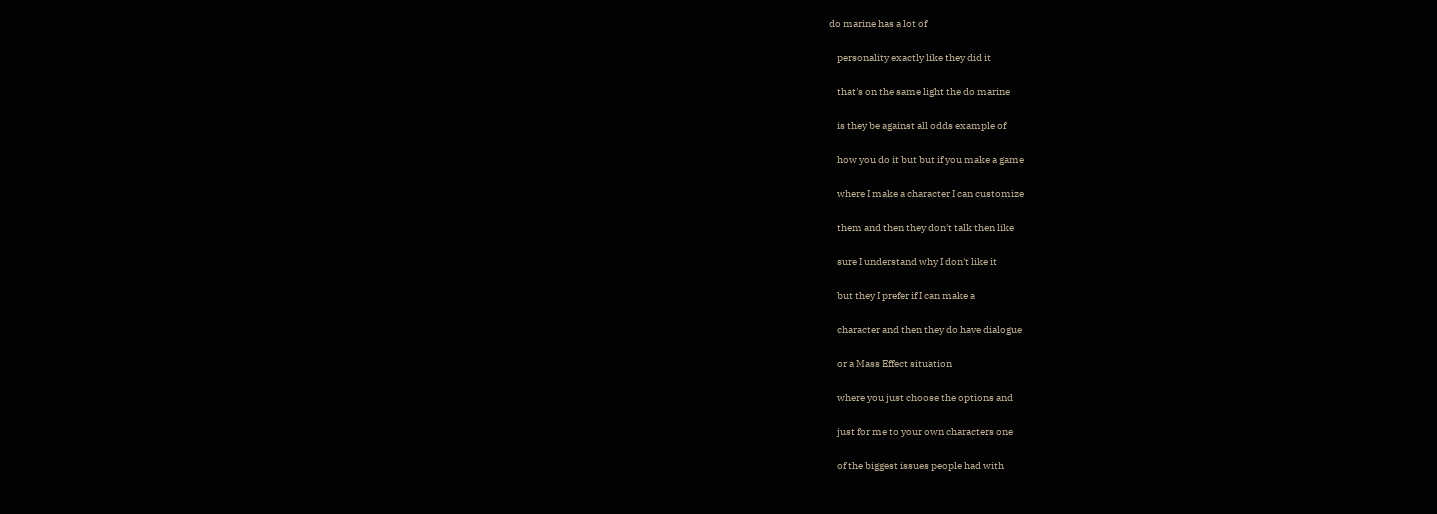do marine has a lot of

    personality exactly like they did it

    that's on the same light the do marine

    is they be against all odds example of

    how you do it but but if you make a game

    where I make a character I can customize

    them and then they don't talk then like

    sure I understand why I don't like it

    but they I prefer if I can make a

    character and then they do have dialogue

    or a Mass Effect situation

    where you just choose the options and

    just for me to your own characters one

    of the biggest issues people had with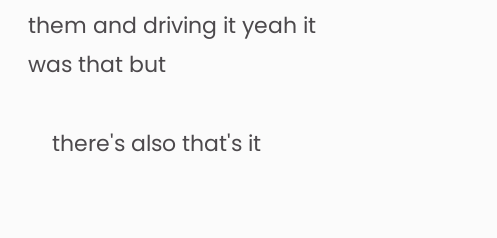them and driving it yeah it was that but

    there's also that's it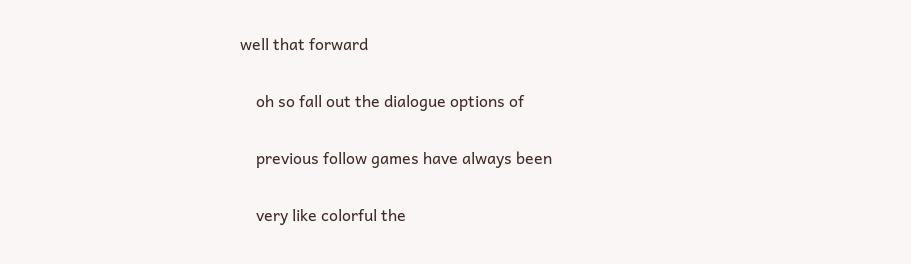well that forward

    oh so fall out the dialogue options of

    previous follow games have always been

    very like colorful the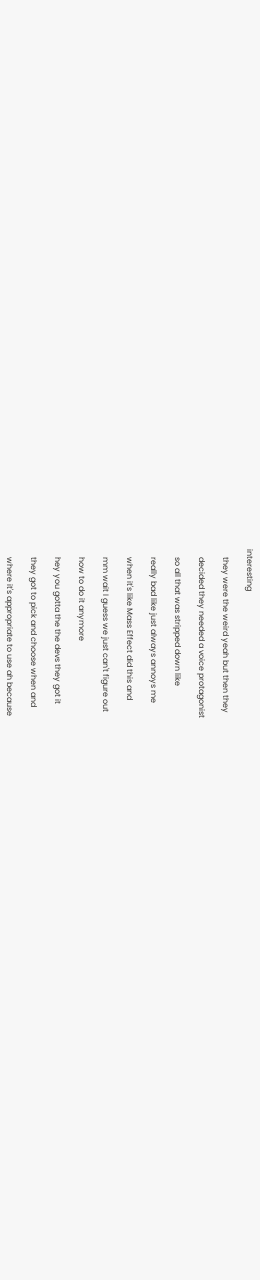interesting

    they were the weird yeah but then they

    decided they needed a voice protagonist

    so all that was stripped down like

    really bad like just always annoys me

    when it's like Mass Effect did this and

    mm wait I guess we just can't figure out

    how to do it anymore

    hey you gotta the the devs they got it

    they got to pick and choose when and

    where it's appropriate to use ah because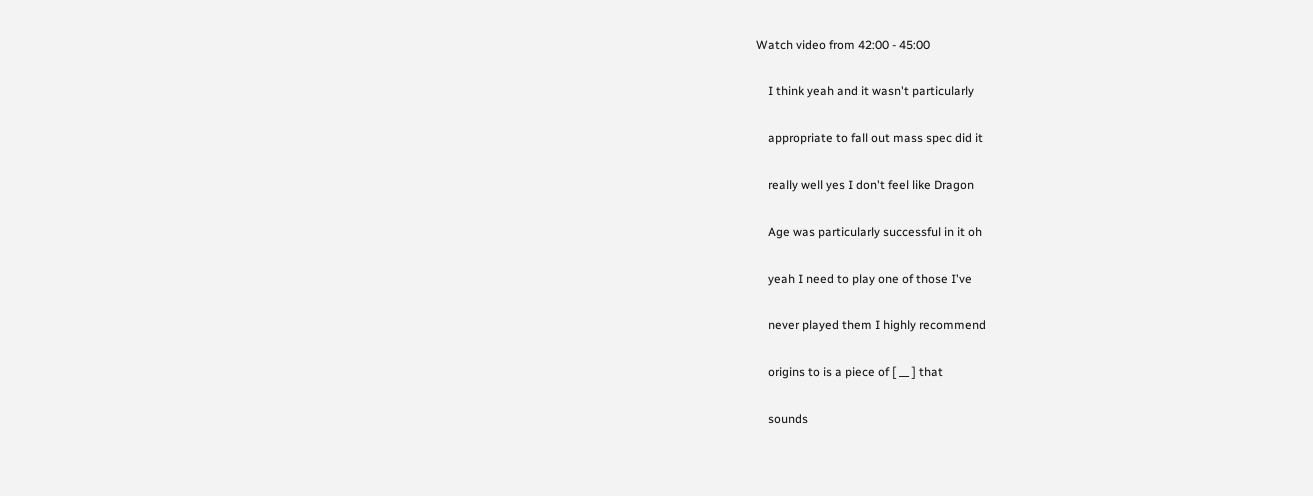Watch video from 42:00 - 45:00

    I think yeah and it wasn't particularly

    appropriate to fall out mass spec did it

    really well yes I don't feel like Dragon

    Age was particularly successful in it oh

    yeah I need to play one of those I've

    never played them I highly recommend

    origins to is a piece of [ __ ] that

    sounds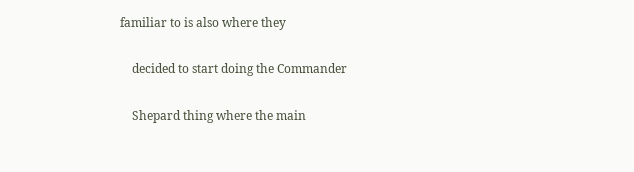familiar to is also where they

    decided to start doing the Commander

    Shepard thing where the main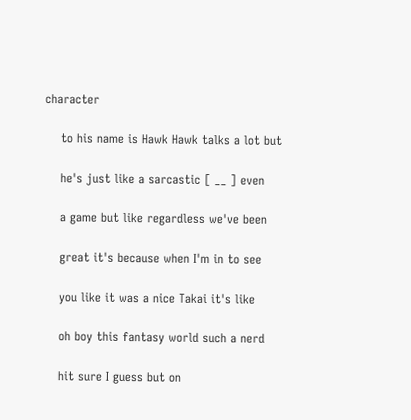character

    to his name is Hawk Hawk talks a lot but

    he's just like a sarcastic [ __ ] even

    a game but like regardless we've been

    great it's because when I'm in to see

    you like it was a nice Takai it's like

    oh boy this fantasy world such a nerd

    hit sure I guess but on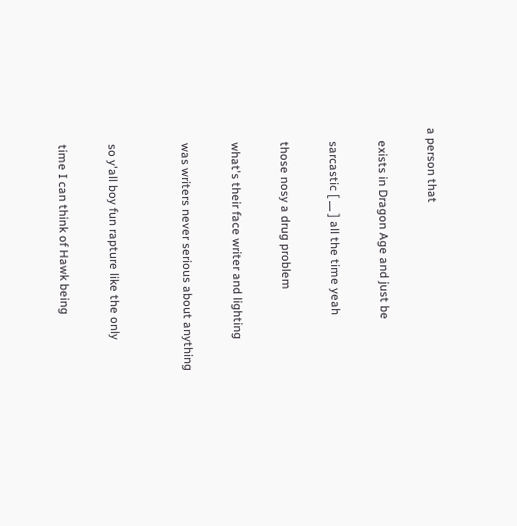a person that

    exists in Dragon Age and just be

    sarcastic [ __ ] all the time yeah

    those nosy a drug problem

    what's their face writer and lighting

    was writers never serious about anything


    so y'all boy fun rapture like the only

    time I can think of Hawk being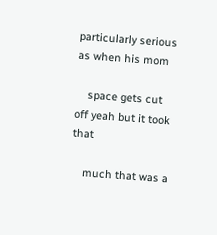particularly serious as when his mom

    space gets cut off yeah but it took that

    much that was a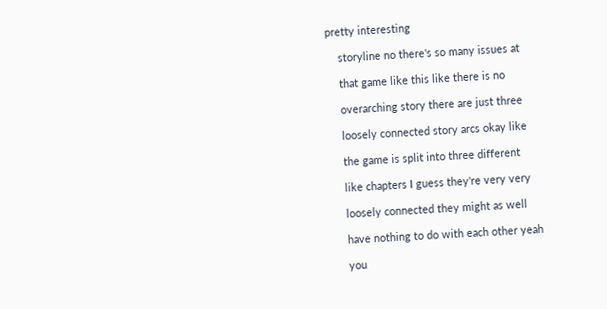pretty interesting

    storyline no there's so many issues at

    that game like this like there is no

    overarching story there are just three

    loosely connected story arcs okay like

    the game is split into three different

    like chapters I guess they're very very

    loosely connected they might as well

    have nothing to do with each other yeah

    you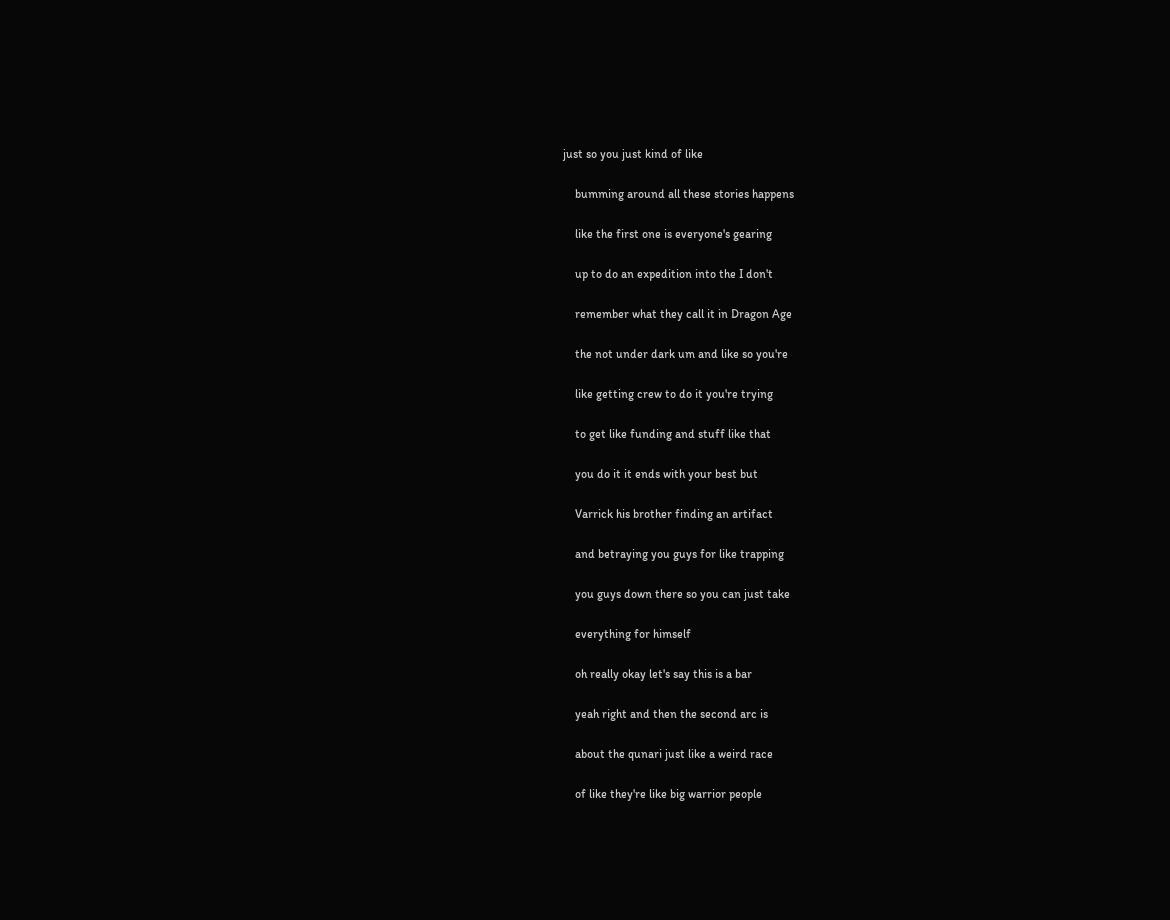just so you just kind of like

    bumming around all these stories happens

    like the first one is everyone's gearing

    up to do an expedition into the I don't

    remember what they call it in Dragon Age

    the not under dark um and like so you're

    like getting crew to do it you're trying

    to get like funding and stuff like that

    you do it it ends with your best but

    Varrick his brother finding an artifact

    and betraying you guys for like trapping

    you guys down there so you can just take

    everything for himself

    oh really okay let's say this is a bar

    yeah right and then the second arc is

    about the qunari just like a weird race

    of like they're like big warrior people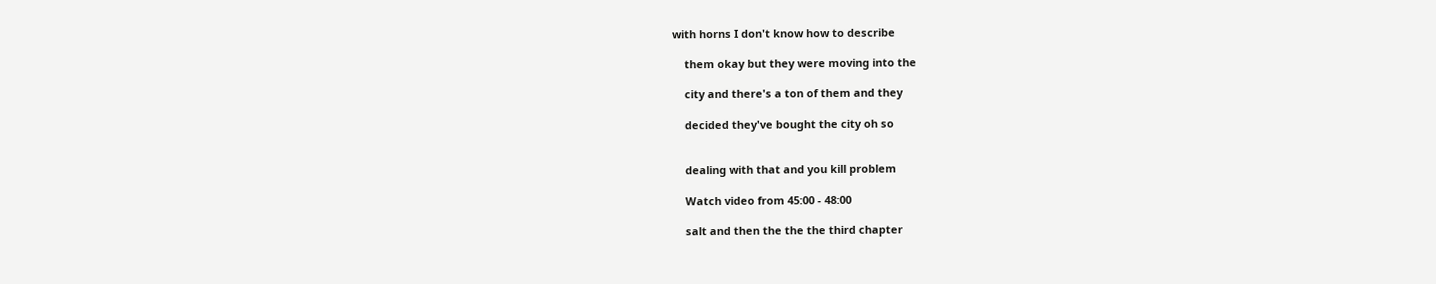with horns I don't know how to describe

    them okay but they were moving into the

    city and there's a ton of them and they

    decided they've bought the city oh so


    dealing with that and you kill problem

    Watch video from 45:00 - 48:00

    salt and then the the the third chapter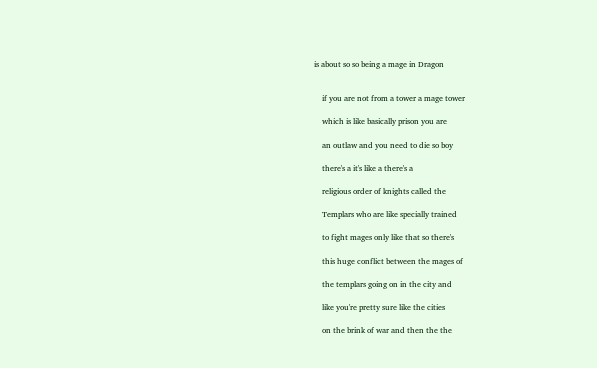is about so so being a mage in Dragon


    if you are not from a tower a mage tower

    which is like basically prison you are

    an outlaw and you need to die so boy

    there's a it's like a there's a

    religious order of knights called the

    Templars who are like specially trained

    to fight mages only like that so there's

    this huge conflict between the mages of

    the templars going on in the city and

    like you're pretty sure like the cities

    on the brink of war and then the the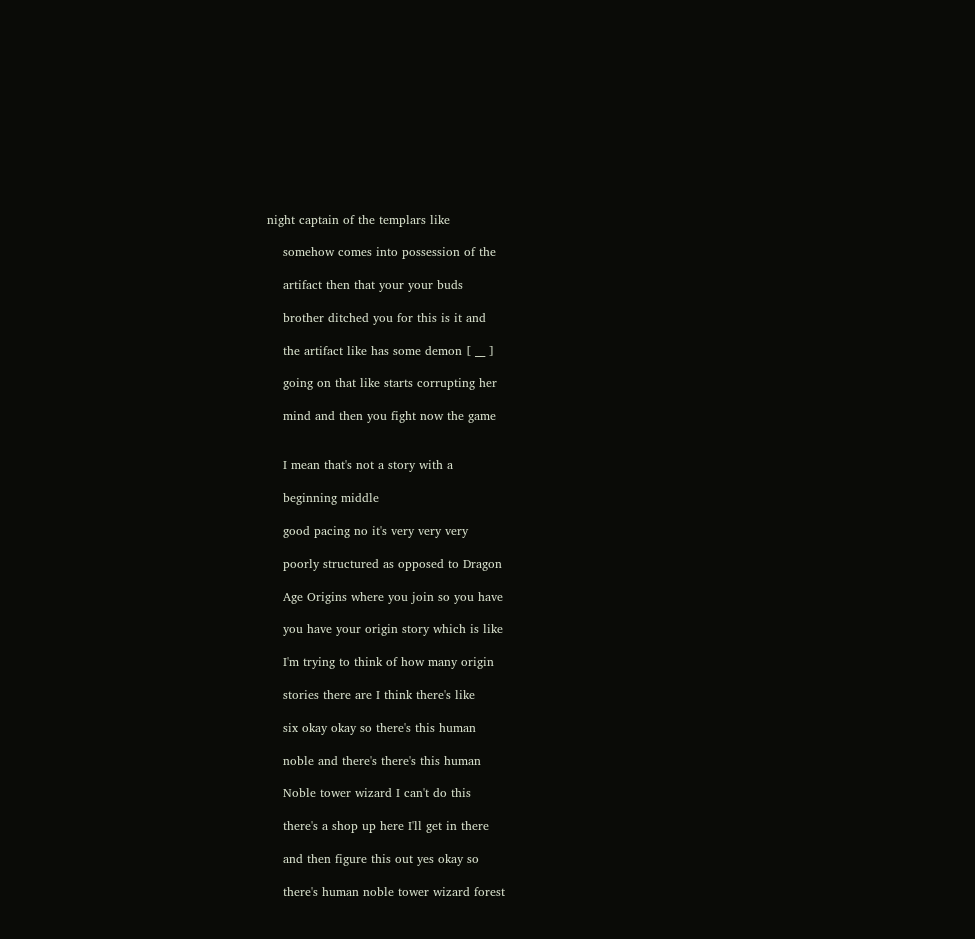night captain of the templars like

    somehow comes into possession of the

    artifact then that your your buds

    brother ditched you for this is it and

    the artifact like has some demon [ __ ]

    going on that like starts corrupting her

    mind and then you fight now the game


    I mean that's not a story with a

    beginning middle

    good pacing no it's very very very

    poorly structured as opposed to Dragon

    Age Origins where you join so you have

    you have your origin story which is like

    I'm trying to think of how many origin

    stories there are I think there's like

    six okay okay so there's this human

    noble and there's there's this human

    Noble tower wizard I can't do this

    there's a shop up here I'll get in there

    and then figure this out yes okay so

    there's human noble tower wizard forest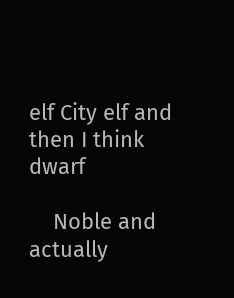elf City elf and then I think dwarf

    Noble and actually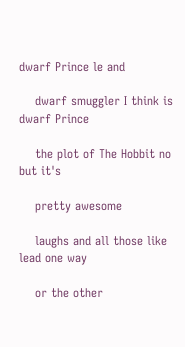dwarf Prince le and

    dwarf smuggler I think is dwarf Prince

    the plot of The Hobbit no but it's

    pretty awesome

    laughs and all those like lead one way

    or the other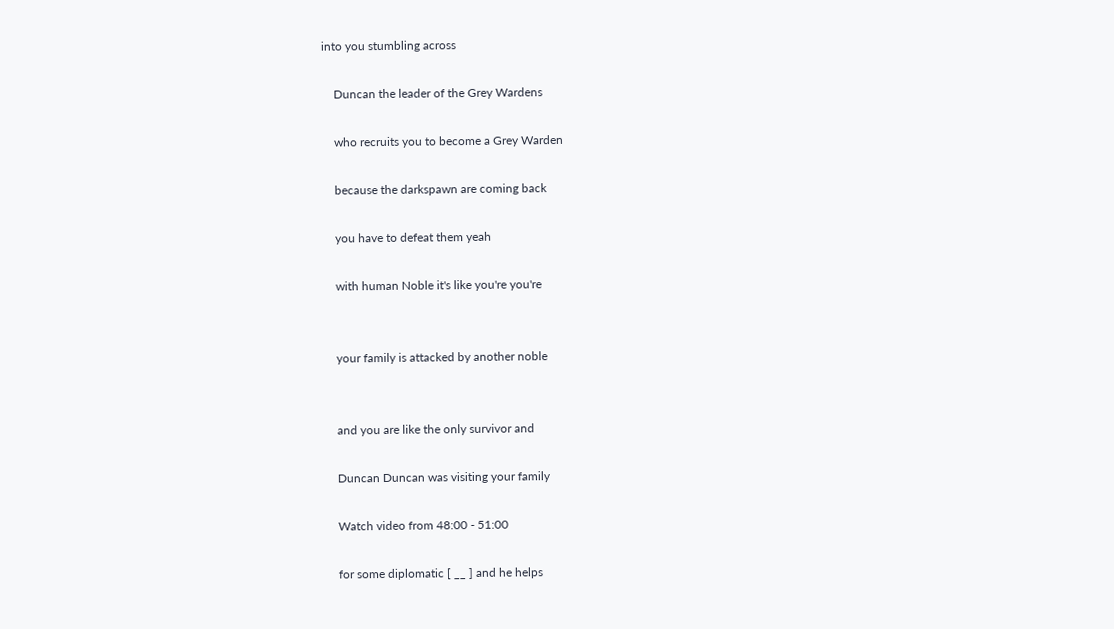into you stumbling across

    Duncan the leader of the Grey Wardens

    who recruits you to become a Grey Warden

    because the darkspawn are coming back

    you have to defeat them yeah

    with human Noble it's like you're you're


    your family is attacked by another noble


    and you are like the only survivor and

    Duncan Duncan was visiting your family

    Watch video from 48:00 - 51:00

    for some diplomatic [ __ ] and he helps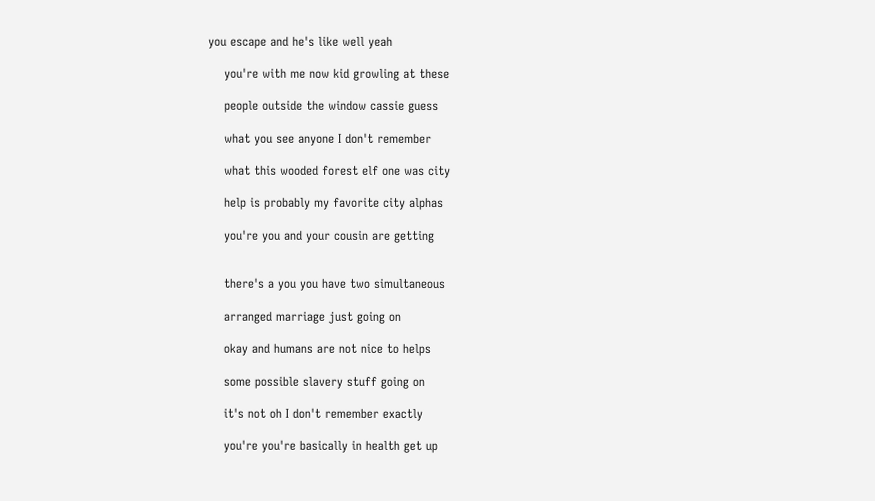you escape and he's like well yeah

    you're with me now kid growling at these

    people outside the window cassie guess

    what you see anyone I don't remember

    what this wooded forest elf one was city

    help is probably my favorite city alphas

    you're you and your cousin are getting


    there's a you you have two simultaneous

    arranged marriage just going on

    okay and humans are not nice to helps

    some possible slavery stuff going on

    it's not oh I don't remember exactly

    you're you're basically in health get up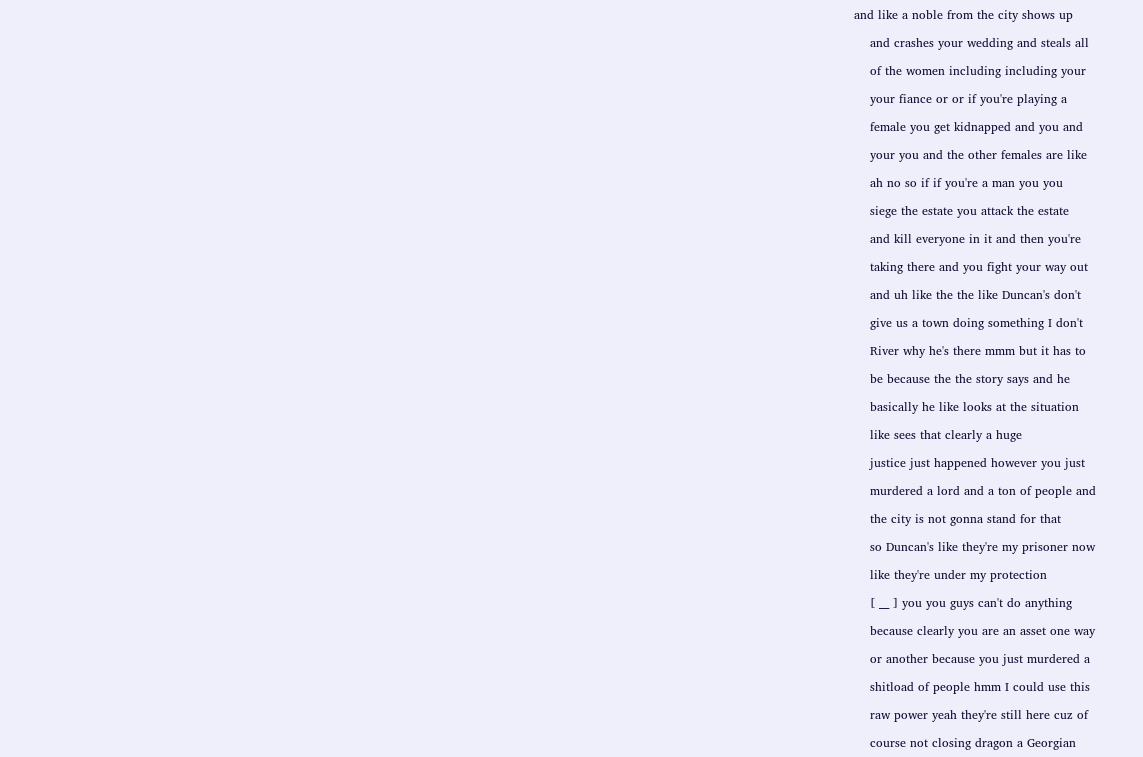and like a noble from the city shows up

    and crashes your wedding and steals all

    of the women including including your

    your fiance or or if you're playing a

    female you get kidnapped and you and

    your you and the other females are like

    ah no so if if you're a man you you

    siege the estate you attack the estate

    and kill everyone in it and then you're

    taking there and you fight your way out

    and uh like the the like Duncan's don't

    give us a town doing something I don't

    River why he's there mmm but it has to

    be because the the story says and he

    basically he like looks at the situation

    like sees that clearly a huge

    justice just happened however you just

    murdered a lord and a ton of people and

    the city is not gonna stand for that

    so Duncan's like they're my prisoner now

    like they're under my protection

    [ __ ] you you guys can't do anything

    because clearly you are an asset one way

    or another because you just murdered a

    shitload of people hmm I could use this

    raw power yeah they're still here cuz of

    course not closing dragon a Georgian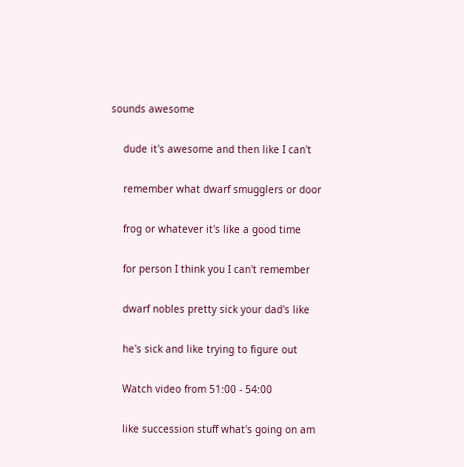sounds awesome

    dude it's awesome and then like I can't

    remember what dwarf smugglers or door

    frog or whatever it's like a good time

    for person I think you I can't remember

    dwarf nobles pretty sick your dad's like

    he's sick and like trying to figure out

    Watch video from 51:00 - 54:00

    like succession stuff what's going on am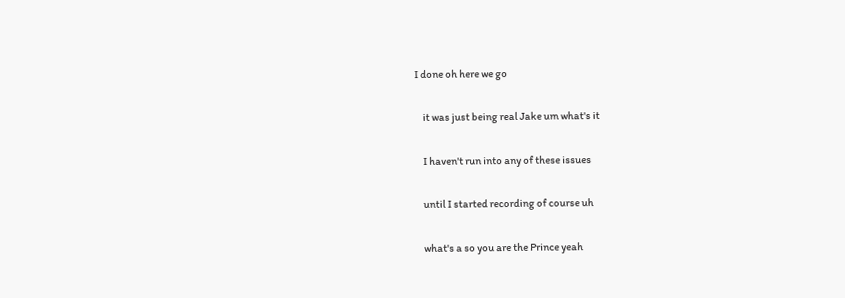I done oh here we go

    it was just being real Jake um what's it

    I haven't run into any of these issues

    until I started recording of course uh

    what's a so you are the Prince yeah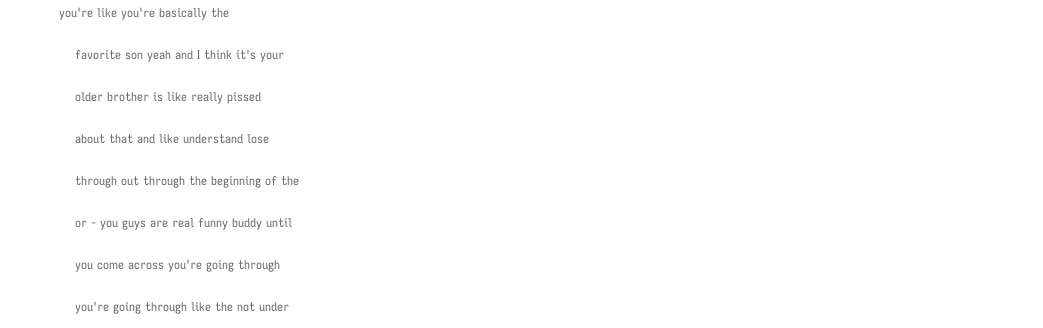you're like you're basically the

    favorite son yeah and I think it's your

    older brother is like really pissed

    about that and like understand lose

    through out through the beginning of the

    or - you guys are real funny buddy until

    you come across you're going through

    you're going through like the not under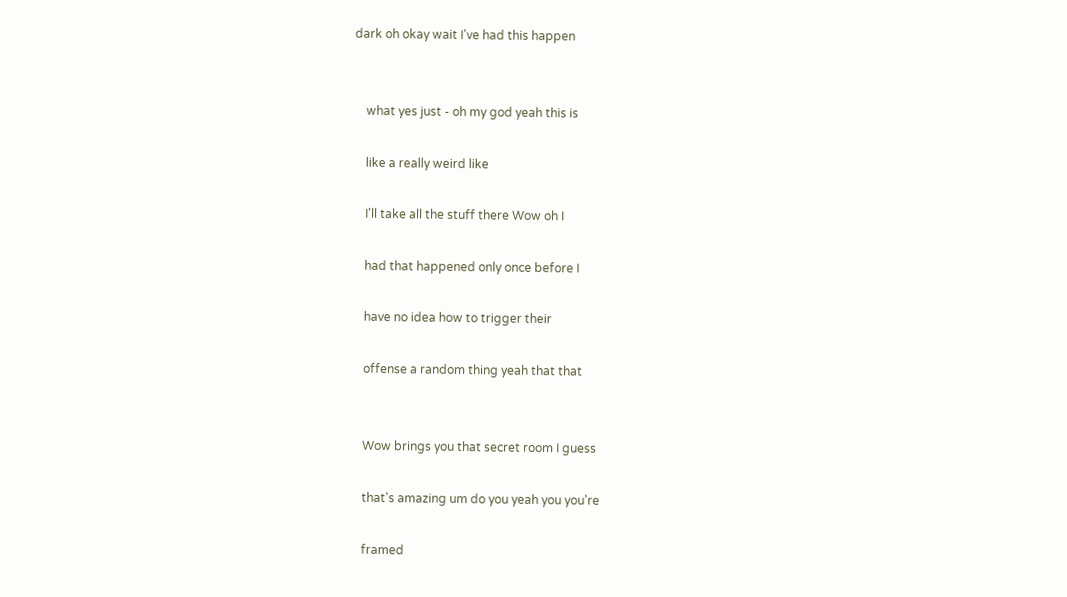dark oh okay wait I've had this happen


    what yes just - oh my god yeah this is

    like a really weird like

    I'll take all the stuff there Wow oh I

    had that happened only once before I

    have no idea how to trigger their

    offense a random thing yeah that that


    Wow brings you that secret room I guess

    that's amazing um do you yeah you you're

    framed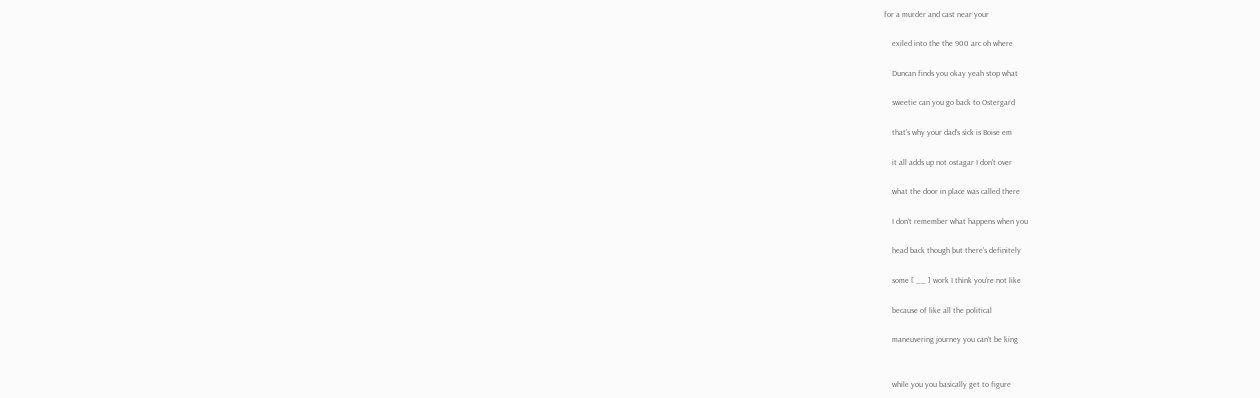for a murder and cast near your

    exiled into the the 900 arc oh where

    Duncan finds you okay yeah stop what

    sweetie can you go back to Ostergard

    that's why your dad's sick is Boise em

    it all adds up not ostagar I don't over

    what the door in place was called there

    I don't remember what happens when you

    head back though but there's definitely

    some [ __ ] work I think you're not like

    because of like all the political

    maneuvering journey you can't be king


    while you you basically get to figure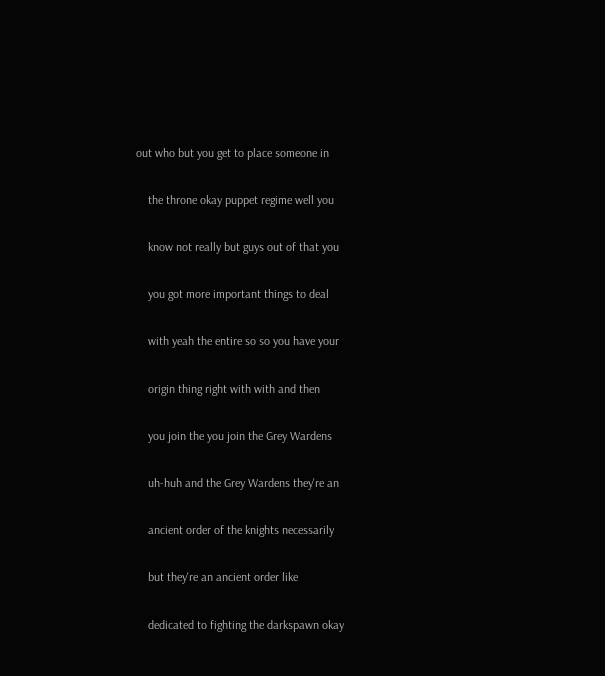out who but you get to place someone in

    the throne okay puppet regime well you

    know not really but guys out of that you

    you got more important things to deal

    with yeah the entire so so you have your

    origin thing right with with and then

    you join the you join the Grey Wardens

    uh-huh and the Grey Wardens they're an

    ancient order of the knights necessarily

    but they're an ancient order like

    dedicated to fighting the darkspawn okay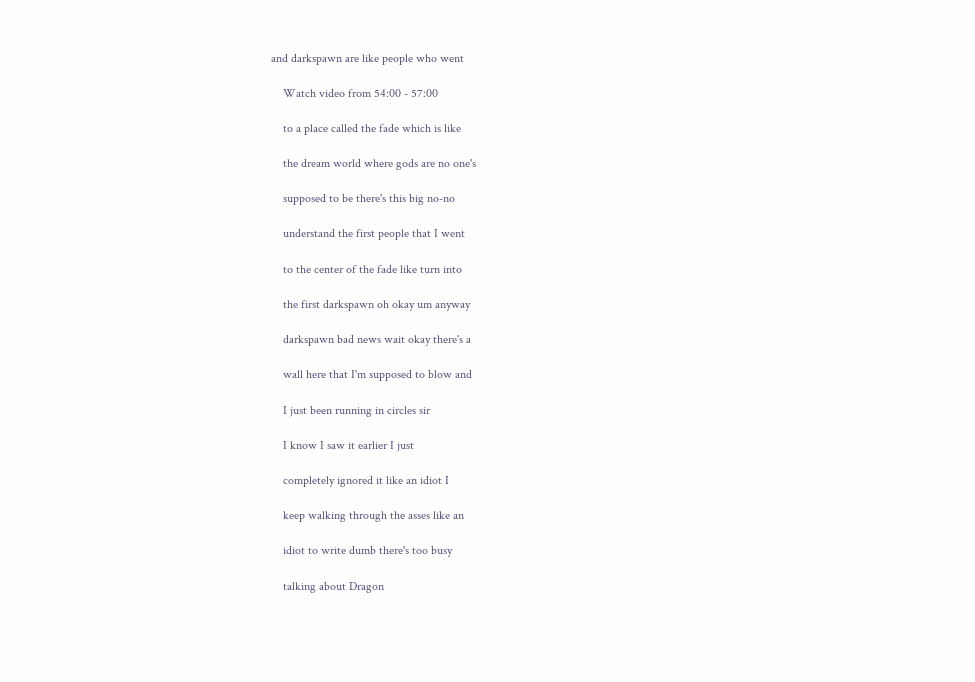and darkspawn are like people who went

    Watch video from 54:00 - 57:00

    to a place called the fade which is like

    the dream world where gods are no one's

    supposed to be there's this big no-no

    understand the first people that I went

    to the center of the fade like turn into

    the first darkspawn oh okay um anyway

    darkspawn bad news wait okay there's a

    wall here that I'm supposed to blow and

    I just been running in circles sir

    I know I saw it earlier I just

    completely ignored it like an idiot I

    keep walking through the asses like an

    idiot to write dumb there's too busy

    talking about Dragon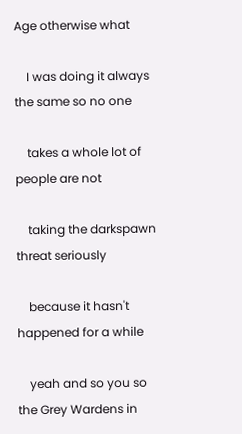Age otherwise what

    I was doing it always the same so no one

    takes a whole lot of people are not

    taking the darkspawn threat seriously

    because it hasn't happened for a while

    yeah and so you so the Grey Wardens in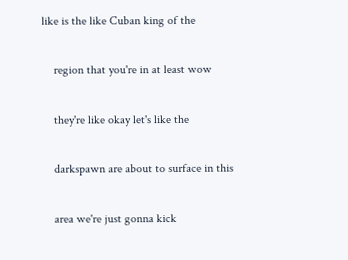like is the like Cuban king of the

    region that you're in at least wow

    they're like okay let's like the

    darkspawn are about to surface in this

    area we're just gonna kick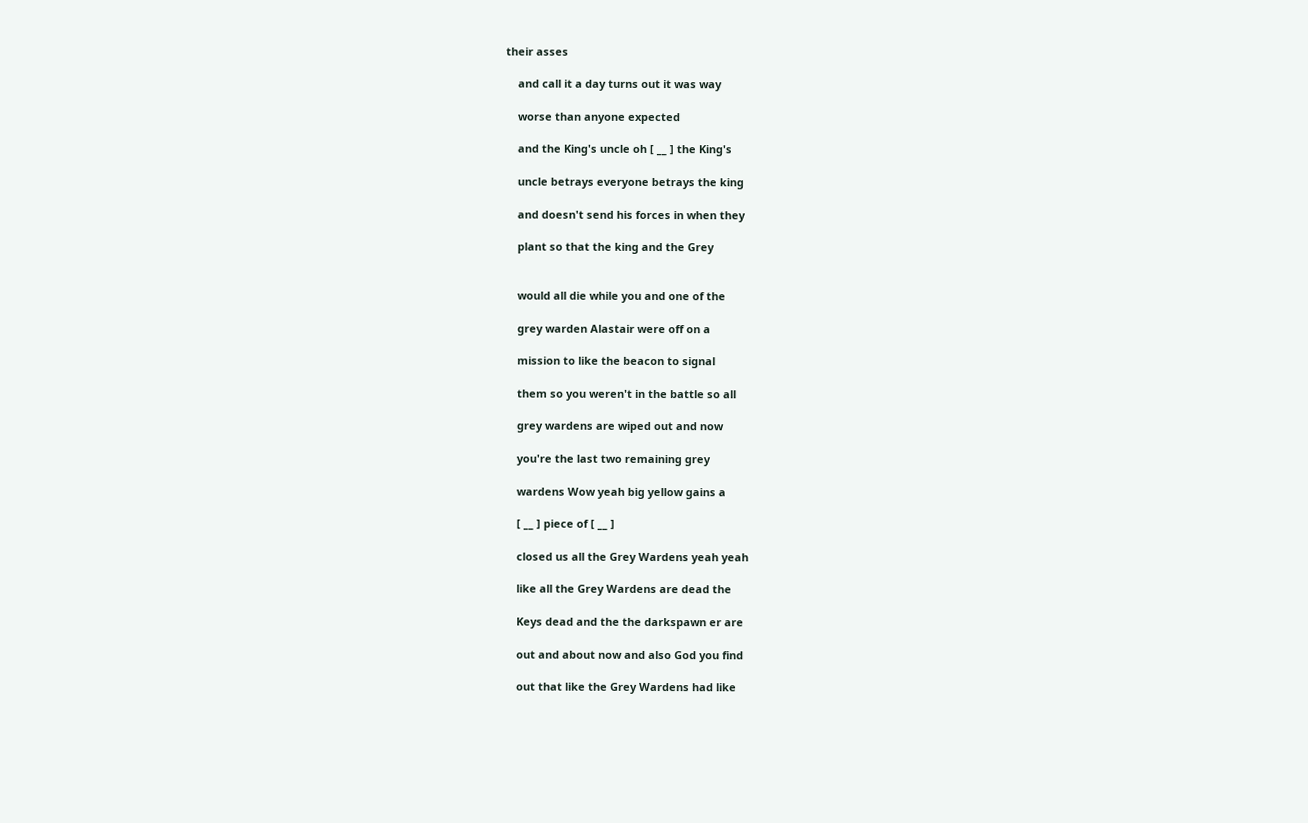their asses

    and call it a day turns out it was way

    worse than anyone expected

    and the King's uncle oh [ __ ] the King's

    uncle betrays everyone betrays the king

    and doesn't send his forces in when they

    plant so that the king and the Grey


    would all die while you and one of the

    grey warden Alastair were off on a

    mission to like the beacon to signal

    them so you weren't in the battle so all

    grey wardens are wiped out and now

    you're the last two remaining grey

    wardens Wow yeah big yellow gains a

    [ __ ] piece of [ __ ]

    closed us all the Grey Wardens yeah yeah

    like all the Grey Wardens are dead the

    Keys dead and the the darkspawn er are

    out and about now and also God you find

    out that like the Grey Wardens had like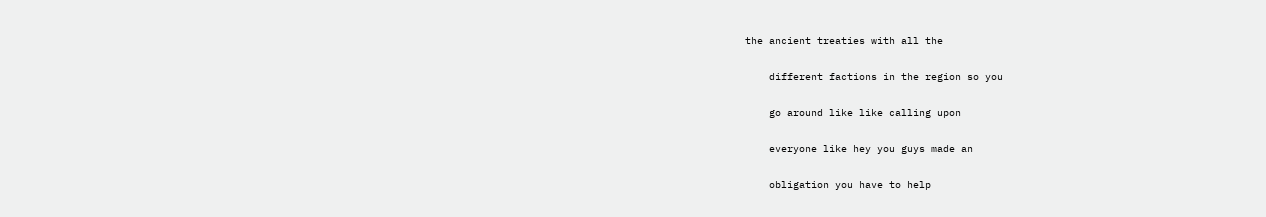the ancient treaties with all the

    different factions in the region so you

    go around like like calling upon

    everyone like hey you guys made an

    obligation you have to help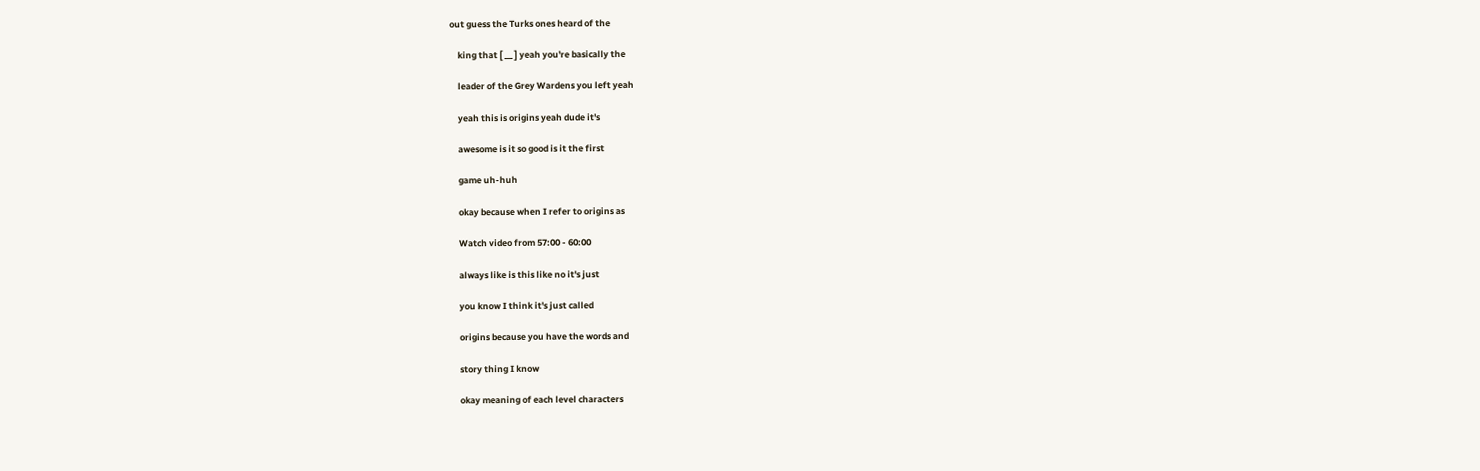out guess the Turks ones heard of the

    king that [ __ ] yeah you're basically the

    leader of the Grey Wardens you left yeah

    yeah this is origins yeah dude it's

    awesome is it so good is it the first

    game uh-huh

    okay because when I refer to origins as

    Watch video from 57:00 - 60:00

    always like is this like no it's just

    you know I think it's just called

    origins because you have the words and

    story thing I know

    okay meaning of each level characters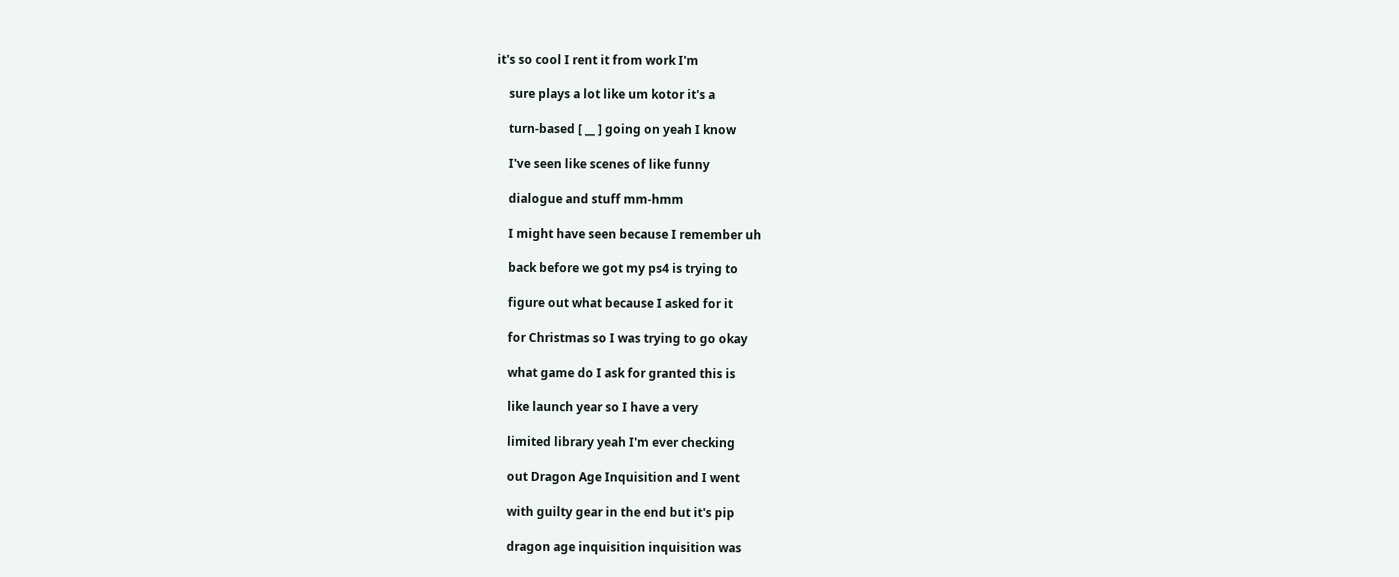it's so cool I rent it from work I'm

    sure plays a lot like um kotor it's a

    turn-based [ __ ] going on yeah I know

    I've seen like scenes of like funny

    dialogue and stuff mm-hmm

    I might have seen because I remember uh

    back before we got my ps4 is trying to

    figure out what because I asked for it

    for Christmas so I was trying to go okay

    what game do I ask for granted this is

    like launch year so I have a very

    limited library yeah I'm ever checking

    out Dragon Age Inquisition and I went

    with guilty gear in the end but it's pip

    dragon age inquisition inquisition was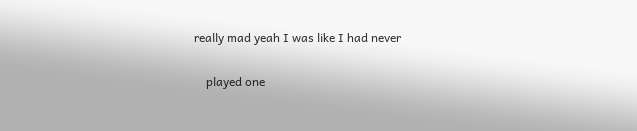really mad yeah I was like I had never

    played one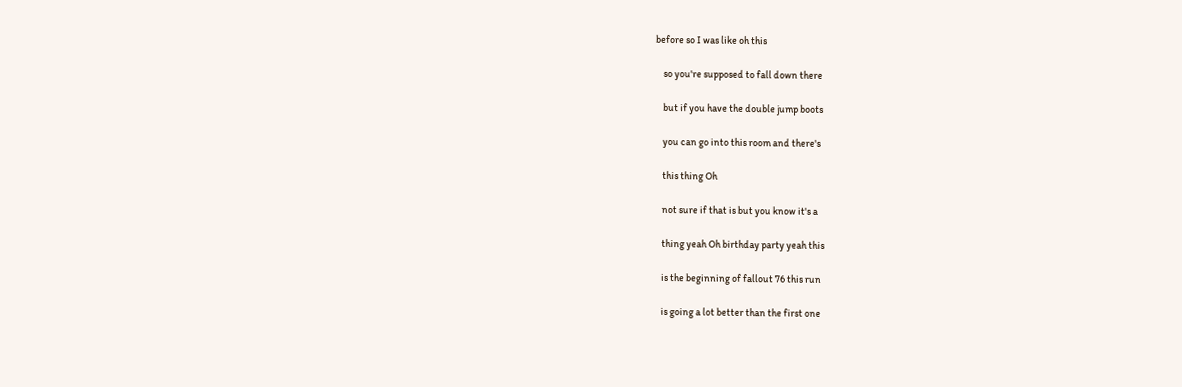before so I was like oh this

    so you're supposed to fall down there

    but if you have the double jump boots

    you can go into this room and there's

    this thing Oh

    not sure if that is but you know it's a

    thing yeah Oh birthday party yeah this

    is the beginning of fallout 76 this run

    is going a lot better than the first one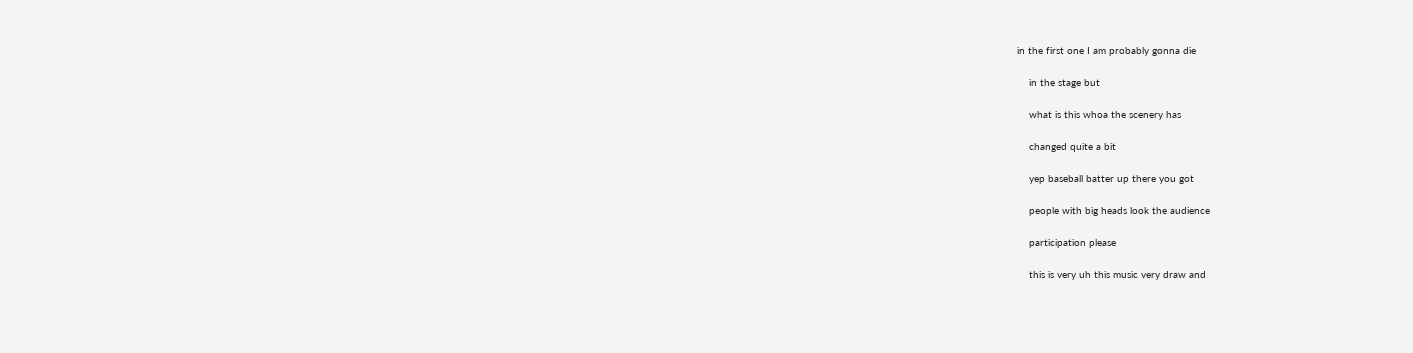in the first one I am probably gonna die

    in the stage but

    what is this whoa the scenery has

    changed quite a bit

    yep baseball batter up there you got

    people with big heads look the audience

    participation please

    this is very uh this music very draw and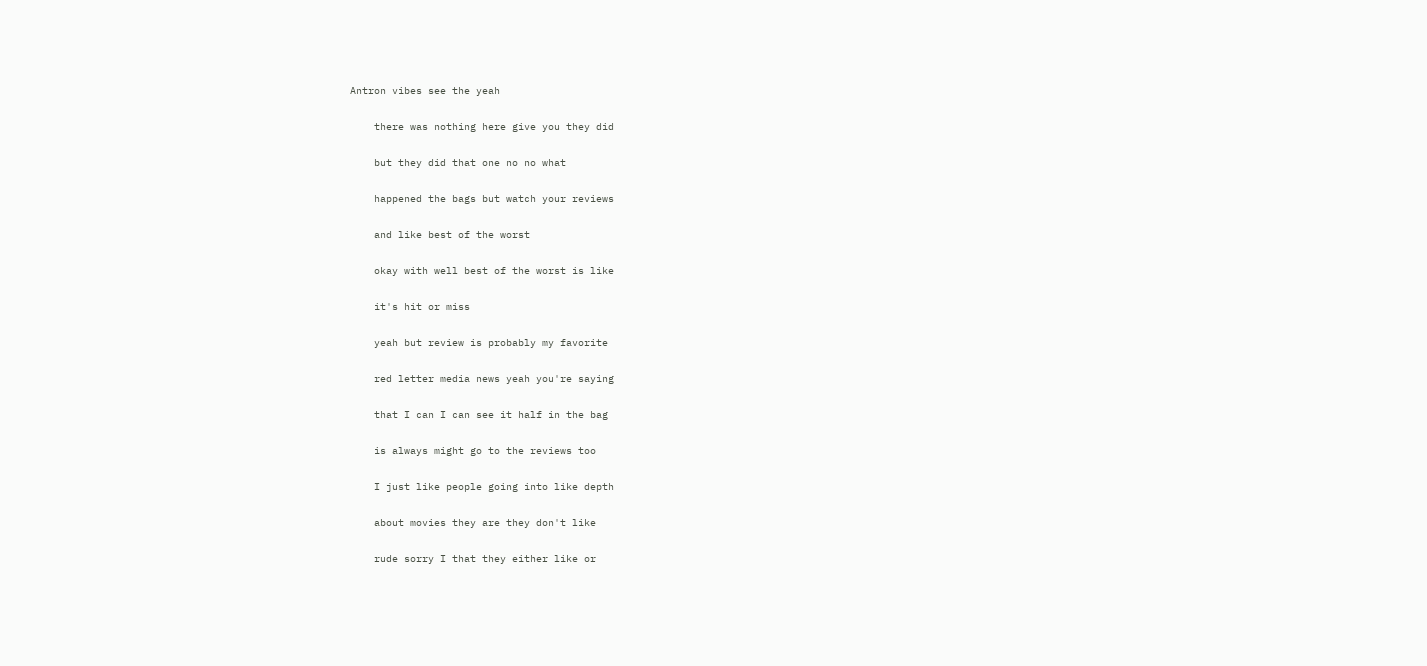Antron vibes see the yeah

    there was nothing here give you they did

    but they did that one no no what

    happened the bags but watch your reviews

    and like best of the worst

    okay with well best of the worst is like

    it's hit or miss

    yeah but review is probably my favorite

    red letter media news yeah you're saying

    that I can I can see it half in the bag

    is always might go to the reviews too

    I just like people going into like depth

    about movies they are they don't like

    rude sorry I that they either like or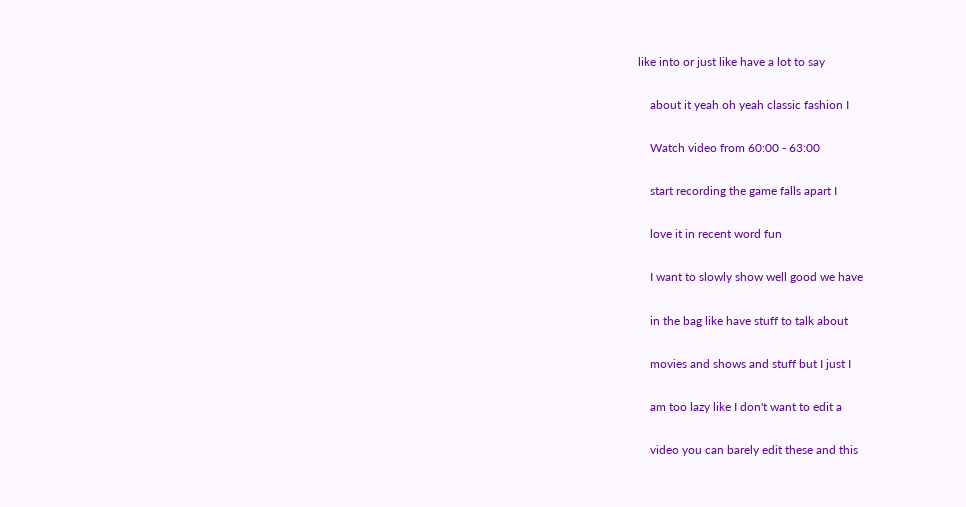like into or just like have a lot to say

    about it yeah oh yeah classic fashion I

    Watch video from 60:00 - 63:00

    start recording the game falls apart I

    love it in recent word fun

    I want to slowly show well good we have

    in the bag like have stuff to talk about

    movies and shows and stuff but I just I

    am too lazy like I don't want to edit a

    video you can barely edit these and this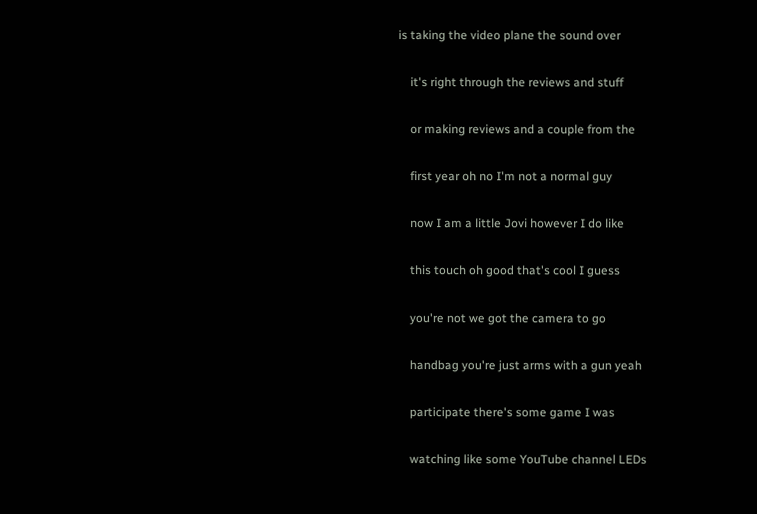is taking the video plane the sound over

    it's right through the reviews and stuff

    or making reviews and a couple from the

    first year oh no I'm not a normal guy

    now I am a little Jovi however I do like

    this touch oh good that's cool I guess

    you're not we got the camera to go

    handbag you're just arms with a gun yeah

    participate there's some game I was

    watching like some YouTube channel LEDs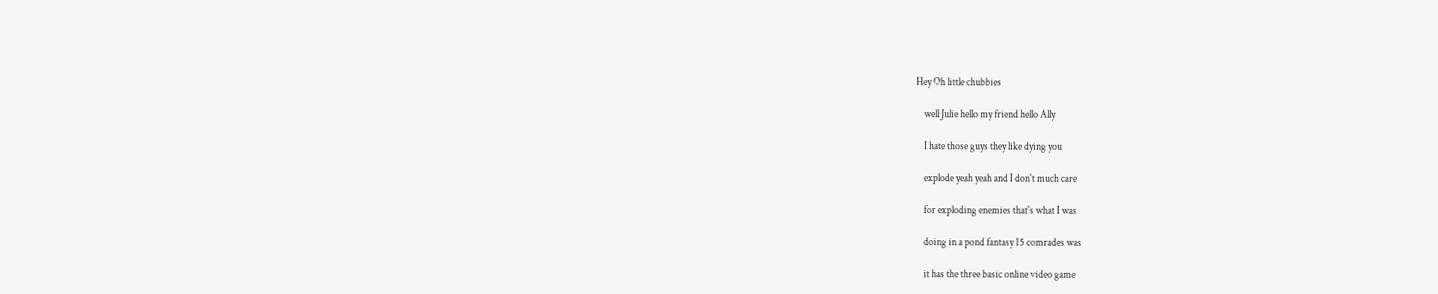Hey Oh little chubbies

    well Julie hello my friend hello Ally

    I hate those guys they like dying you

    explode yeah yeah and I don't much care

    for exploding enemies that's what I was

    doing in a pond fantasy 15 comrades was

    it has the three basic online video game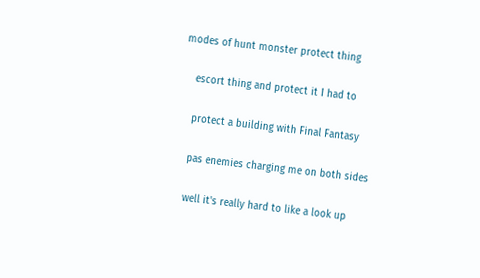modes of hunt monster protect thing

    escort thing and protect it I had to

    protect a building with Final Fantasy

    pas enemies charging me on both sides

    well it's really hard to like a look up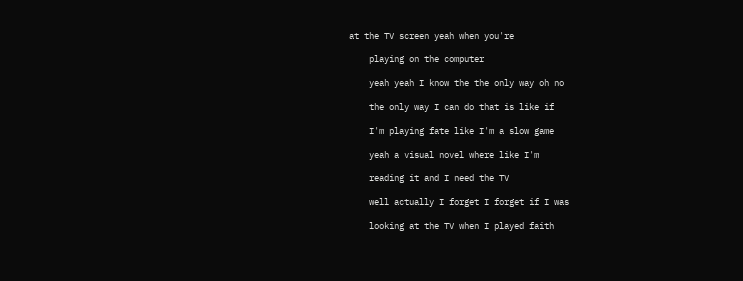at the TV screen yeah when you're

    playing on the computer

    yeah yeah I know the the only way oh no

    the only way I can do that is like if

    I'm playing fate like I'm a slow game

    yeah a visual novel where like I'm

    reading it and I need the TV

    well actually I forget I forget if I was

    looking at the TV when I played faith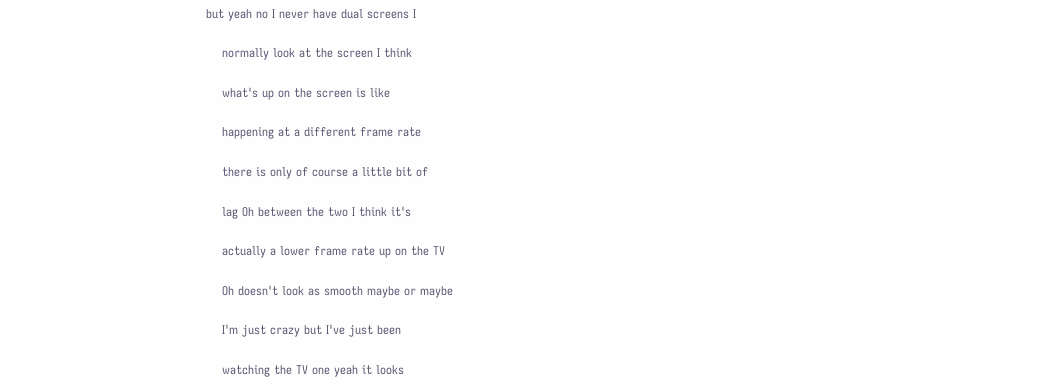but yeah no I never have dual screens I

    normally look at the screen I think

    what's up on the screen is like

    happening at a different frame rate

    there is only of course a little bit of

    lag Oh between the two I think it's

    actually a lower frame rate up on the TV

    Oh doesn't look as smooth maybe or maybe

    I'm just crazy but I've just been

    watching the TV one yeah it looks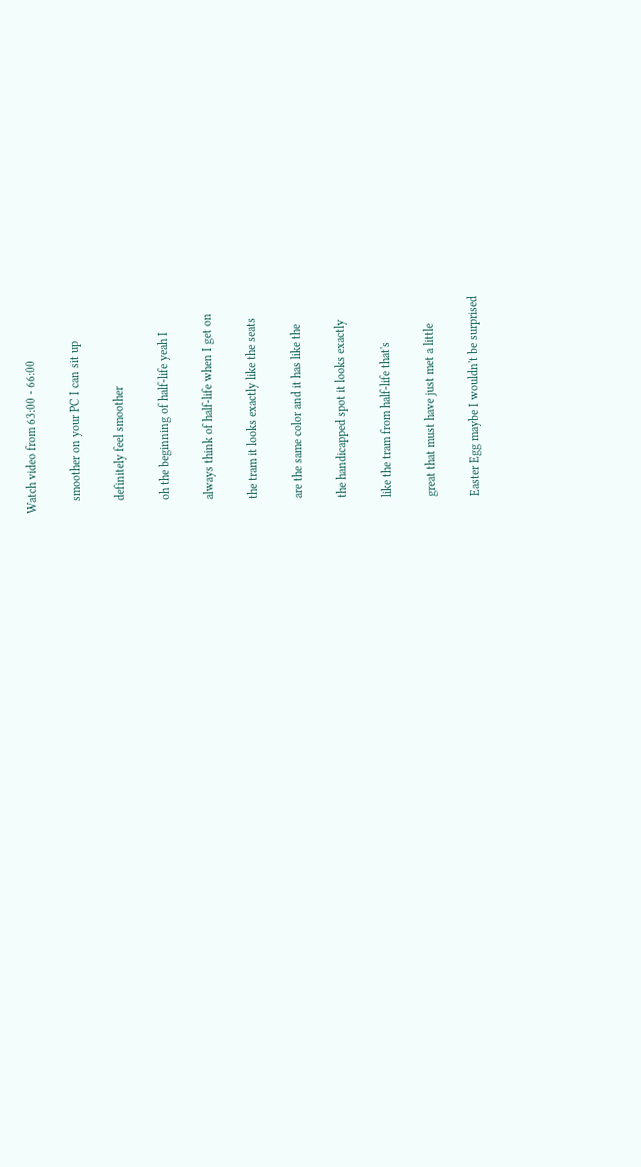Watch video from 63:00 - 66:00

    smoother on your PC I can sit up

    definitely feel smoother

    oh the beginning of half-life yeah I

    always think of half-life when I get on

    the tram it looks exactly like the seats

    are the same color and it has like the

    the handicapped spot it looks exactly

    like the tram from half-life that's

    great that must have just met a little

    Easter Egg maybe I wouldn't be surprised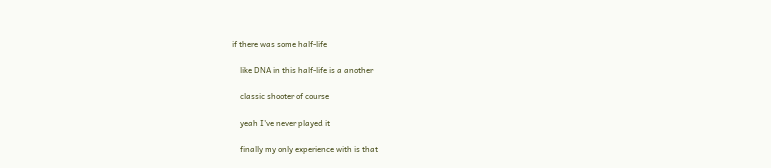if there was some half-life

    like DNA in this half-life is a another

    classic shooter of course

    yeah I've never played it

    finally my only experience with is that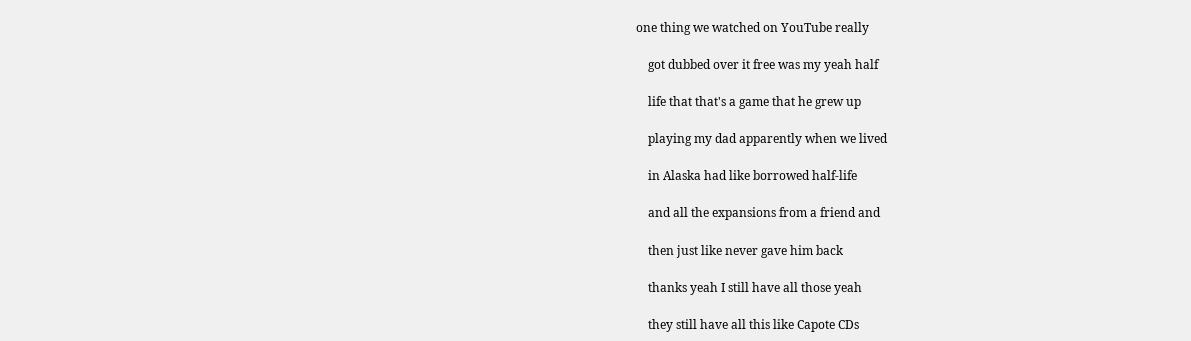one thing we watched on YouTube really

    got dubbed over it free was my yeah half

    life that that's a game that he grew up

    playing my dad apparently when we lived

    in Alaska had like borrowed half-life

    and all the expansions from a friend and

    then just like never gave him back

    thanks yeah I still have all those yeah

    they still have all this like Capote CDs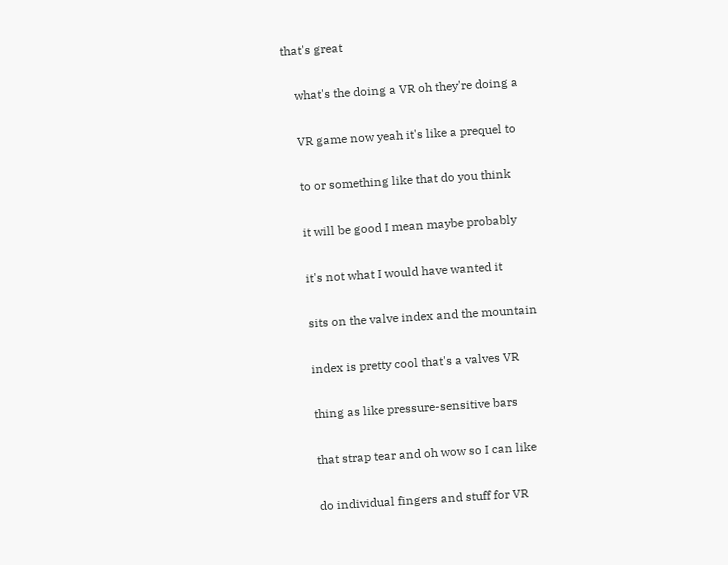that's great

    what's the doing a VR oh they're doing a

    VR game now yeah it's like a prequel to

    to or something like that do you think

    it will be good I mean maybe probably

    it's not what I would have wanted it

    sits on the valve index and the mountain

    index is pretty cool that's a valves VR

    thing as like pressure-sensitive bars

    that strap tear and oh wow so I can like

    do individual fingers and stuff for VR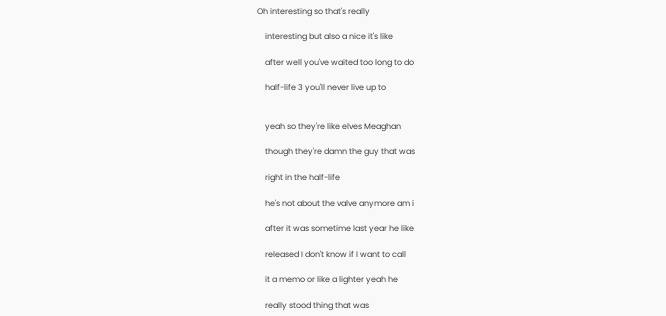Oh interesting so that's really

    interesting but also a nice it's like

    after well you've waited too long to do

    half-life 3 you'll never live up to


    yeah so they're like elves Meaghan

    though they're damn the guy that was

    right in the half-life

    he's not about the valve anymore am i

    after it was sometime last year he like

    released I don't know if I want to call

    it a memo or like a lighter yeah he

    really stood thing that was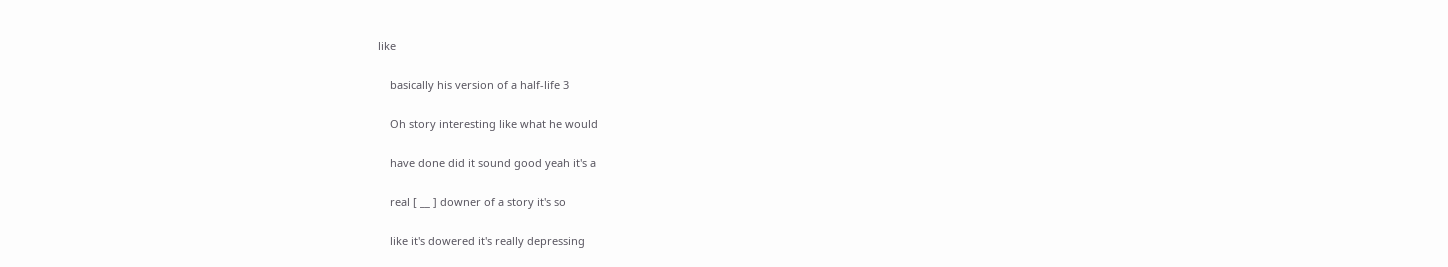like

    basically his version of a half-life 3

    Oh story interesting like what he would

    have done did it sound good yeah it's a

    real [ __ ] downer of a story it's so

    like it's dowered it's really depressing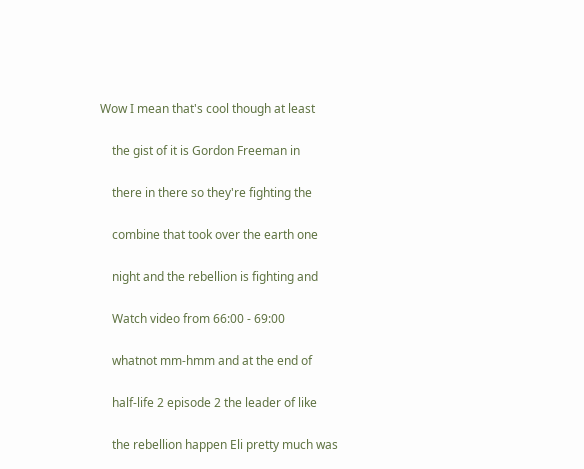Wow I mean that's cool though at least

    the gist of it is Gordon Freeman in

    there in there so they're fighting the

    combine that took over the earth one

    night and the rebellion is fighting and

    Watch video from 66:00 - 69:00

    whatnot mm-hmm and at the end of

    half-life 2 episode 2 the leader of like

    the rebellion happen Eli pretty much was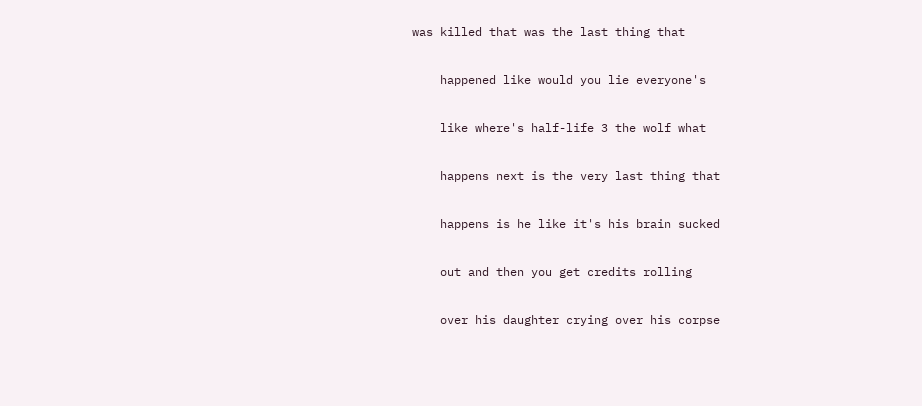was killed that was the last thing that

    happened like would you lie everyone's

    like where's half-life 3 the wolf what

    happens next is the very last thing that

    happens is he like it's his brain sucked

    out and then you get credits rolling

    over his daughter crying over his corpse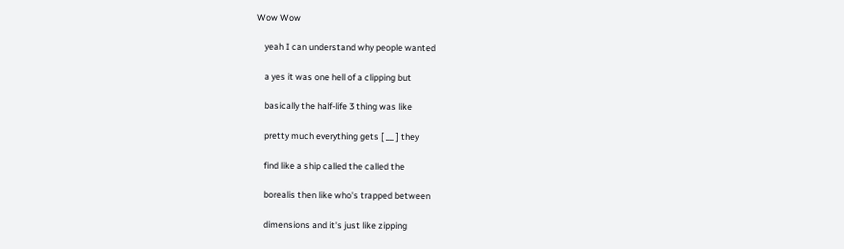Wow Wow

    yeah I can understand why people wanted

    a yes it was one hell of a clipping but

    basically the half-life 3 thing was like

    pretty much everything gets [ __ ] they

    find like a ship called the called the

    borealis then like who's trapped between

    dimensions and it's just like zipping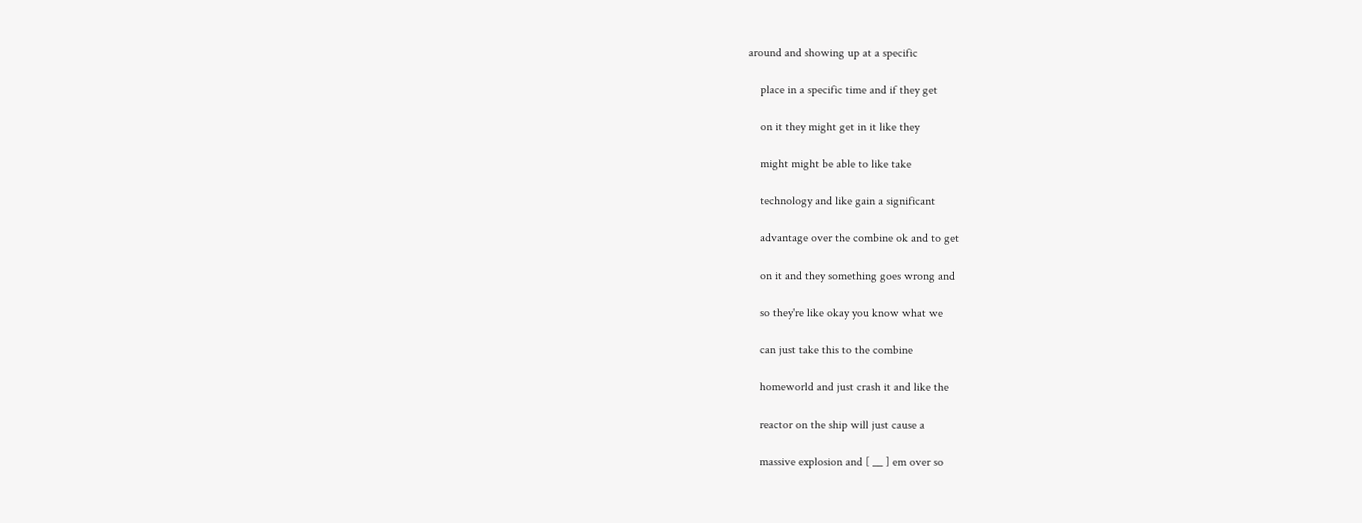around and showing up at a specific

    place in a specific time and if they get

    on it they might get in it like they

    might might be able to like take

    technology and like gain a significant

    advantage over the combine ok and to get

    on it and they something goes wrong and

    so they're like okay you know what we

    can just take this to the combine

    homeworld and just crash it and like the

    reactor on the ship will just cause a

    massive explosion and [ __ ] em over so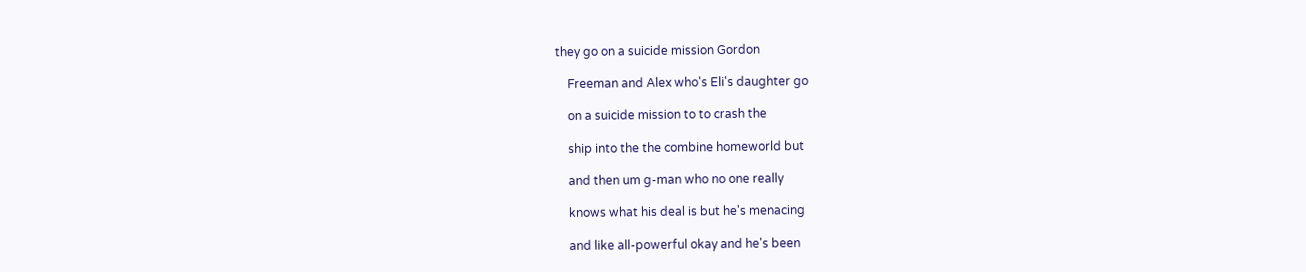they go on a suicide mission Gordon

    Freeman and Alex who's Eli's daughter go

    on a suicide mission to to crash the

    ship into the the combine homeworld but

    and then um g-man who no one really

    knows what his deal is but he's menacing

    and like all-powerful okay and he's been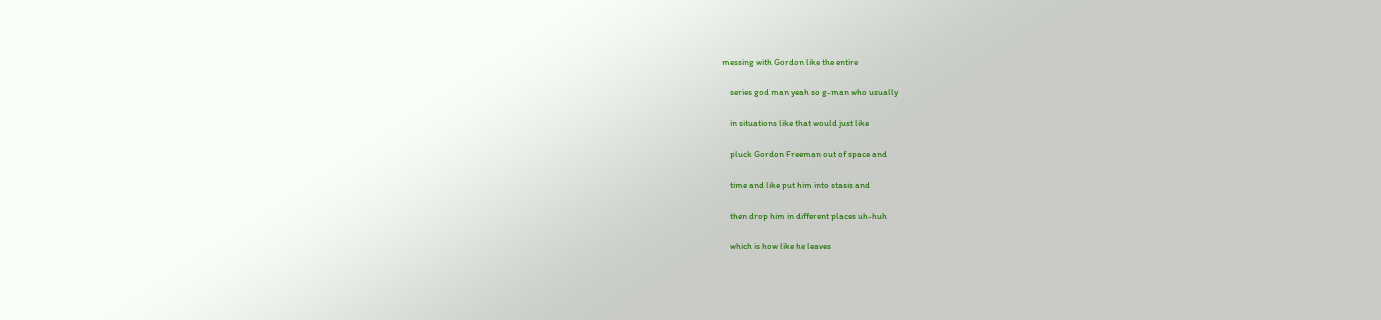messing with Gordon like the entire

    series god man yeah so g-man who usually

    in situations like that would just like

    pluck Gordon Freeman out of space and

    time and like put him into stasis and

    then drop him in different places uh-huh

    which is how like he leaves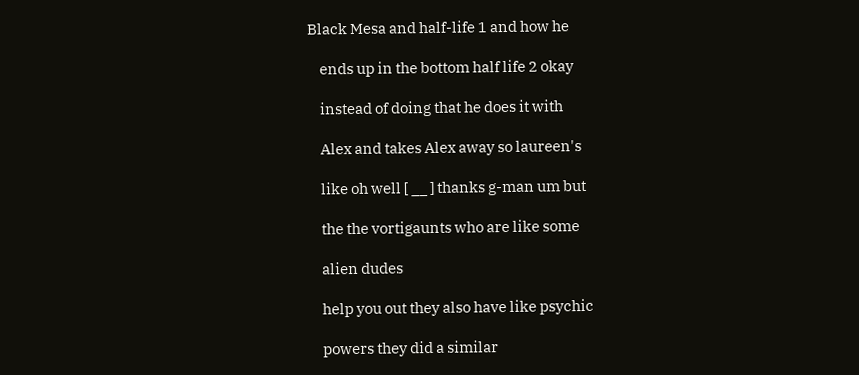Black Mesa and half-life 1 and how he

    ends up in the bottom half life 2 okay

    instead of doing that he does it with

    Alex and takes Alex away so laureen's

    like oh well [ __ ] thanks g-man um but

    the the vortigaunts who are like some

    alien dudes

    help you out they also have like psychic

    powers they did a similar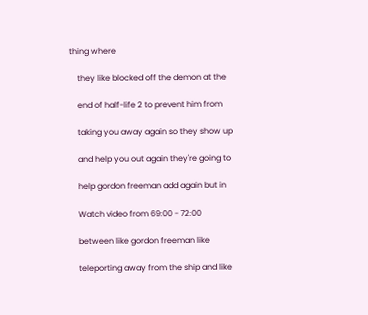thing where

    they like blocked off the demon at the

    end of half-life 2 to prevent him from

    taking you away again so they show up

    and help you out again they're going to

    help gordon freeman add again but in

    Watch video from 69:00 - 72:00

    between like gordon freeman like

    teleporting away from the ship and like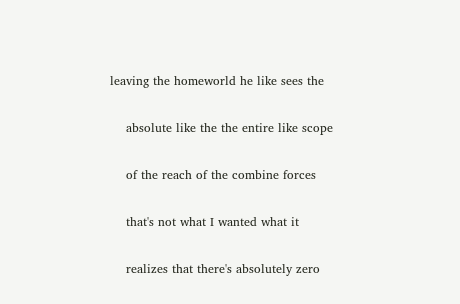leaving the homeworld he like sees the

    absolute like the the entire like scope

    of the reach of the combine forces

    that's not what I wanted what it

    realizes that there's absolutely zero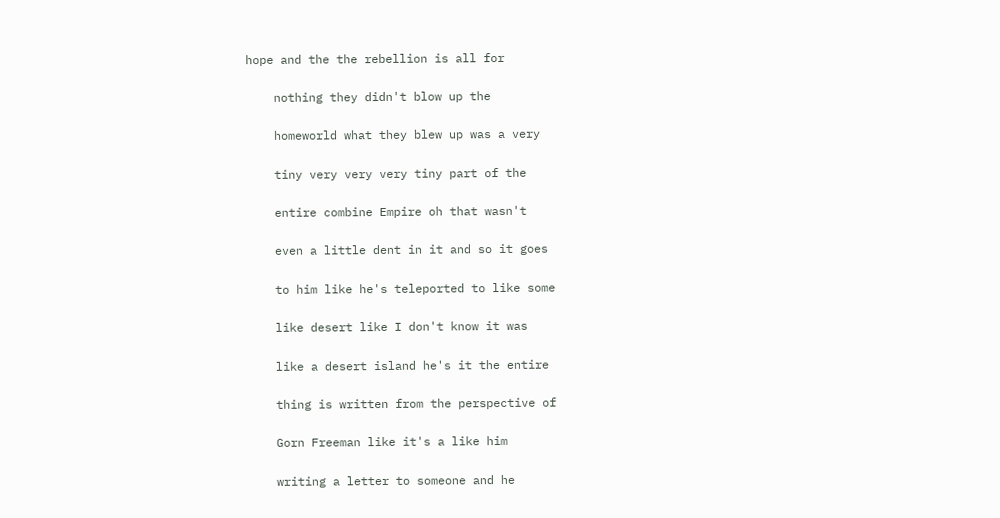hope and the the rebellion is all for

    nothing they didn't blow up the

    homeworld what they blew up was a very

    tiny very very very tiny part of the

    entire combine Empire oh that wasn't

    even a little dent in it and so it goes

    to him like he's teleported to like some

    like desert like I don't know it was

    like a desert island he's it the entire

    thing is written from the perspective of

    Gorn Freeman like it's a like him

    writing a letter to someone and he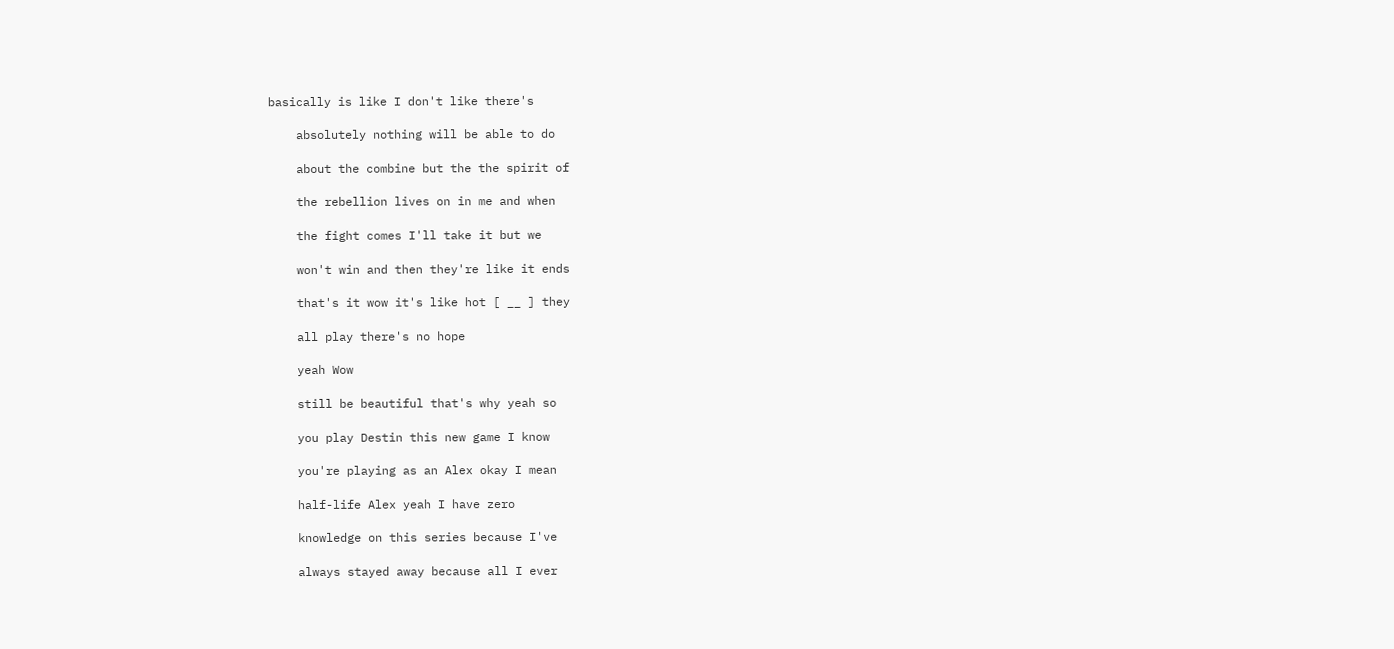basically is like I don't like there's

    absolutely nothing will be able to do

    about the combine but the the spirit of

    the rebellion lives on in me and when

    the fight comes I'll take it but we

    won't win and then they're like it ends

    that's it wow it's like hot [ __ ] they

    all play there's no hope

    yeah Wow

    still be beautiful that's why yeah so

    you play Destin this new game I know

    you're playing as an Alex okay I mean

    half-life Alex yeah I have zero

    knowledge on this series because I've

    always stayed away because all I ever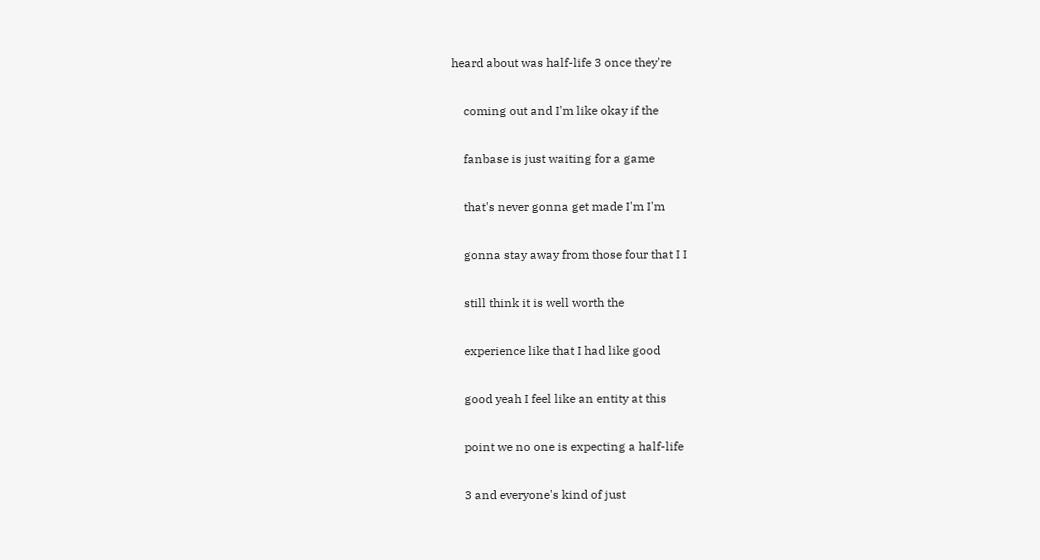heard about was half-life 3 once they're

    coming out and I'm like okay if the

    fanbase is just waiting for a game

    that's never gonna get made I'm I'm

    gonna stay away from those four that I I

    still think it is well worth the

    experience like that I had like good

    good yeah I feel like an entity at this

    point we no one is expecting a half-life

    3 and everyone's kind of just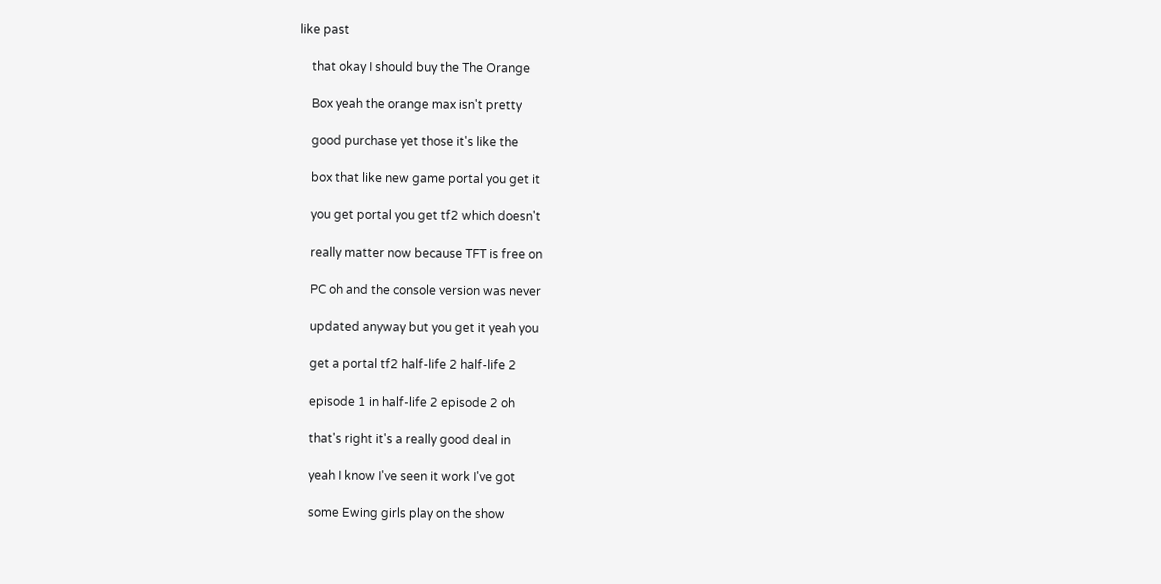like past

    that okay I should buy the The Orange

    Box yeah the orange max isn't pretty

    good purchase yet those it's like the

    box that like new game portal you get it

    you get portal you get tf2 which doesn't

    really matter now because TFT is free on

    PC oh and the console version was never

    updated anyway but you get it yeah you

    get a portal tf2 half-life 2 half-life 2

    episode 1 in half-life 2 episode 2 oh

    that's right it's a really good deal in

    yeah I know I've seen it work I've got

    some Ewing girls play on the show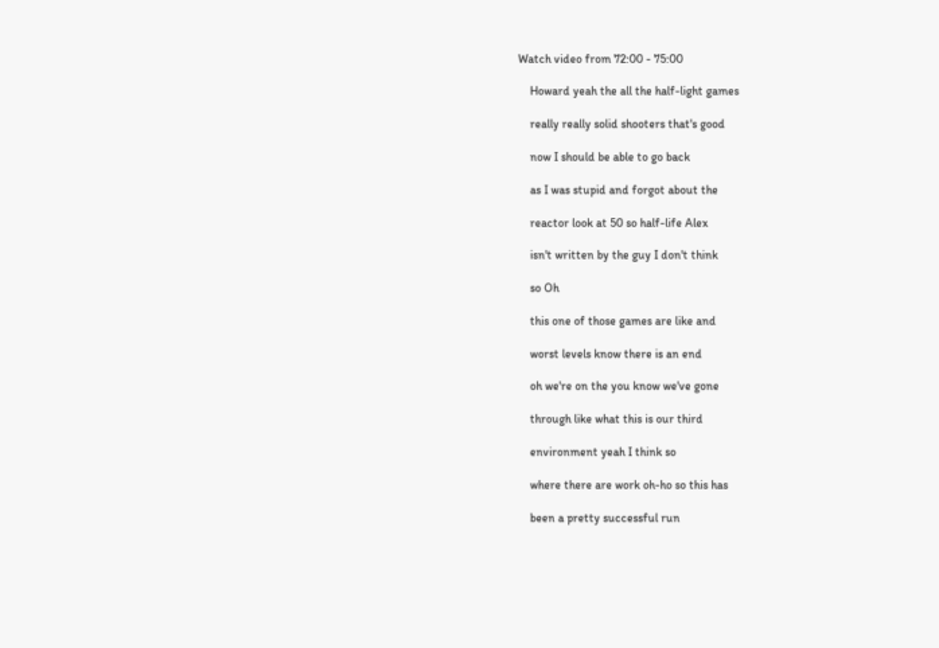Watch video from 72:00 - 75:00

    Howard yeah the all the half-light games

    really really solid shooters that's good

    now I should be able to go back

    as I was stupid and forgot about the

    reactor look at 50 so half-life Alex

    isn't written by the guy I don't think

    so Oh

    this one of those games are like and

    worst levels know there is an end

    oh we're on the you know we've gone

    through like what this is our third

    environment yeah I think so

    where there are work oh-ho so this has

    been a pretty successful run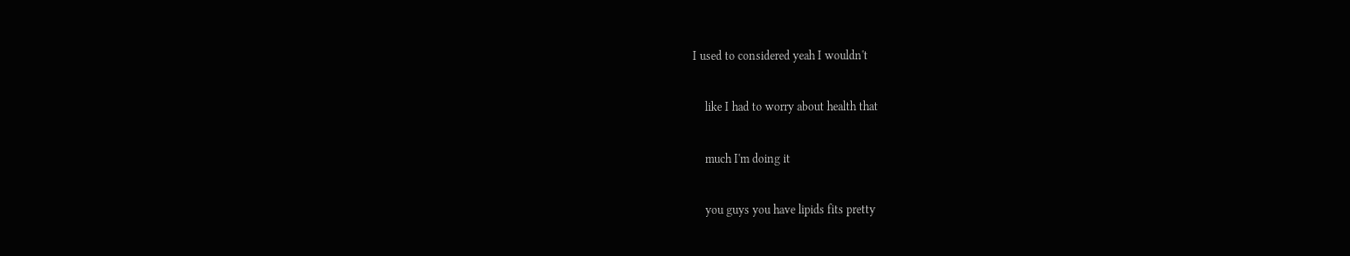I used to considered yeah I wouldn't

    like I had to worry about health that

    much I'm doing it

    you guys you have lipids fits pretty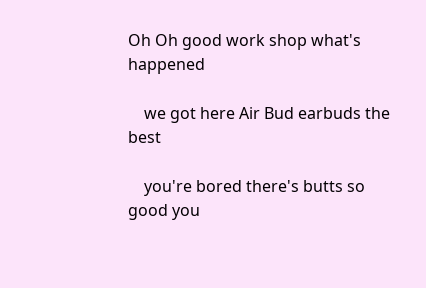Oh Oh good work shop what's happened

    we got here Air Bud earbuds the best

    you're bored there's butts so good you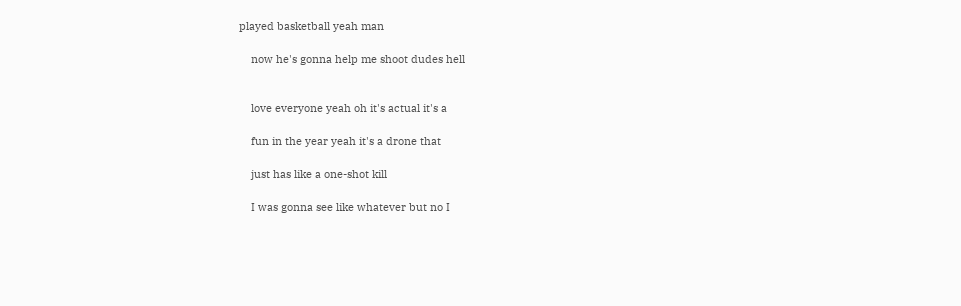played basketball yeah man

    now he's gonna help me shoot dudes hell


    love everyone yeah oh it's actual it's a

    fun in the year yeah it's a drone that

    just has like a one-shot kill

    I was gonna see like whatever but no I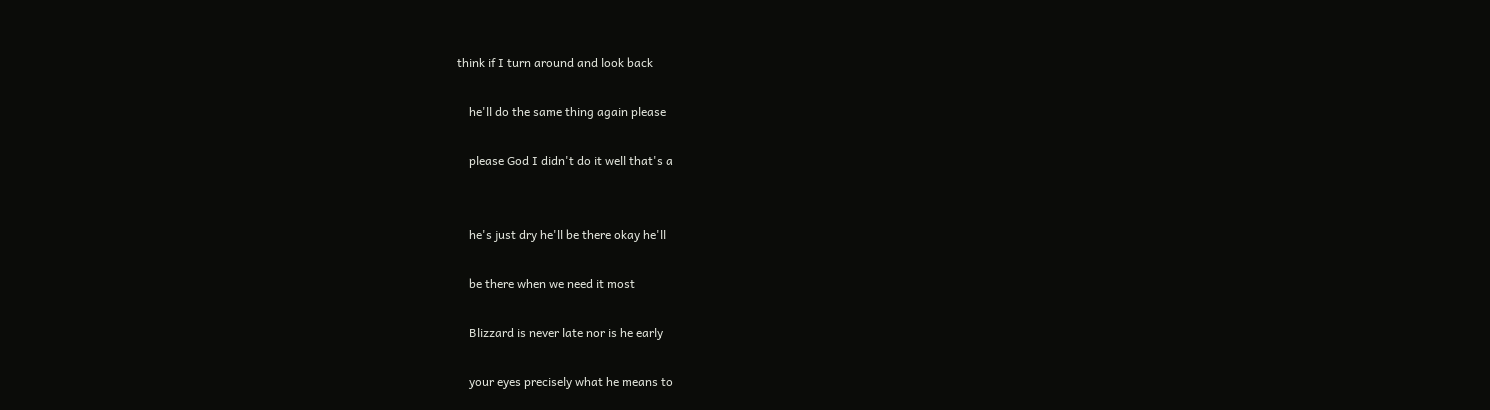think if I turn around and look back

    he'll do the same thing again please

    please God I didn't do it well that's a


    he's just dry he'll be there okay he'll

    be there when we need it most

    Blizzard is never late nor is he early

    your eyes precisely what he means to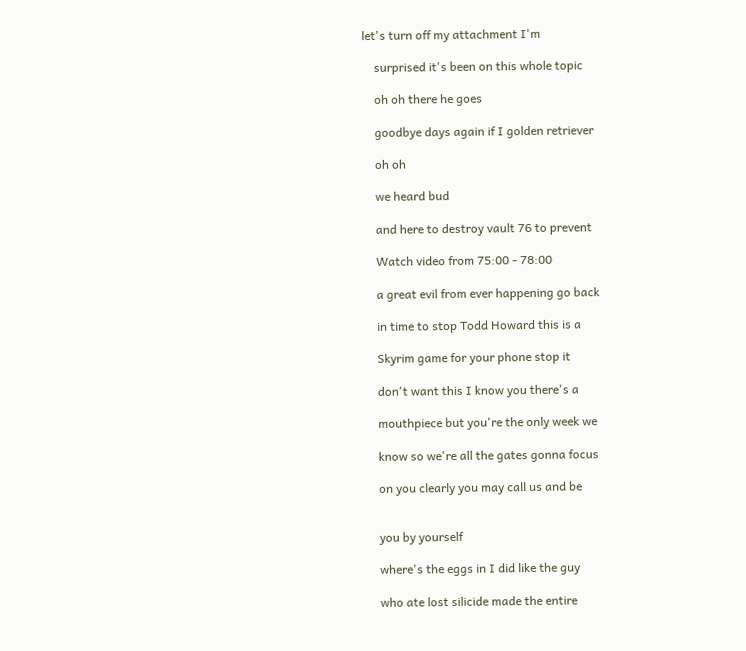let's turn off my attachment I'm

    surprised it's been on this whole topic

    oh oh there he goes

    goodbye days again if I golden retriever

    oh oh

    we heard bud

    and here to destroy vault 76 to prevent

    Watch video from 75:00 - 78:00

    a great evil from ever happening go back

    in time to stop Todd Howard this is a

    Skyrim game for your phone stop it

    don't want this I know you there's a

    mouthpiece but you're the only week we

    know so we're all the gates gonna focus

    on you clearly you may call us and be


    you by yourself

    where's the eggs in I did like the guy

    who ate lost silicide made the entire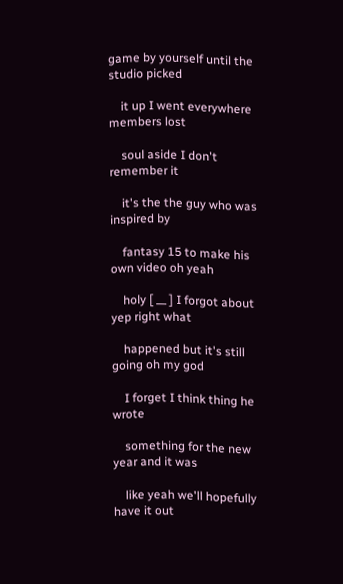game by yourself until the studio picked

    it up I went everywhere members lost

    soul aside I don't remember it

    it's the the guy who was inspired by

    fantasy 15 to make his own video oh yeah

    holy [ __ ] I forgot about yep right what

    happened but it's still going oh my god

    I forget I think thing he wrote

    something for the new year and it was

    like yeah we'll hopefully have it out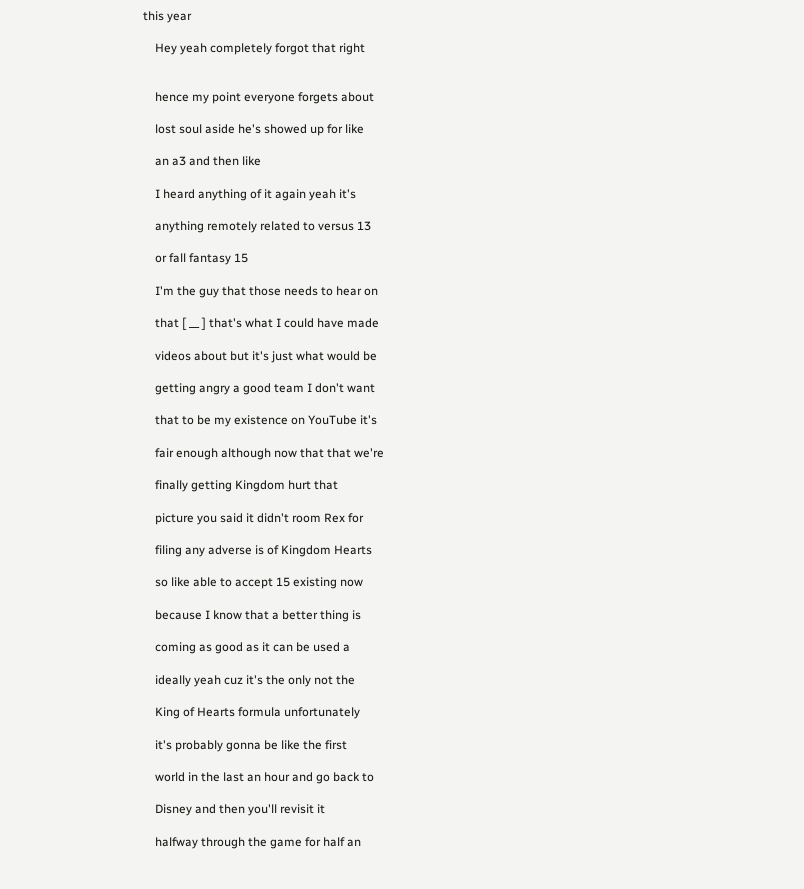this year

    Hey yeah completely forgot that right


    hence my point everyone forgets about

    lost soul aside he's showed up for like

    an a3 and then like

    I heard anything of it again yeah it's

    anything remotely related to versus 13

    or fall fantasy 15

    I'm the guy that those needs to hear on

    that [ __ ] that's what I could have made

    videos about but it's just what would be

    getting angry a good team I don't want

    that to be my existence on YouTube it's

    fair enough although now that that we're

    finally getting Kingdom hurt that

    picture you said it didn't room Rex for

    filing any adverse is of Kingdom Hearts

    so like able to accept 15 existing now

    because I know that a better thing is

    coming as good as it can be used a

    ideally yeah cuz it's the only not the

    King of Hearts formula unfortunately

    it's probably gonna be like the first

    world in the last an hour and go back to

    Disney and then you'll revisit it

    halfway through the game for half an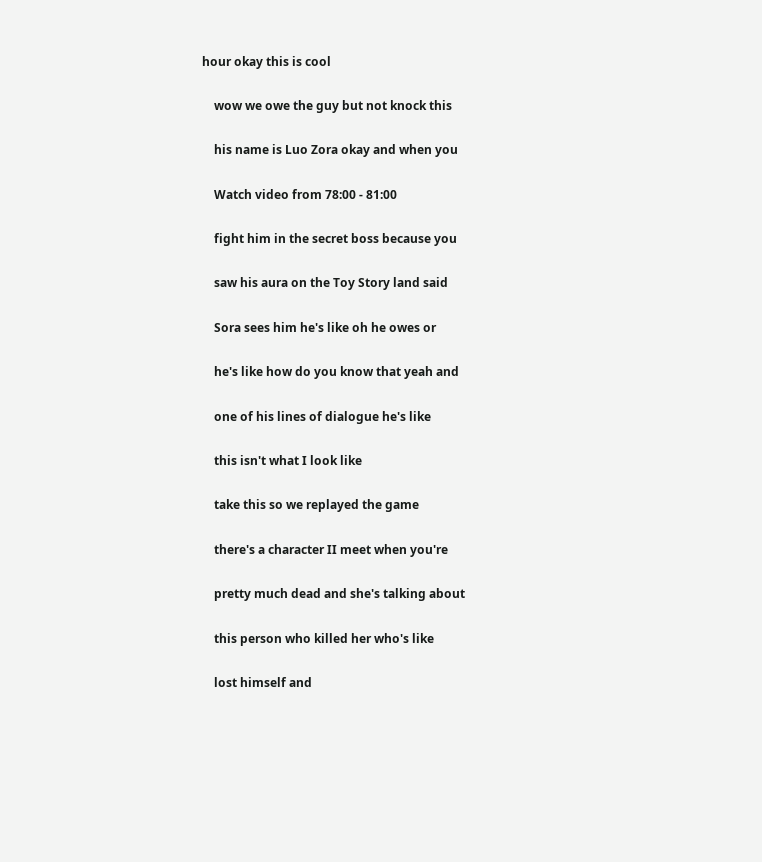hour okay this is cool

    wow we owe the guy but not knock this

    his name is Luo Zora okay and when you

    Watch video from 78:00 - 81:00

    fight him in the secret boss because you

    saw his aura on the Toy Story land said

    Sora sees him he's like oh he owes or

    he's like how do you know that yeah and

    one of his lines of dialogue he's like

    this isn't what I look like

    take this so we replayed the game

    there's a character II meet when you're

    pretty much dead and she's talking about

    this person who killed her who's like

    lost himself and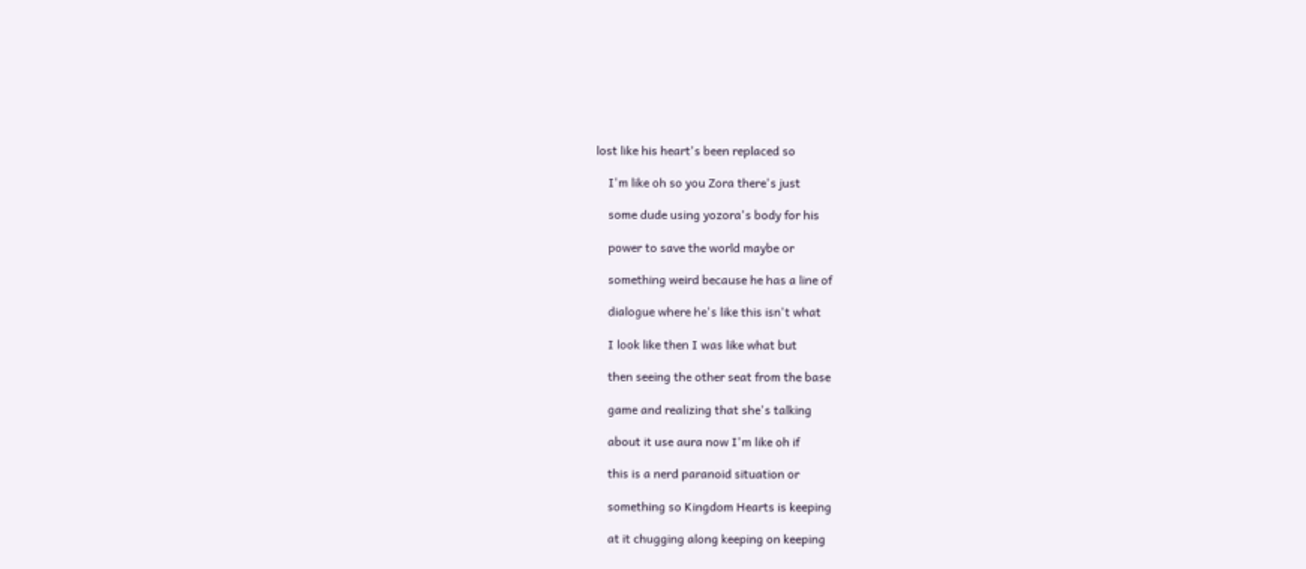lost like his heart's been replaced so

    I'm like oh so you Zora there's just

    some dude using yozora's body for his

    power to save the world maybe or

    something weird because he has a line of

    dialogue where he's like this isn't what

    I look like then I was like what but

    then seeing the other seat from the base

    game and realizing that she's talking

    about it use aura now I'm like oh if

    this is a nerd paranoid situation or

    something so Kingdom Hearts is keeping

    at it chugging along keeping on keeping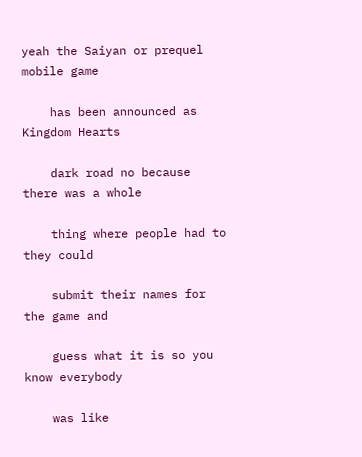yeah the Saiyan or prequel mobile game

    has been announced as Kingdom Hearts

    dark road no because there was a whole

    thing where people had to they could

    submit their names for the game and

    guess what it is so you know everybody

    was like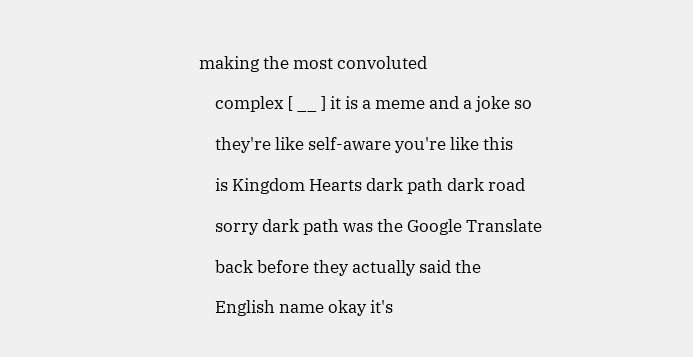making the most convoluted

    complex [ __ ] it is a meme and a joke so

    they're like self-aware you're like this

    is Kingdom Hearts dark path dark road

    sorry dark path was the Google Translate

    back before they actually said the

    English name okay it's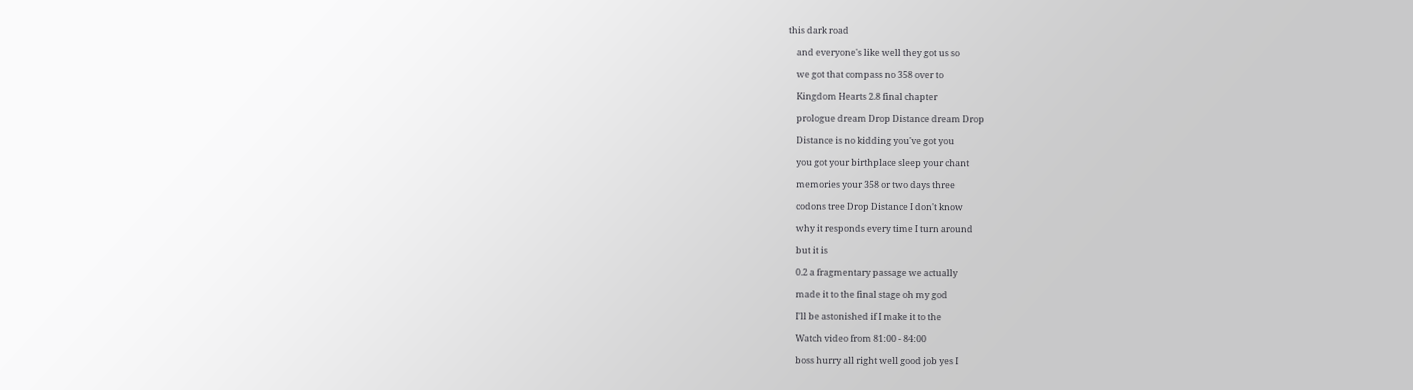this dark road

    and everyone's like well they got us so

    we got that compass no 358 over to

    Kingdom Hearts 2.8 final chapter

    prologue dream Drop Distance dream Drop

    Distance is no kidding you've got you

    you got your birthplace sleep your chant

    memories your 358 or two days three

    codons tree Drop Distance I don't know

    why it responds every time I turn around

    but it is

    0.2 a fragmentary passage we actually

    made it to the final stage oh my god

    I'll be astonished if I make it to the

    Watch video from 81:00 - 84:00

    boss hurry all right well good job yes I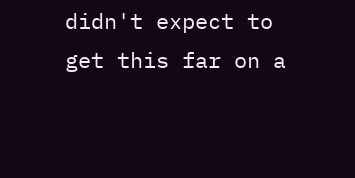didn't expect to get this far on a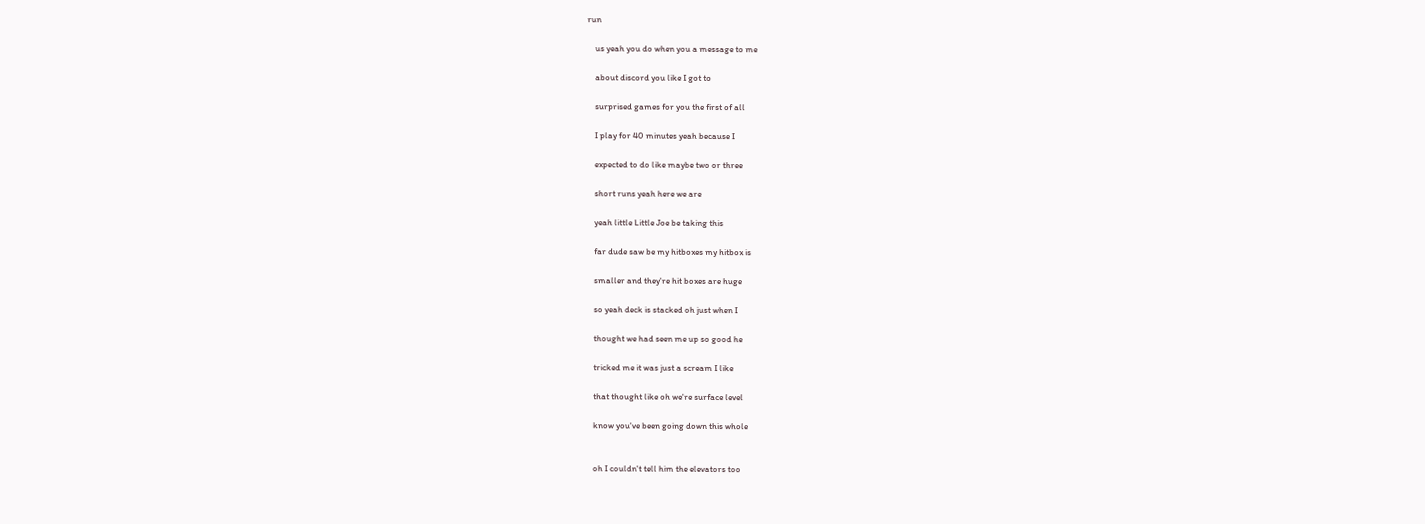run

    us yeah you do when you a message to me

    about discord you like I got to

    surprised games for you the first of all

    I play for 40 minutes yeah because I

    expected to do like maybe two or three

    short runs yeah here we are

    yeah little Little Joe be taking this

    far dude saw be my hitboxes my hitbox is

    smaller and they're hit boxes are huge

    so yeah deck is stacked oh just when I

    thought we had seen me up so good he

    tricked me it was just a scream I like

    that thought like oh we're surface level

    know you've been going down this whole


    oh I couldn't tell him the elevators too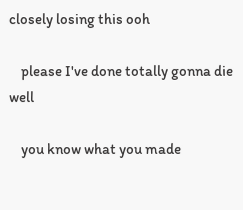closely losing this ooh

    please I've done totally gonna die well

    you know what you made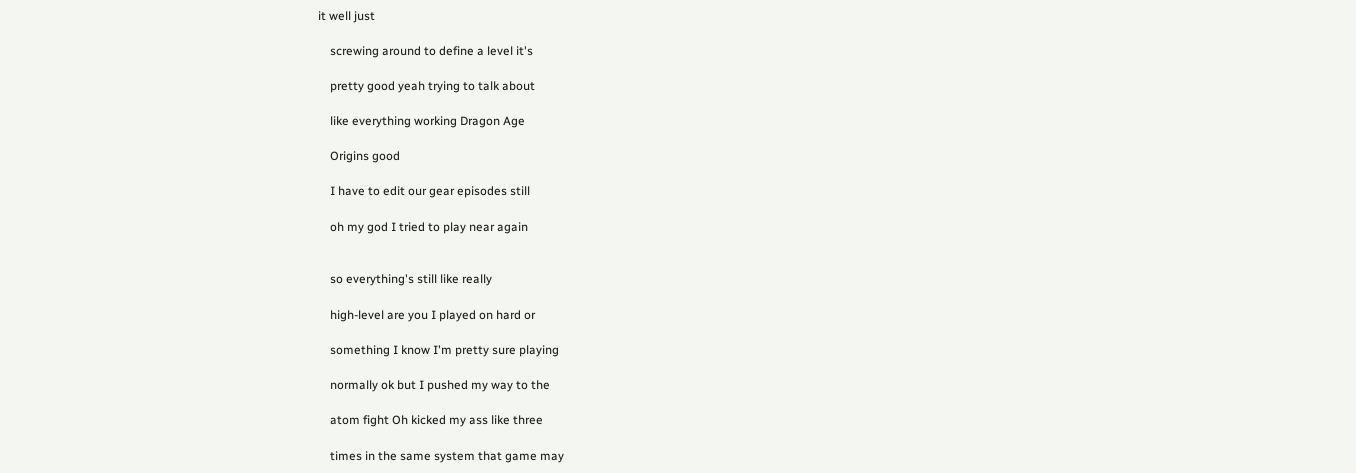it well just

    screwing around to define a level it's

    pretty good yeah trying to talk about

    like everything working Dragon Age

    Origins good

    I have to edit our gear episodes still

    oh my god I tried to play near again


    so everything's still like really

    high-level are you I played on hard or

    something I know I'm pretty sure playing

    normally ok but I pushed my way to the

    atom fight Oh kicked my ass like three

    times in the same system that game may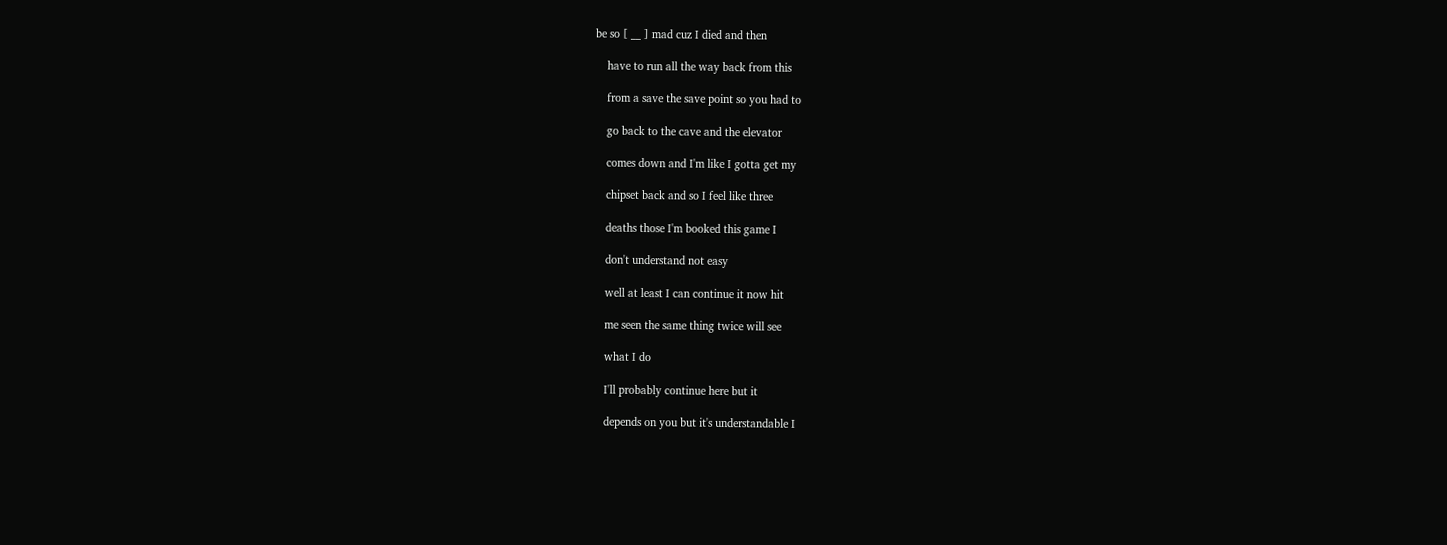be so [ __ ] mad cuz I died and then

    have to run all the way back from this

    from a save the save point so you had to

    go back to the cave and the elevator

    comes down and I'm like I gotta get my

    chipset back and so I feel like three

    deaths those I'm booked this game I

    don't understand not easy

    well at least I can continue it now hit

    me seen the same thing twice will see

    what I do

    I'll probably continue here but it

    depends on you but it's understandable I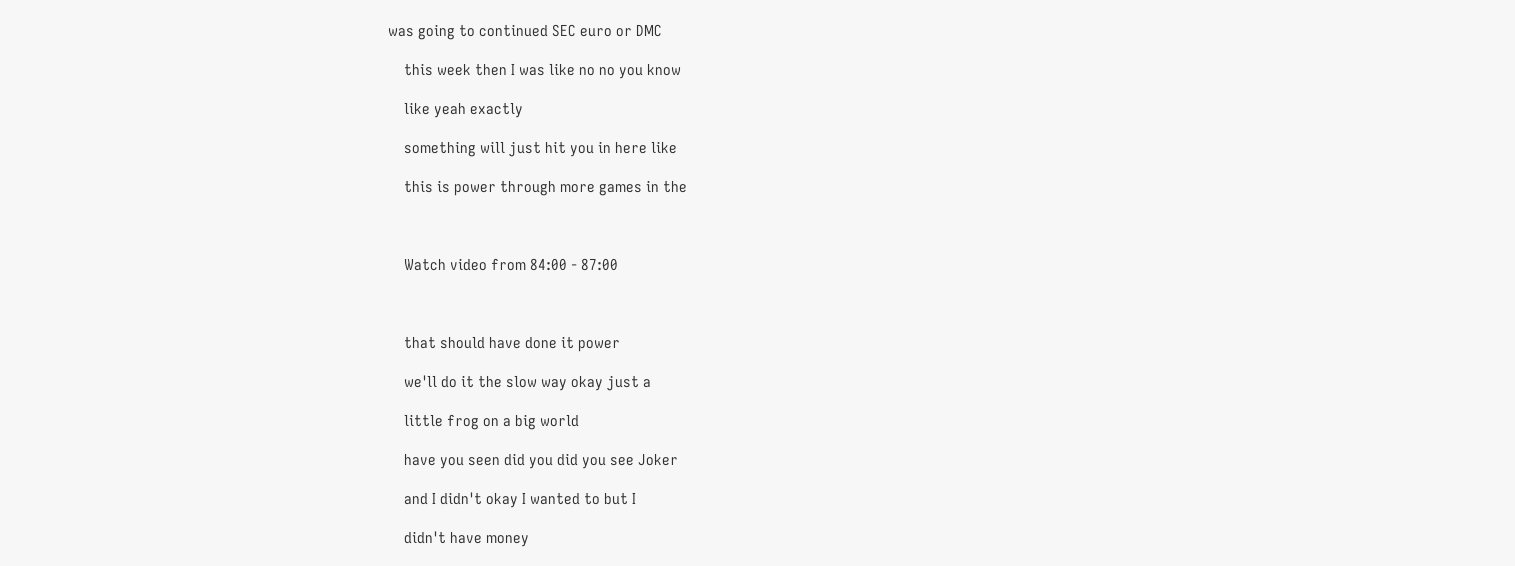was going to continued SEC euro or DMC

    this week then I was like no no you know

    like yeah exactly

    something will just hit you in here like

    this is power through more games in the



    Watch video from 84:00 - 87:00



    that should have done it power

    we'll do it the slow way okay just a

    little frog on a big world

    have you seen did you did you see Joker

    and I didn't okay I wanted to but I

    didn't have money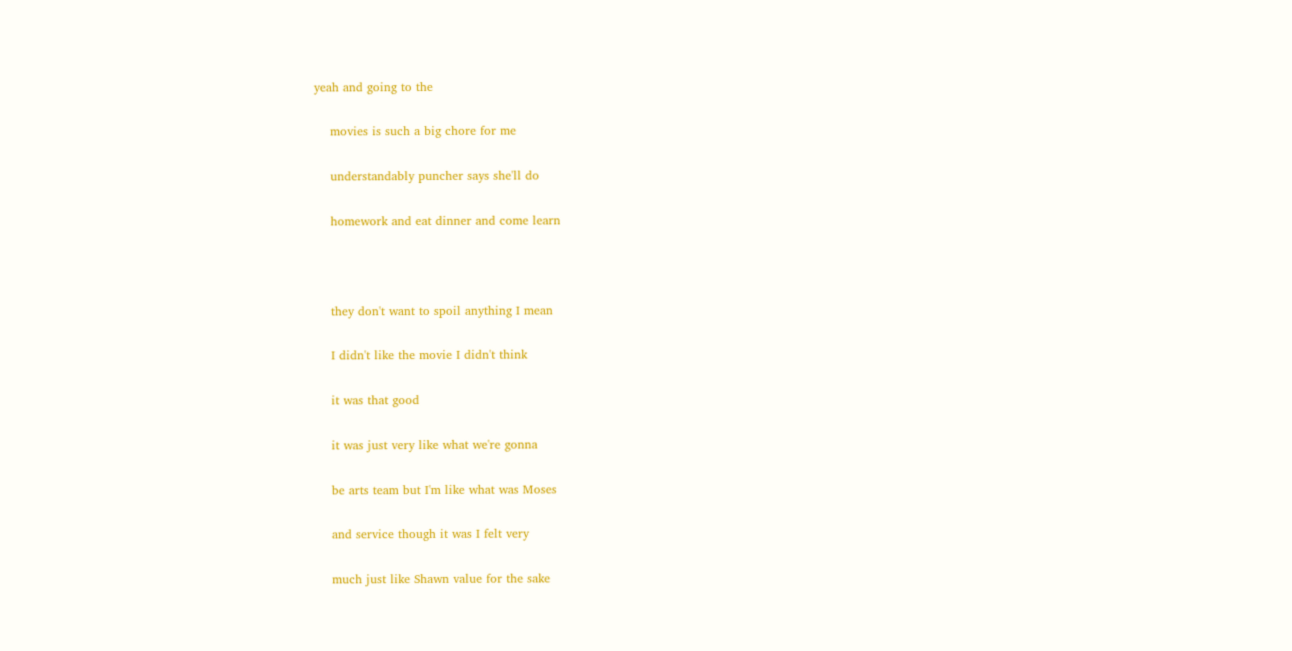yeah and going to the

    movies is such a big chore for me

    understandably puncher says she'll do

    homework and eat dinner and come learn



    they don't want to spoil anything I mean

    I didn't like the movie I didn't think

    it was that good

    it was just very like what we're gonna

    be arts team but I'm like what was Moses

    and service though it was I felt very

    much just like Shawn value for the sake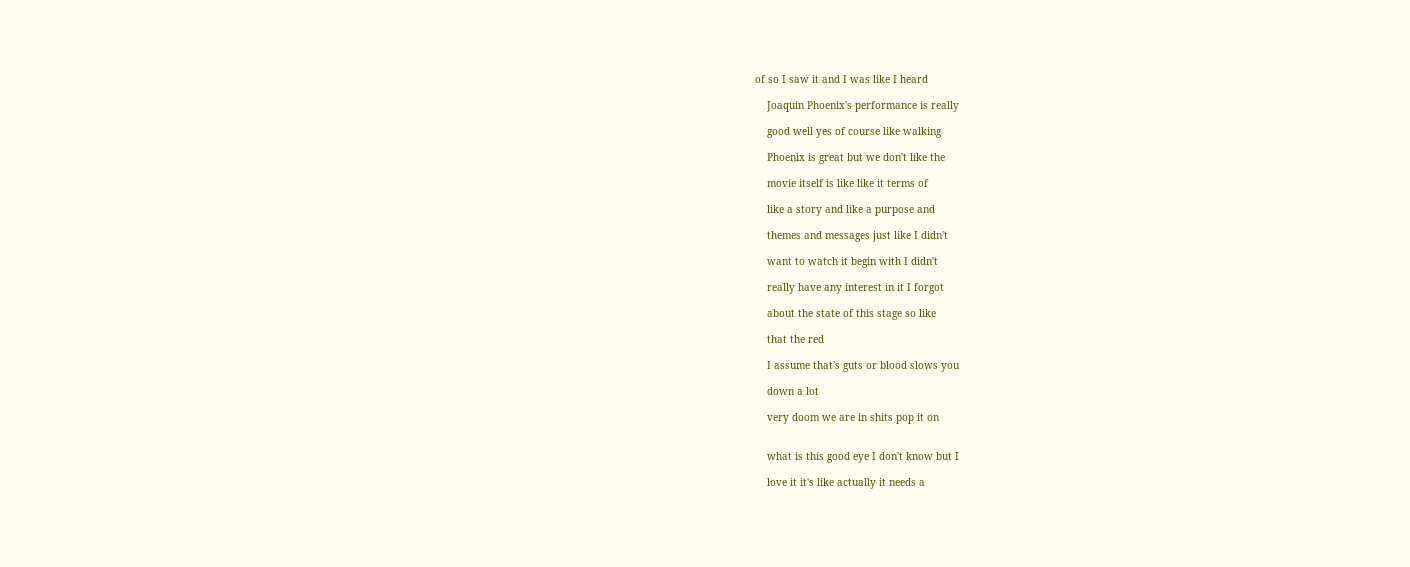of so I saw it and I was like I heard

    Joaquin Phoenix's performance is really

    good well yes of course like walking

    Phoenix is great but we don't like the

    movie itself is like like it terms of

    like a story and like a purpose and

    themes and messages just like I didn't

    want to watch it begin with I didn't

    really have any interest in it I forgot

    about the state of this stage so like

    that the red

    I assume that's guts or blood slows you

    down a lot

    very doom we are in shits pop it on


    what is this good eye I don't know but I

    love it it's like actually it needs a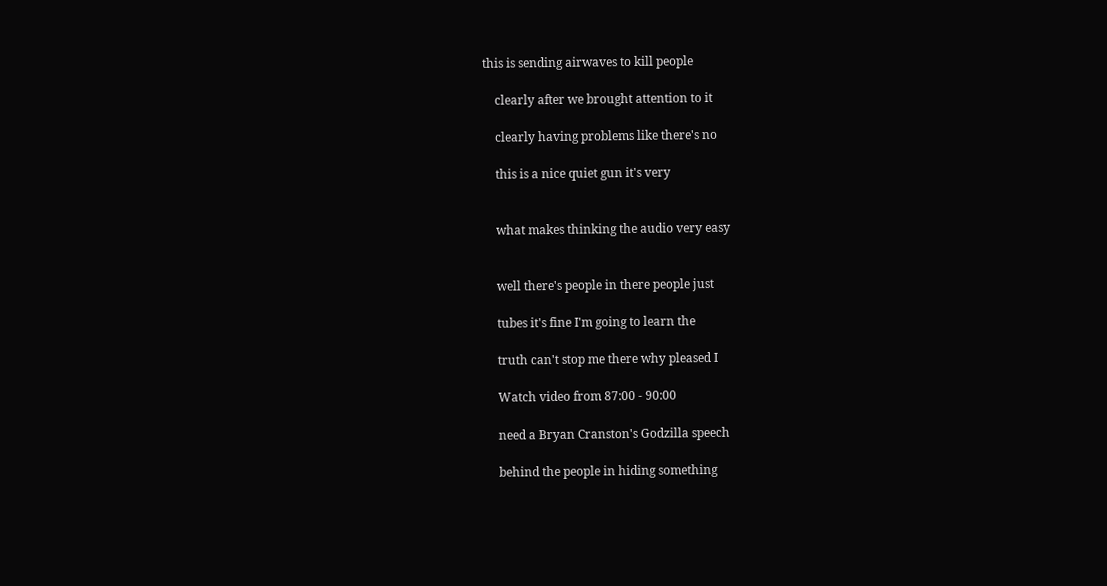this is sending airwaves to kill people

    clearly after we brought attention to it

    clearly having problems like there's no

    this is a nice quiet gun it's very


    what makes thinking the audio very easy


    well there's people in there people just

    tubes it's fine I'm going to learn the

    truth can't stop me there why pleased I

    Watch video from 87:00 - 90:00

    need a Bryan Cranston's Godzilla speech

    behind the people in hiding something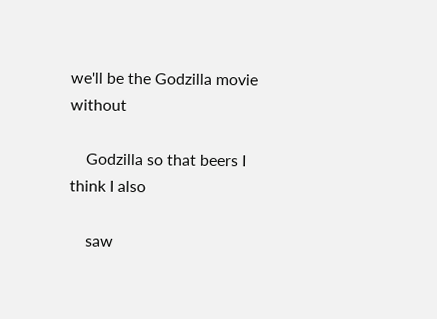we'll be the Godzilla movie without

    Godzilla so that beers I think I also

    saw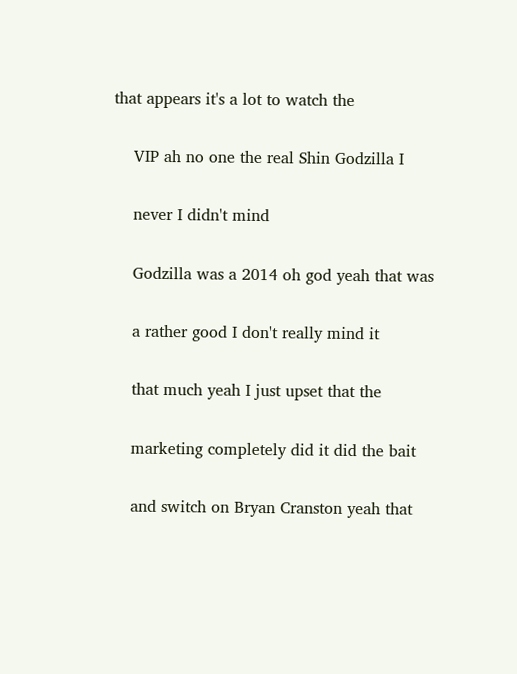that appears it's a lot to watch the

    VIP ah no one the real Shin Godzilla I

    never I didn't mind

    Godzilla was a 2014 oh god yeah that was

    a rather good I don't really mind it

    that much yeah I just upset that the

    marketing completely did it did the bait

    and switch on Bryan Cranston yeah that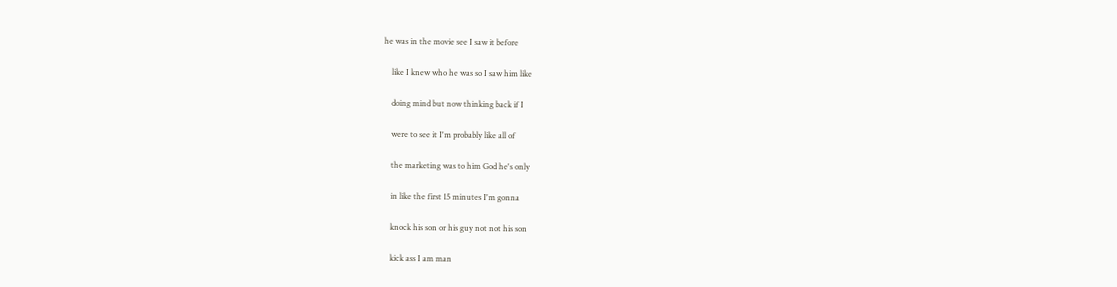he was in the movie see I saw it before

    like I knew who he was so I saw him like

    doing mind but now thinking back if I

    were to see it I'm probably like all of

    the marketing was to him God he's only

    in like the first 15 minutes I'm gonna

    knock his son or his guy not not his son

    kick ass I am man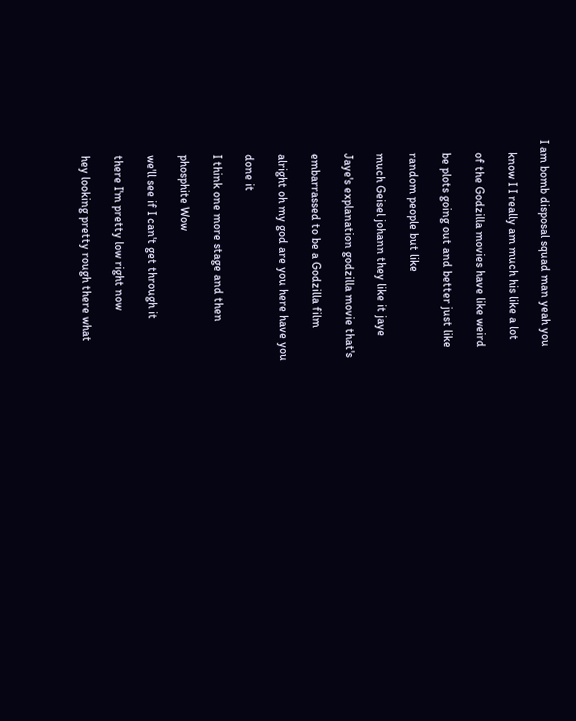I am bomb disposal squad man yeah you

    know I I really am much his like a lot

    of the Godzilla movies have like weird

    be plots going out and better just like

    random people but like

    much Geisel johann they like it jaye

    Jaye's explanation godzilla movie that's

    embarrassed to be a Godzilla film

    alright oh my god are you here have you

    done it

    I think one more stage and then

    phosphite Wow

    we'll see if I can't get through it

    there I'm pretty low right now

    hey looking pretty rough there what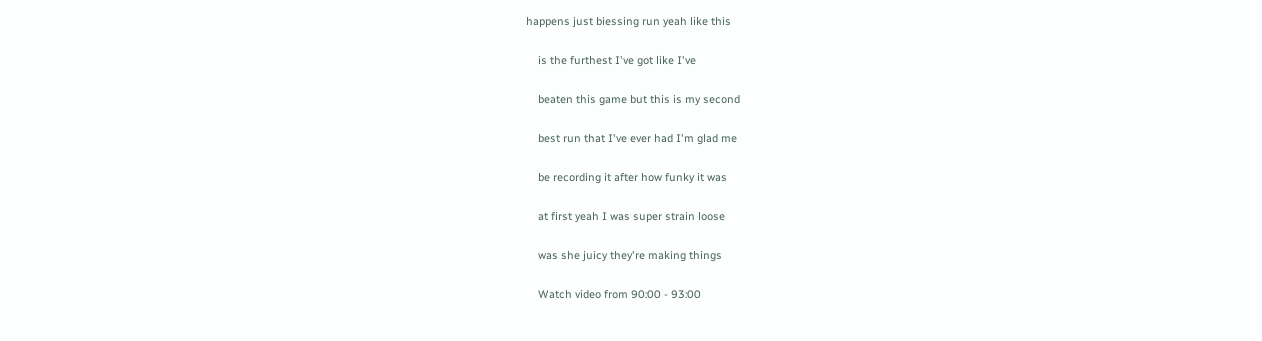happens just biessing run yeah like this

    is the furthest I've got like I've

    beaten this game but this is my second

    best run that I've ever had I'm glad me

    be recording it after how funky it was

    at first yeah I was super strain loose

    was she juicy they're making things

    Watch video from 90:00 - 93:00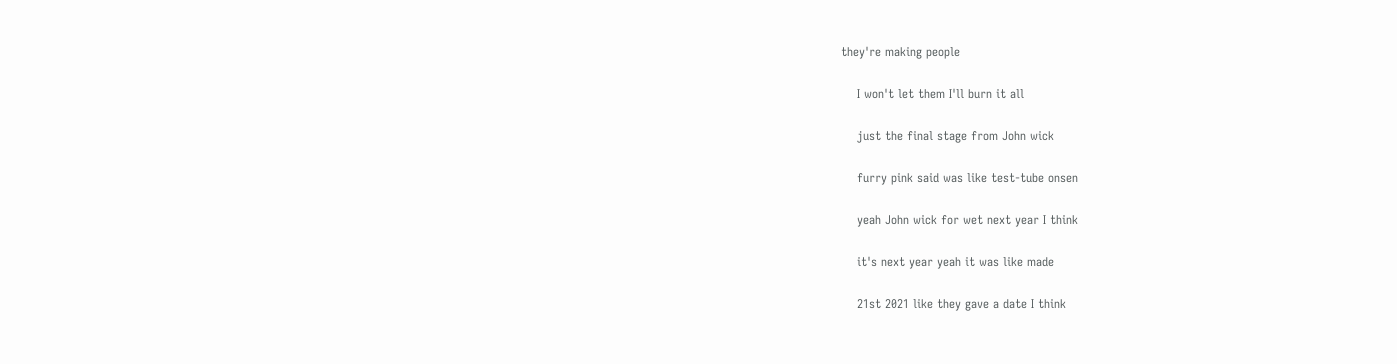they're making people

    I won't let them I'll burn it all

    just the final stage from John wick

    furry pink said was like test-tube onsen

    yeah John wick for wet next year I think

    it's next year yeah it was like made

    21st 2021 like they gave a date I think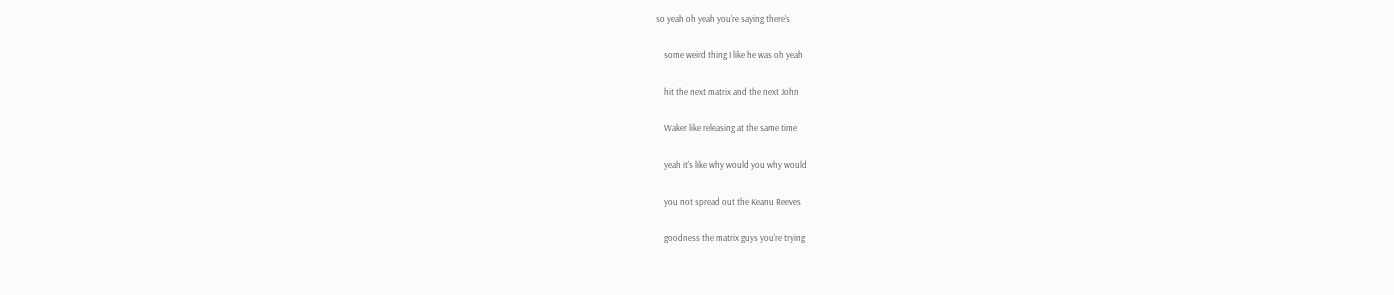so yeah oh yeah you're saying there's

    some weird thing I like he was oh yeah

    hit the next matrix and the next John

    Waker like releasing at the same time

    yeah it's like why would you why would

    you not spread out the Keanu Reeves

    goodness the matrix guys you're trying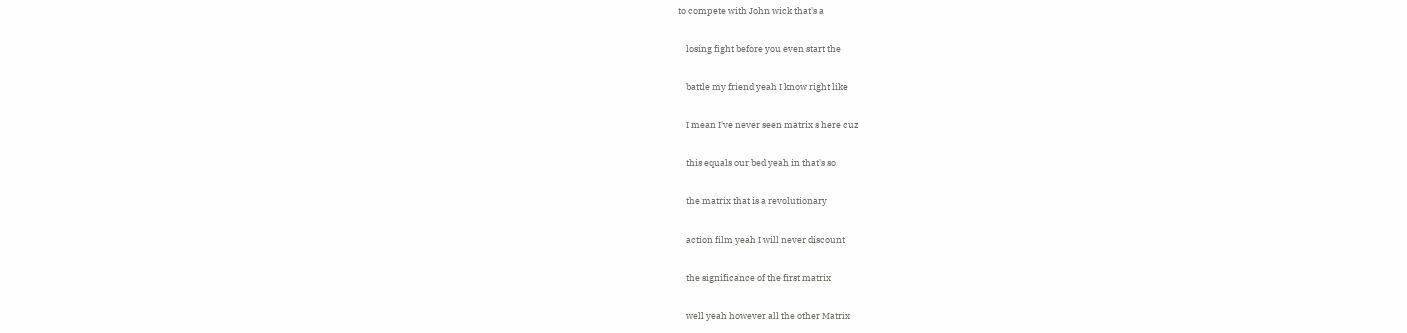to compete with John wick that's a

    losing fight before you even start the

    battle my friend yeah I know right like

    I mean I've never seen matrix s here cuz

    this equals our bed yeah in that's so

    the matrix that is a revolutionary

    action film yeah I will never discount

    the significance of the first matrix

    well yeah however all the other Matrix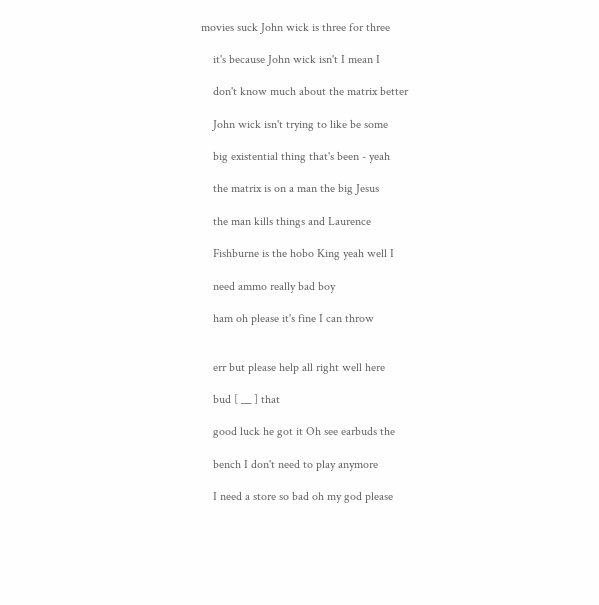movies suck John wick is three for three

    it's because John wick isn't I mean I

    don't know much about the matrix better

    John wick isn't trying to like be some

    big existential thing that's been - yeah

    the matrix is on a man the big Jesus

    the man kills things and Laurence

    Fishburne is the hobo King yeah well I

    need ammo really bad boy

    ham oh please it's fine I can throw


    err but please help all right well here

    bud [ __ ] that

    good luck he got it Oh see earbuds the

    bench I don't need to play anymore

    I need a store so bad oh my god please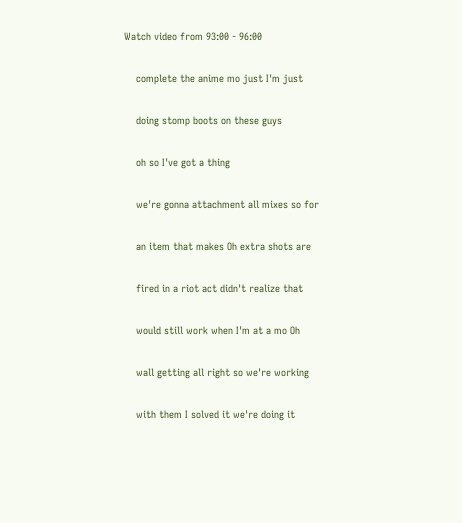Watch video from 93:00 - 96:00

    complete the anime mo just I'm just

    doing stomp boots on these guys

    oh so I've got a thing

    we're gonna attachment all mixes so for

    an item that makes Oh extra shots are

    fired in a riot act didn't realize that

    would still work when I'm at a mo Oh

    wall getting all right so we're working

    with them I solved it we're doing it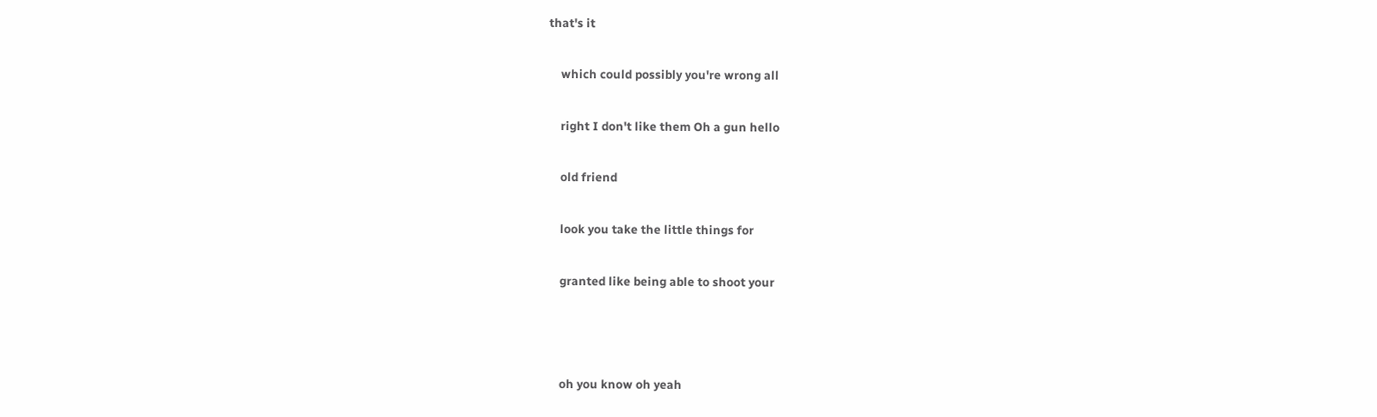that's it

    which could possibly you're wrong all

    right I don't like them Oh a gun hello

    old friend

    look you take the little things for

    granted like being able to shoot your



    oh you know oh yeah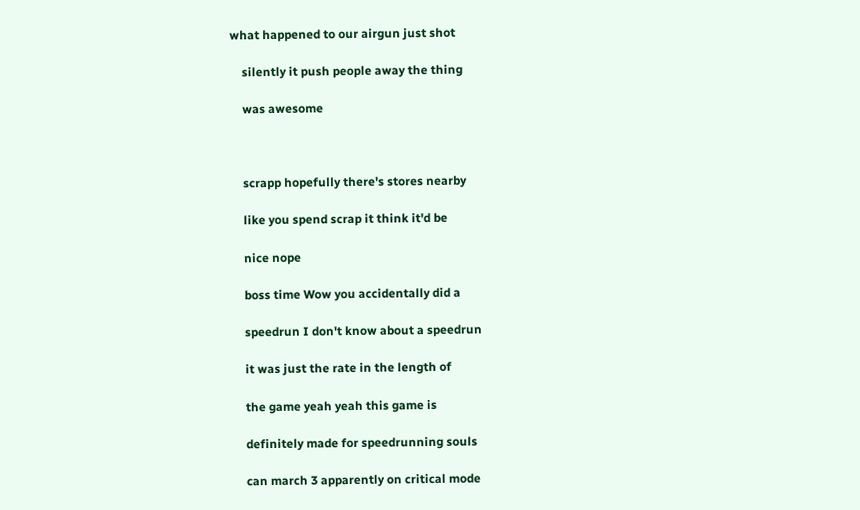what happened to our airgun just shot

    silently it push people away the thing

    was awesome



    scrapp hopefully there's stores nearby

    like you spend scrap it think it'd be

    nice nope

    boss time Wow you accidentally did a

    speedrun I don't know about a speedrun

    it was just the rate in the length of

    the game yeah yeah this game is

    definitely made for speedrunning souls

    can march 3 apparently on critical mode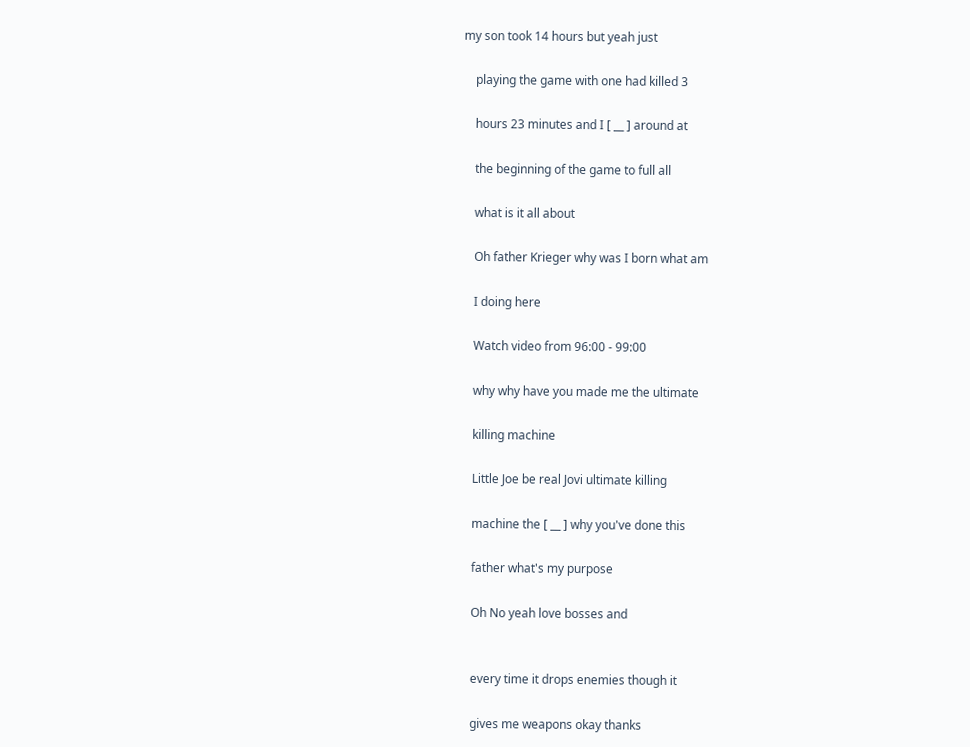my son took 14 hours but yeah just

    playing the game with one had killed 3

    hours 23 minutes and I [ __ ] around at

    the beginning of the game to full all

    what is it all about

    Oh father Krieger why was I born what am

    I doing here

    Watch video from 96:00 - 99:00

    why why have you made me the ultimate

    killing machine

    Little Joe be real Jovi ultimate killing

    machine the [ __ ] why you've done this

    father what's my purpose

    Oh No yeah love bosses and


    every time it drops enemies though it

    gives me weapons okay thanks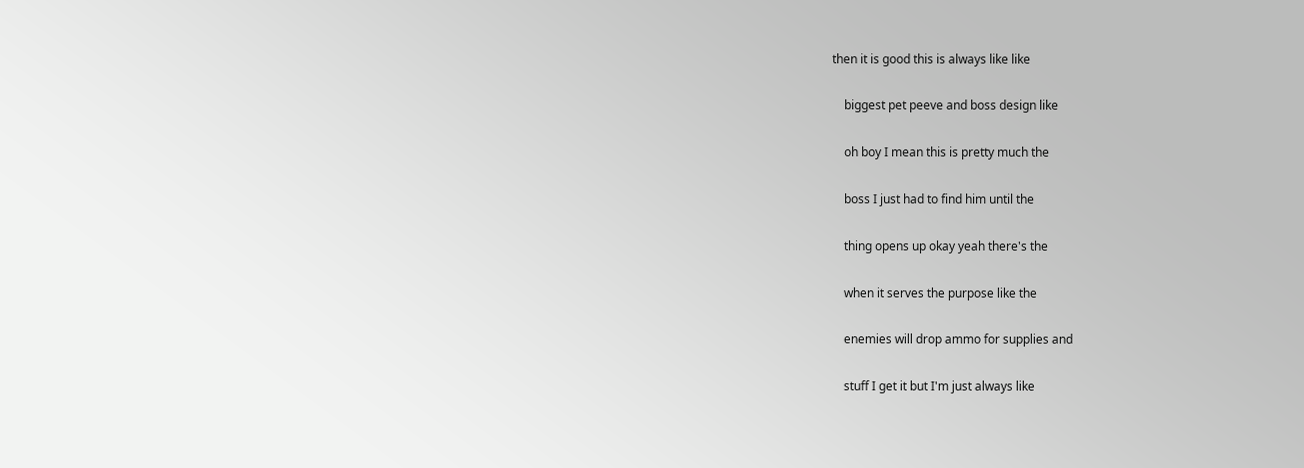then it is good this is always like like

    biggest pet peeve and boss design like

    oh boy I mean this is pretty much the

    boss I just had to find him until the

    thing opens up okay yeah there's the

    when it serves the purpose like the

    enemies will drop ammo for supplies and

    stuff I get it but I'm just always like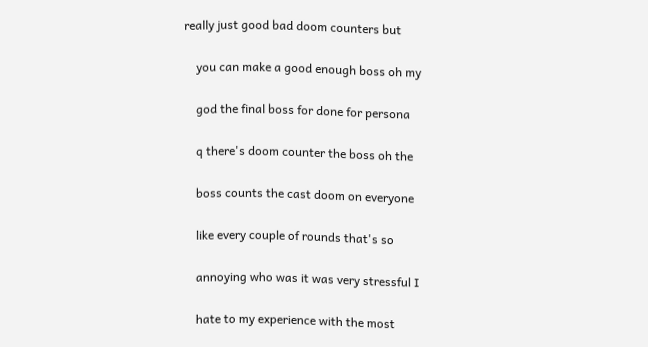really just good bad doom counters but

    you can make a good enough boss oh my

    god the final boss for done for persona

    q there's doom counter the boss oh the

    boss counts the cast doom on everyone

    like every couple of rounds that's so

    annoying who was it was very stressful I

    hate to my experience with the most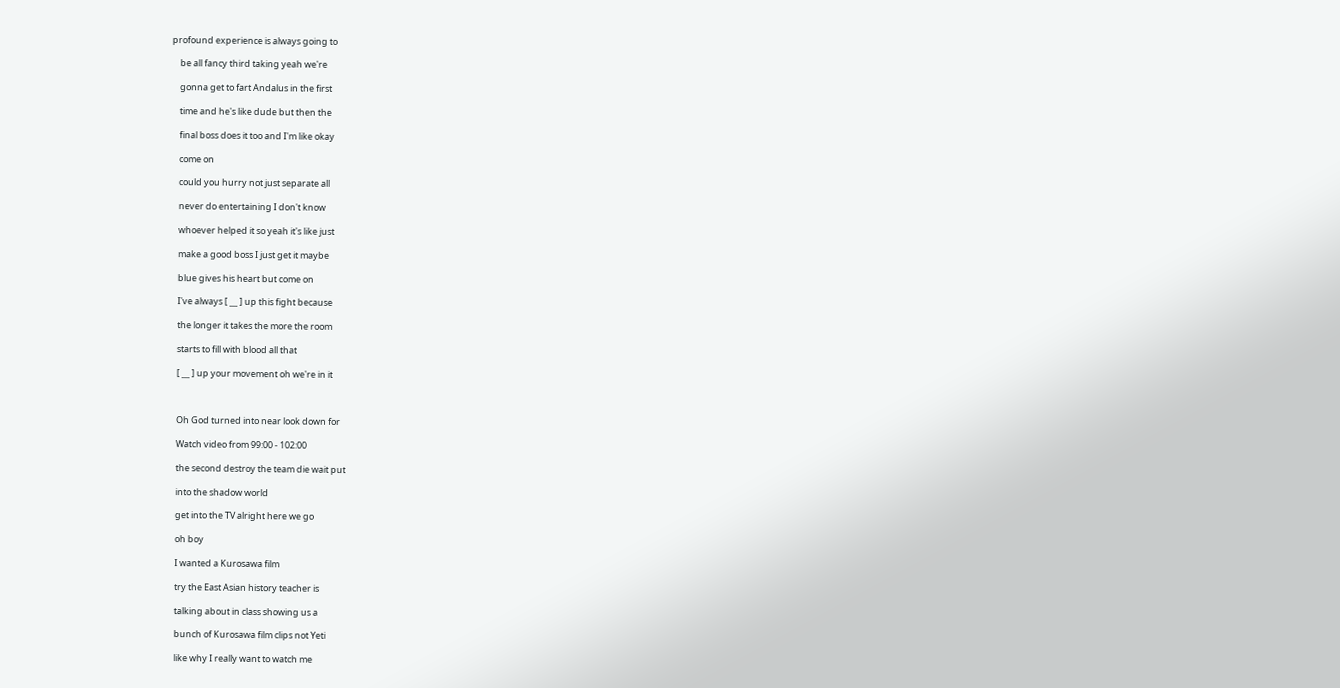profound experience is always going to

    be all fancy third taking yeah we're

    gonna get to fart Andalus in the first

    time and he's like dude but then the

    final boss does it too and I'm like okay

    come on

    could you hurry not just separate all

    never do entertaining I don't know

    whoever helped it so yeah it's like just

    make a good boss I just get it maybe

    blue gives his heart but come on

    I've always [ __ ] up this fight because

    the longer it takes the more the room

    starts to fill with blood all that

    [ __ ] up your movement oh we're in it



    Oh God turned into near look down for

    Watch video from 99:00 - 102:00

    the second destroy the team die wait put

    into the shadow world

    get into the TV alright here we go

    oh boy

    I wanted a Kurosawa film

    try the East Asian history teacher is

    talking about in class showing us a

    bunch of Kurosawa film clips not Yeti

    like why I really want to watch me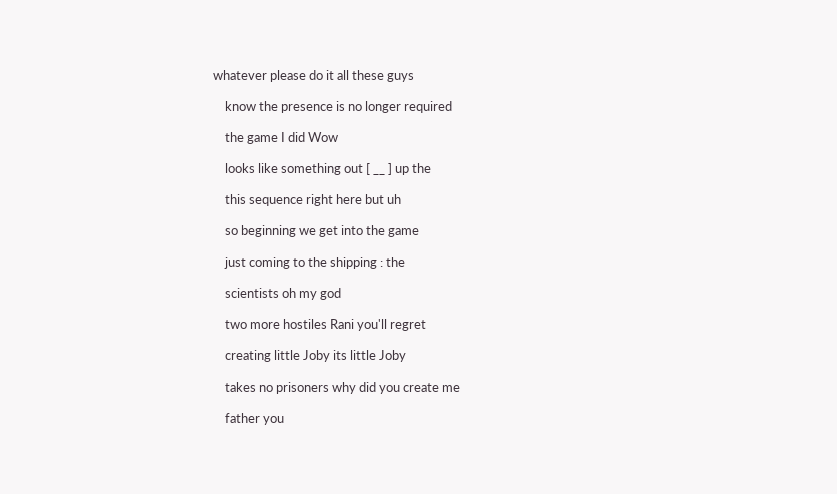whatever please do it all these guys

    know the presence is no longer required

    the game I did Wow

    looks like something out [ __ ] up the

    this sequence right here but uh

    so beginning we get into the game

    just coming to the shipping : the

    scientists oh my god

    two more hostiles Rani you'll regret

    creating little Joby its little Joby

    takes no prisoners why did you create me

    father you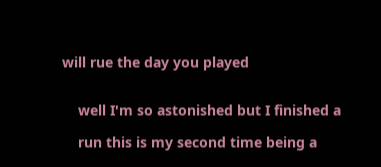will rue the day you played


    well I'm so astonished but I finished a

    run this is my second time being a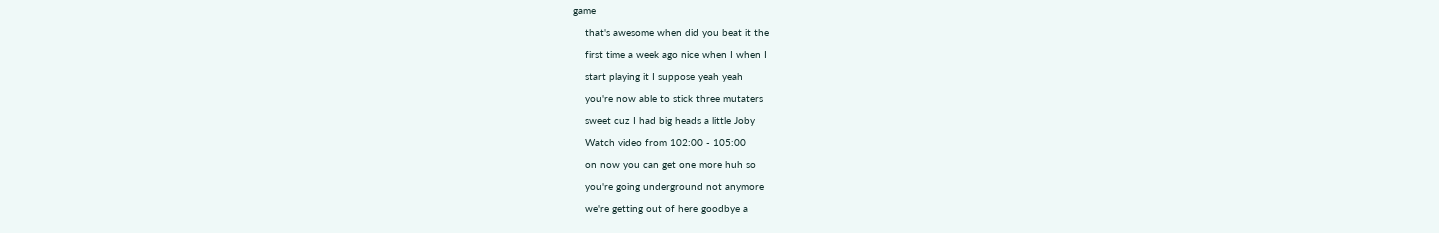game

    that's awesome when did you beat it the

    first time a week ago nice when I when I

    start playing it I suppose yeah yeah

    you're now able to stick three mutaters

    sweet cuz I had big heads a little Joby

    Watch video from 102:00 - 105:00

    on now you can get one more huh so

    you're going underground not anymore

    we're getting out of here goodbye a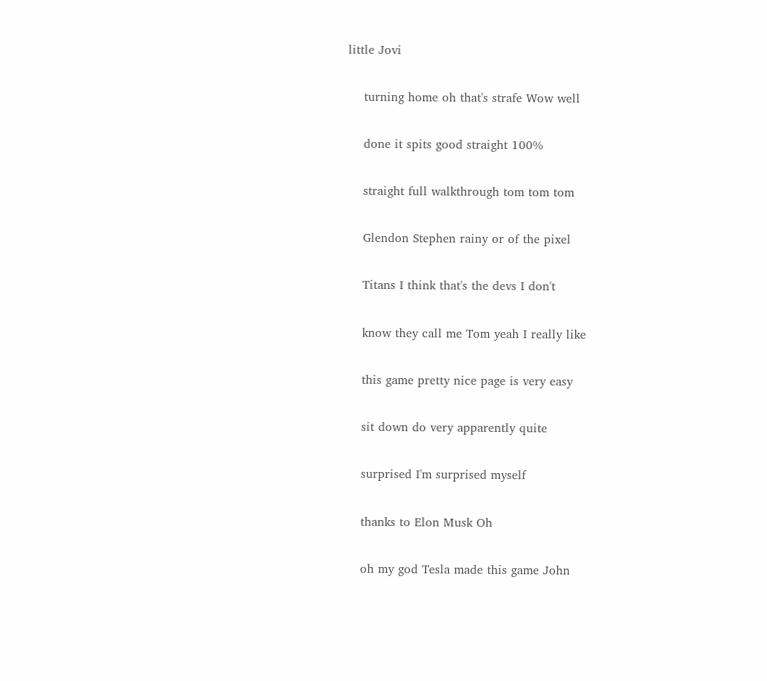little Jovi

    turning home oh that's strafe Wow well

    done it spits good straight 100%

    straight full walkthrough tom tom tom

    Glendon Stephen rainy or of the pixel

    Titans I think that's the devs I don't

    know they call me Tom yeah I really like

    this game pretty nice page is very easy

    sit down do very apparently quite

    surprised I'm surprised myself

    thanks to Elon Musk Oh

    oh my god Tesla made this game John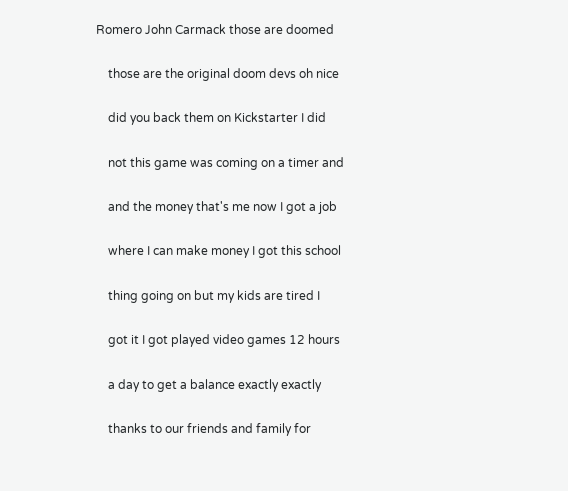Romero John Carmack those are doomed

    those are the original doom devs oh nice

    did you back them on Kickstarter I did

    not this game was coming on a timer and

    and the money that's me now I got a job

    where I can make money I got this school

    thing going on but my kids are tired I

    got it I got played video games 12 hours

    a day to get a balance exactly exactly

    thanks to our friends and family for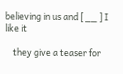believing in us and [ __ ] I like it

    they give a teaser for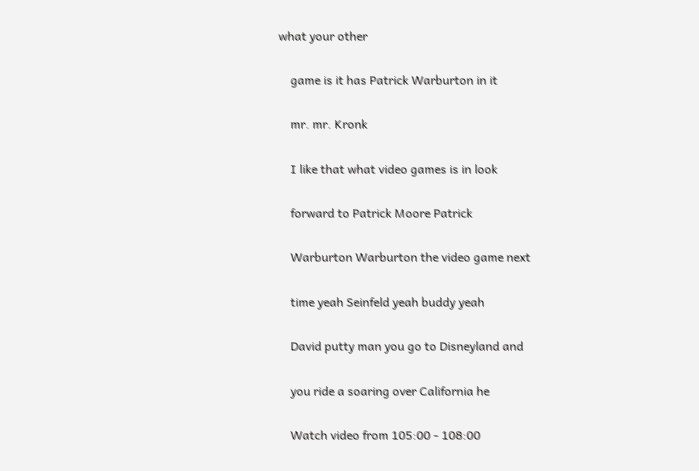what your other

    game is it has Patrick Warburton in it

    mr. mr. Kronk

    I like that what video games is in look

    forward to Patrick Moore Patrick

    Warburton Warburton the video game next

    time yeah Seinfeld yeah buddy yeah

    David putty man you go to Disneyland and

    you ride a soaring over California he

    Watch video from 105:00 - 108:00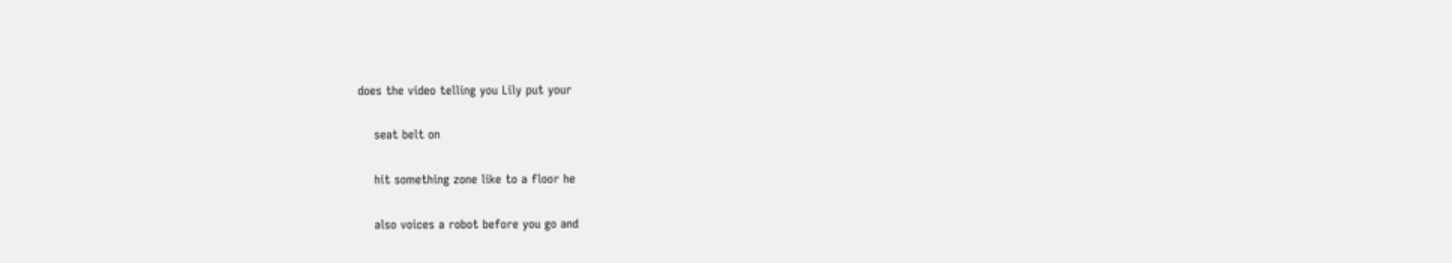does the video telling you Lily put your

    seat belt on

    hit something zone like to a floor he

    also voices a robot before you go and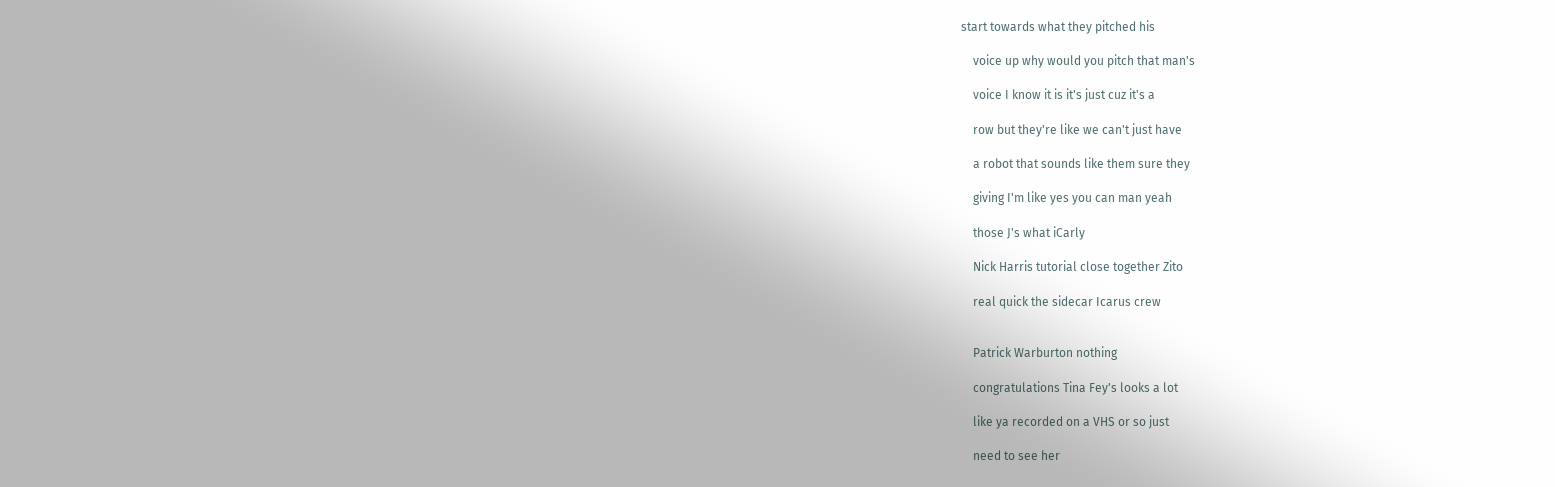start towards what they pitched his

    voice up why would you pitch that man's

    voice I know it is it's just cuz it's a

    row but they're like we can't just have

    a robot that sounds like them sure they

    giving I'm like yes you can man yeah

    those J's what iCarly

    Nick Harris tutorial close together Zito

    real quick the sidecar Icarus crew


    Patrick Warburton nothing

    congratulations Tina Fey's looks a lot

    like ya recorded on a VHS or so just

    need to see her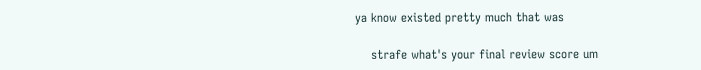ya know existed pretty much that was

    strafe what's your final review score um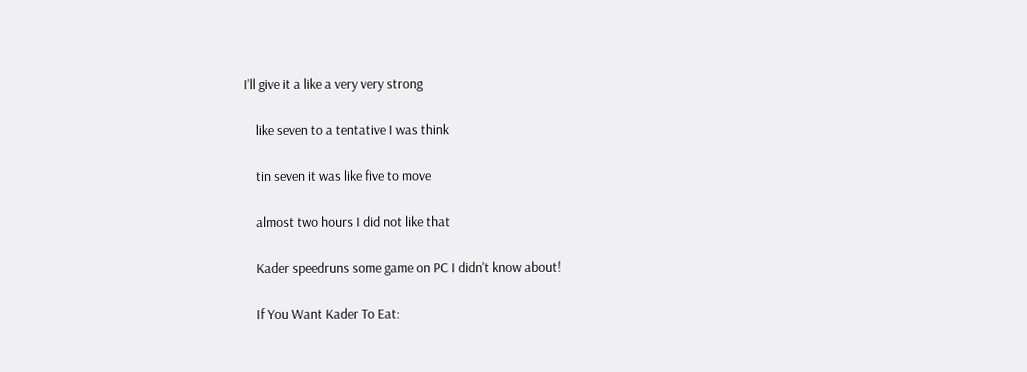I'll give it a like a very very strong

    like seven to a tentative I was think

    tin seven it was like five to move

    almost two hours I did not like that

    Kader speedruns some game on PC I didn't know about!

    If You Want Kader To Eat: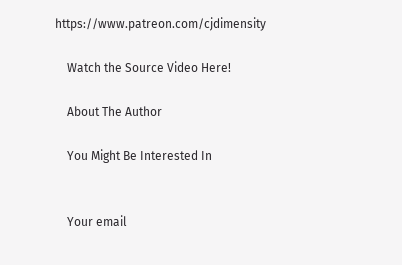https://www.patreon.com/cjdimensity

    Watch the Source Video Here!

    About The Author

    You Might Be Interested In


    Your email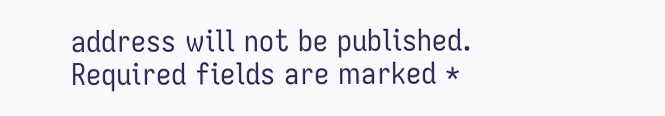address will not be published. Required fields are marked *